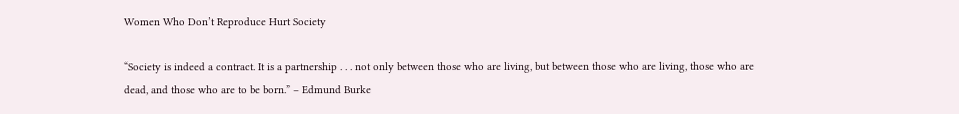Women Who Don’t Reproduce Hurt Society

“Society is indeed a contract. It is a partnership . . . not only between those who are living, but between those who are living, those who are dead, and those who are to be born.” – Edmund Burke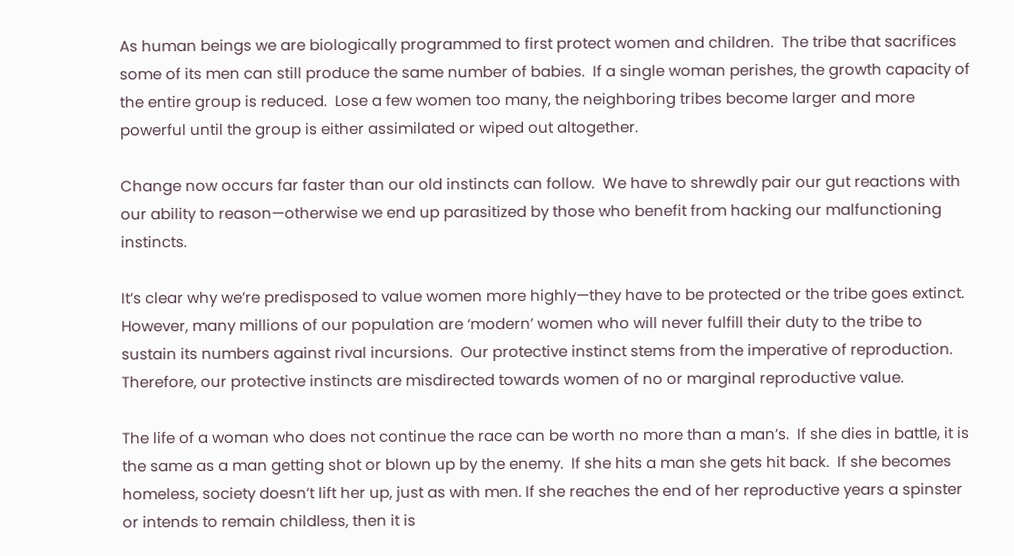As human beings we are biologically programmed to first protect women and children.  The tribe that sacrifices some of its men can still produce the same number of babies.  If a single woman perishes, the growth capacity of the entire group is reduced.  Lose a few women too many, the neighboring tribes become larger and more powerful until the group is either assimilated or wiped out altogether.

Change now occurs far faster than our old instincts can follow.  We have to shrewdly pair our gut reactions with our ability to reason—otherwise we end up parasitized by those who benefit from hacking our malfunctioning instincts.

It’s clear why we’re predisposed to value women more highly—they have to be protected or the tribe goes extinct. However, many millions of our population are ‘modern’ women who will never fulfill their duty to the tribe to sustain its numbers against rival incursions.  Our protective instinct stems from the imperative of reproduction. Therefore, our protective instincts are misdirected towards women of no or marginal reproductive value.

The life of a woman who does not continue the race can be worth no more than a man’s.  If she dies in battle, it is the same as a man getting shot or blown up by the enemy.  If she hits a man she gets hit back.  If she becomes homeless, society doesn’t lift her up, just as with men. If she reaches the end of her reproductive years a spinster or intends to remain childless, then it is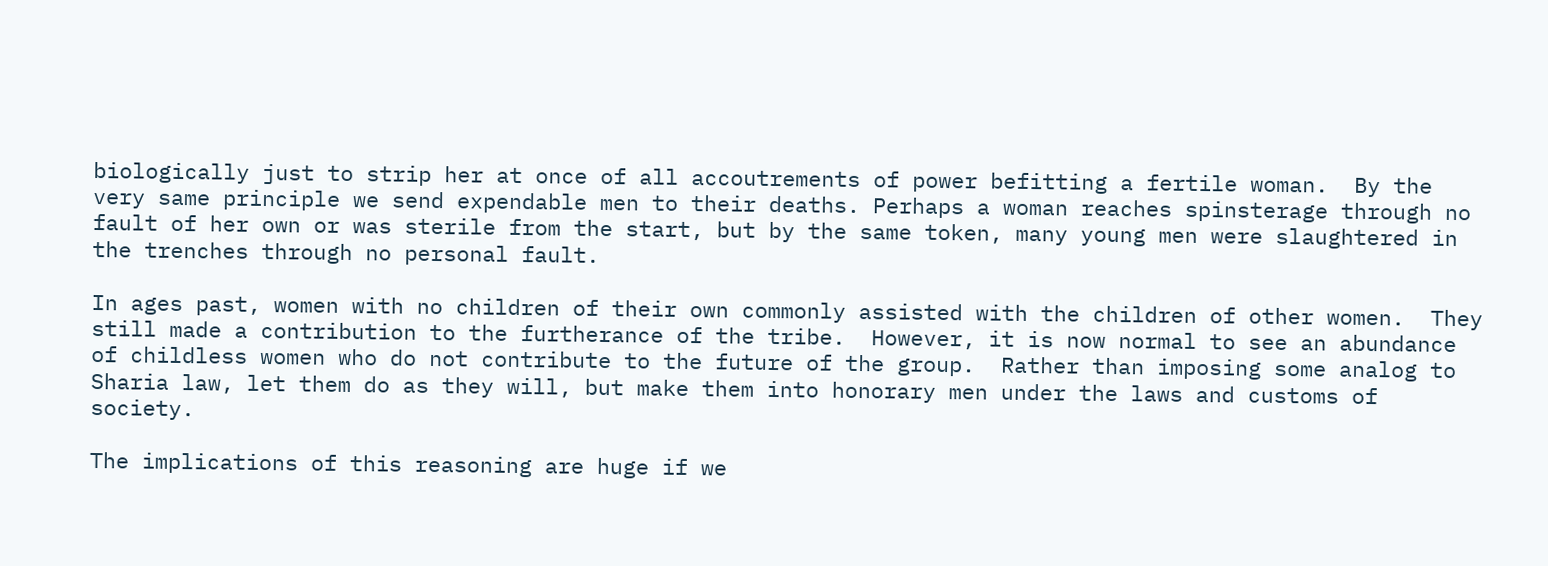biologically just to strip her at once of all accoutrements of power befitting a fertile woman.  By the very same principle we send expendable men to their deaths. Perhaps a woman reaches spinsterage through no fault of her own or was sterile from the start, but by the same token, many young men were slaughtered in the trenches through no personal fault.

In ages past, women with no children of their own commonly assisted with the children of other women.  They still made a contribution to the furtherance of the tribe.  However, it is now normal to see an abundance of childless women who do not contribute to the future of the group.  Rather than imposing some analog to Sharia law, let them do as they will, but make them into honorary men under the laws and customs of society.

The implications of this reasoning are huge if we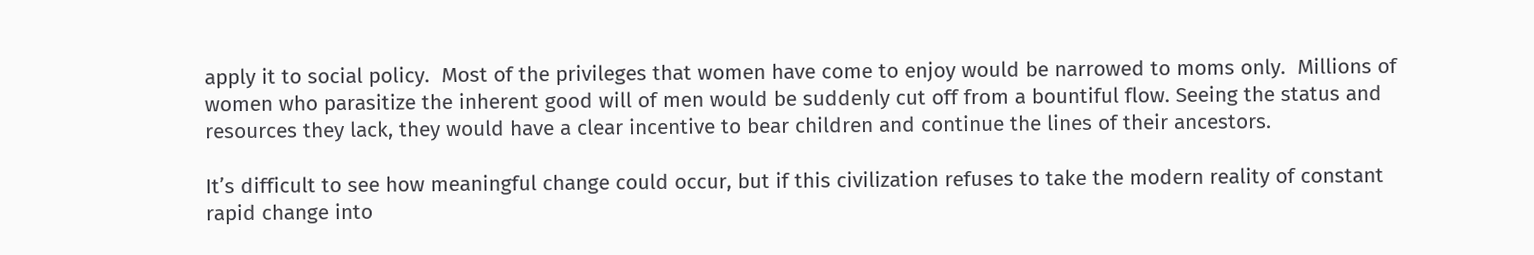apply it to social policy.  Most of the privileges that women have come to enjoy would be narrowed to moms only.  Millions of women who parasitize the inherent good will of men would be suddenly cut off from a bountiful flow. Seeing the status and resources they lack, they would have a clear incentive to bear children and continue the lines of their ancestors.

It’s difficult to see how meaningful change could occur, but if this civilization refuses to take the modern reality of constant rapid change into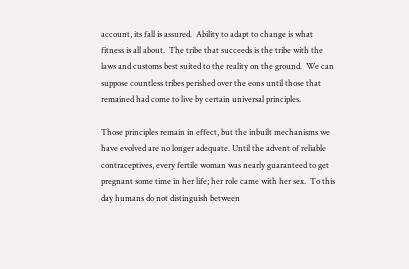account, its fall is assured.  Ability to adapt to change is what fitness is all about.  The tribe that succeeds is the tribe with the laws and customs best suited to the reality on the ground.  We can suppose countless tribes perished over the eons until those that remained had come to live by certain universal principles.

Those principles remain in effect, but the inbuilt mechanisms we have evolved are no longer adequate. Until the advent of reliable contraceptives, every fertile woman was nearly guaranteed to get pregnant some time in her life; her role came with her sex.  To this day humans do not distinguish between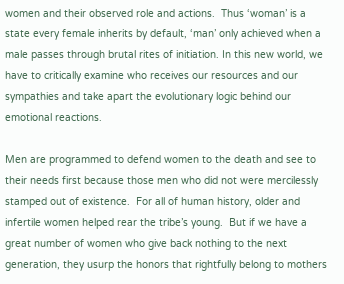women and their observed role and actions.  Thus ‘woman’ is a state every female inherits by default, ‘man’ only achieved when a male passes through brutal rites of initiation. In this new world, we have to critically examine who receives our resources and our sympathies and take apart the evolutionary logic behind our emotional reactions.

Men are programmed to defend women to the death and see to their needs first because those men who did not were mercilessly stamped out of existence.  For all of human history, older and infertile women helped rear the tribe’s young.  But if we have a great number of women who give back nothing to the next generation, they usurp the honors that rightfully belong to mothers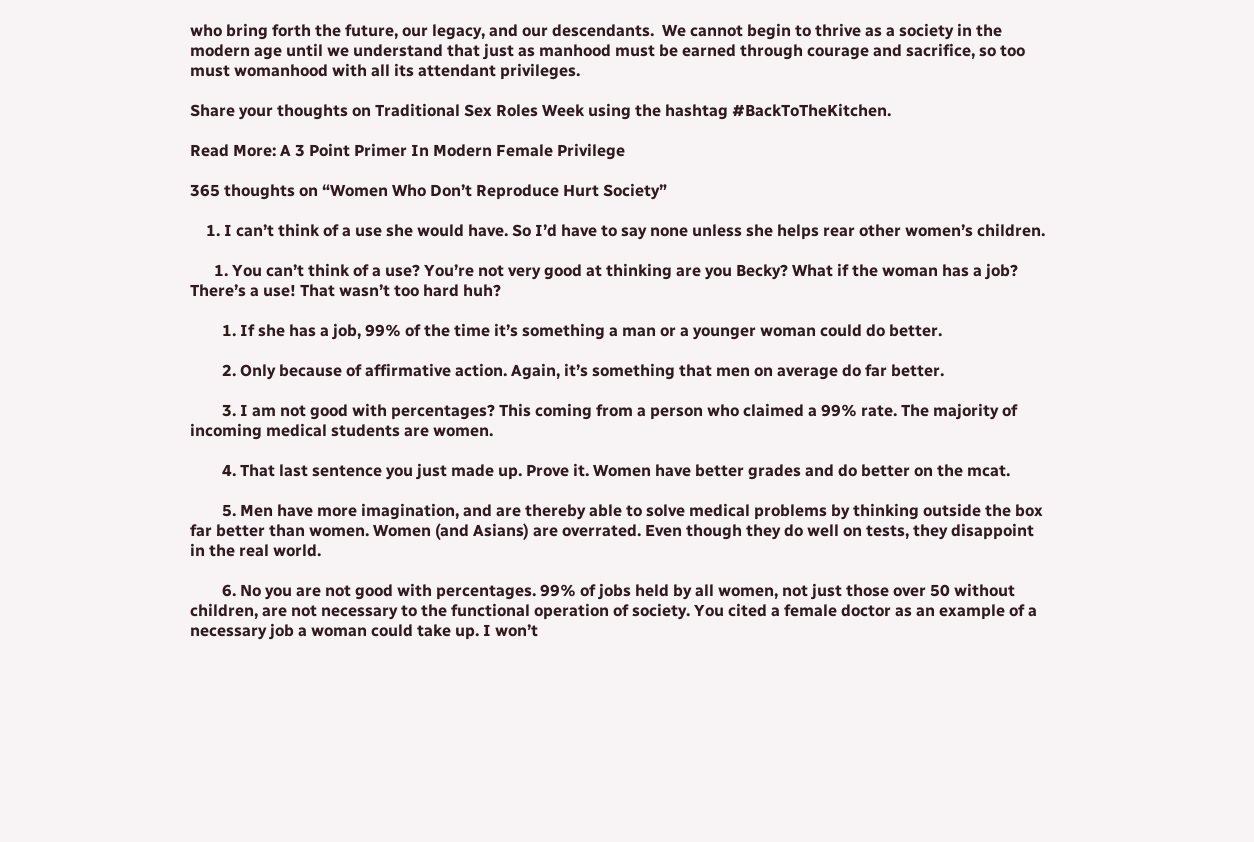who bring forth the future, our legacy, and our descendants.  We cannot begin to thrive as a society in the modern age until we understand that just as manhood must be earned through courage and sacrifice, so too must womanhood with all its attendant privileges.

Share your thoughts on Traditional Sex Roles Week using the hashtag #BackToTheKitchen.

Read More: A 3 Point Primer In Modern Female Privilege

365 thoughts on “Women Who Don’t Reproduce Hurt Society”

    1. I can’t think of a use she would have. So I’d have to say none unless she helps rear other women’s children.

      1. You can’t think of a use? You’re not very good at thinking are you Becky? What if the woman has a job? There’s a use! That wasn’t too hard huh?

        1. If she has a job, 99% of the time it’s something a man or a younger woman could do better.

        2. Only because of affirmative action. Again, it’s something that men on average do far better.

        3. I am not good with percentages? This coming from a person who claimed a 99% rate. The majority of incoming medical students are women.

        4. That last sentence you just made up. Prove it. Women have better grades and do better on the mcat.

        5. Men have more imagination, and are thereby able to solve medical problems by thinking outside the box far better than women. Women (and Asians) are overrated. Even though they do well on tests, they disappoint in the real world.

        6. No you are not good with percentages. 99% of jobs held by all women, not just those over 50 without children, are not necessary to the functional operation of society. You cited a female doctor as an example of a necessary job a woman could take up. I won’t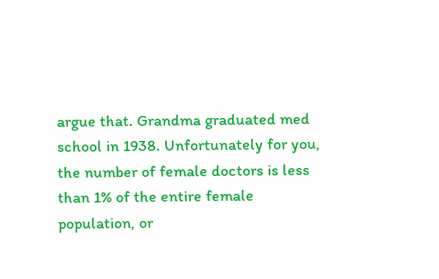argue that. Grandma graduated med school in 1938. Unfortunately for you, the number of female doctors is less than 1% of the entire female population, or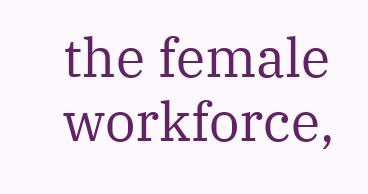the female workforce,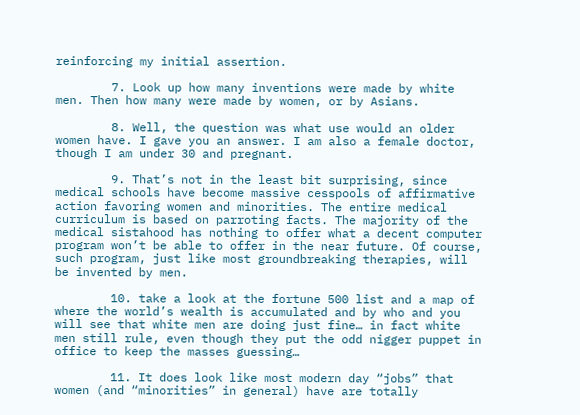reinforcing my initial assertion.

        7. Look up how many inventions were made by white men. Then how many were made by women, or by Asians.

        8. Well, the question was what use would an older women have. I gave you an answer. I am also a female doctor, though I am under 30 and pregnant.

        9. That’s not in the least bit surprising, since medical schools have become massive cesspools of affirmative action favoring women and minorities. The entire medical curriculum is based on parroting facts. The majority of the medical sistahood has nothing to offer what a decent computer program won’t be able to offer in the near future. Of course, such program, just like most groundbreaking therapies, will be invented by men.

        10. take a look at the fortune 500 list and a map of where the world’s wealth is accumulated and by who and you will see that white men are doing just fine… in fact white men still rule, even though they put the odd nigger puppet in office to keep the masses guessing…

        11. It does look like most modern day “jobs” that women (and “minorities” in general) have are totally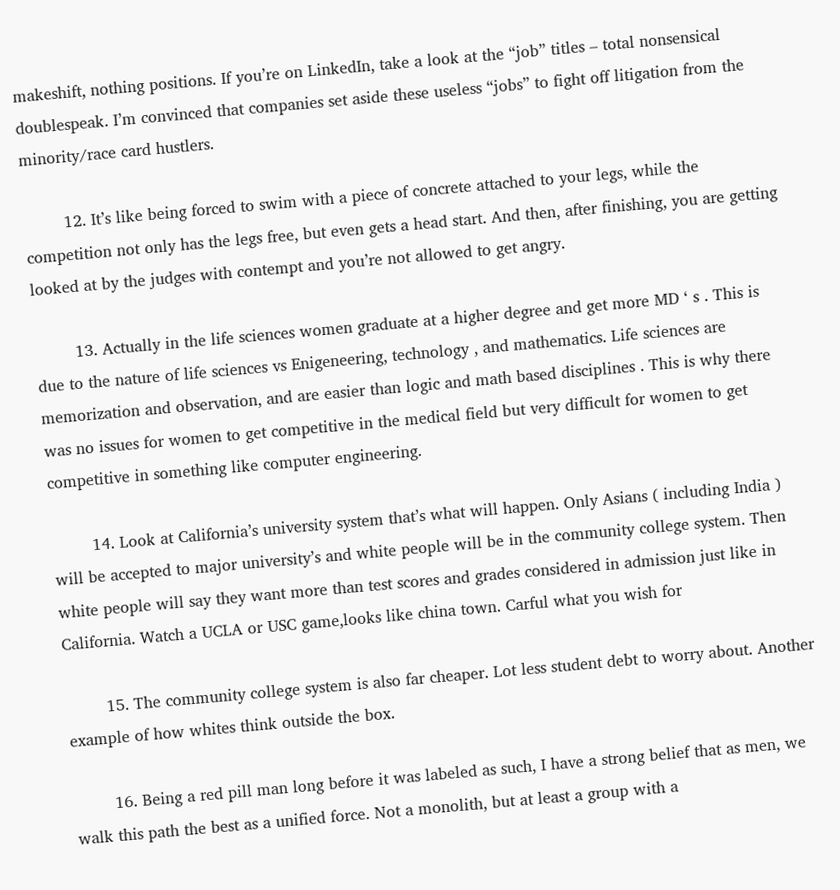makeshift, nothing positions. If you’re on LinkedIn, take a look at the “job” titles – total nonsensical doublespeak. I’m convinced that companies set aside these useless “jobs” to fight off litigation from the minority/race card hustlers.

        12. It’s like being forced to swim with a piece of concrete attached to your legs, while the competition not only has the legs free, but even gets a head start. And then, after finishing, you are getting looked at by the judges with contempt and you’re not allowed to get angry.

        13. Actually in the life sciences women graduate at a higher degree and get more MD ‘ s . This is due to the nature of life sciences vs Enigeneering, technology , and mathematics. Life sciences are memorization and observation, and are easier than logic and math based disciplines . This is why there was no issues for women to get competitive in the medical field but very difficult for women to get competitive in something like computer engineering.

        14. Look at California’s university system that’s what will happen. Only Asians ( including India ) will be accepted to major university’s and white people will be in the community college system. Then white people will say they want more than test scores and grades considered in admission just like in California. Watch a UCLA or USC game,looks like china town. Carful what you wish for

        15. The community college system is also far cheaper. Lot less student debt to worry about. Another example of how whites think outside the box.

        16. Being a red pill man long before it was labeled as such, I have a strong belief that as men, we walk this path the best as a unified force. Not a monolith, but at least a group with a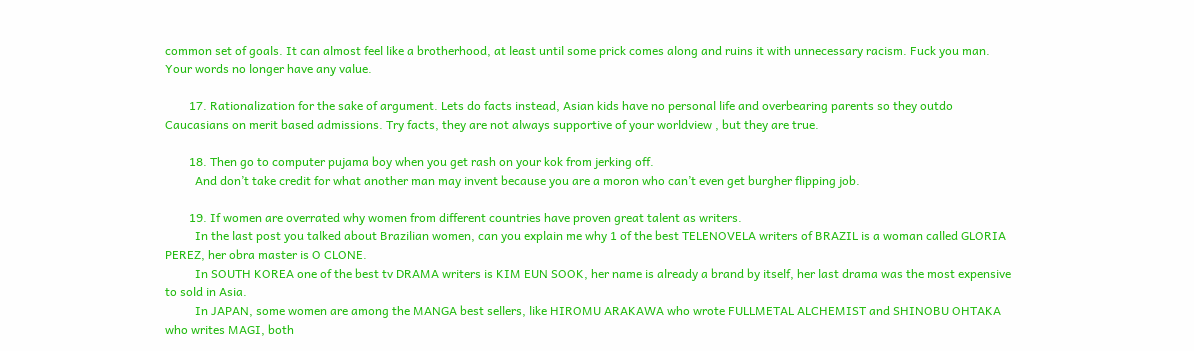common set of goals. It can almost feel like a brotherhood, at least until some prick comes along and ruins it with unnecessary racism. Fuck you man. Your words no longer have any value.

        17. Rationalization for the sake of argument. Lets do facts instead, Asian kids have no personal life and overbearing parents so they outdo Caucasians on merit based admissions. Try facts, they are not always supportive of your worldview , but they are true.

        18. Then go to computer pujama boy when you get rash on your kok from jerking off.
          And don’t take credit for what another man may invent because you are a moron who can’t even get burgher flipping job.

        19. If women are overrated why women from different countries have proven great talent as writers.
          In the last post you talked about Brazilian women, can you explain me why 1 of the best TELENOVELA writers of BRAZIL is a woman called GLORIA PEREZ, her obra master is O CLONE.
          In SOUTH KOREA one of the best tv DRAMA writers is KIM EUN SOOK, her name is already a brand by itself, her last drama was the most expensive to sold in Asia.
          In JAPAN, some women are among the MANGA best sellers, like HIROMU ARAKAWA who wrote FULLMETAL ALCHEMIST and SHINOBU OHTAKA who writes MAGI, both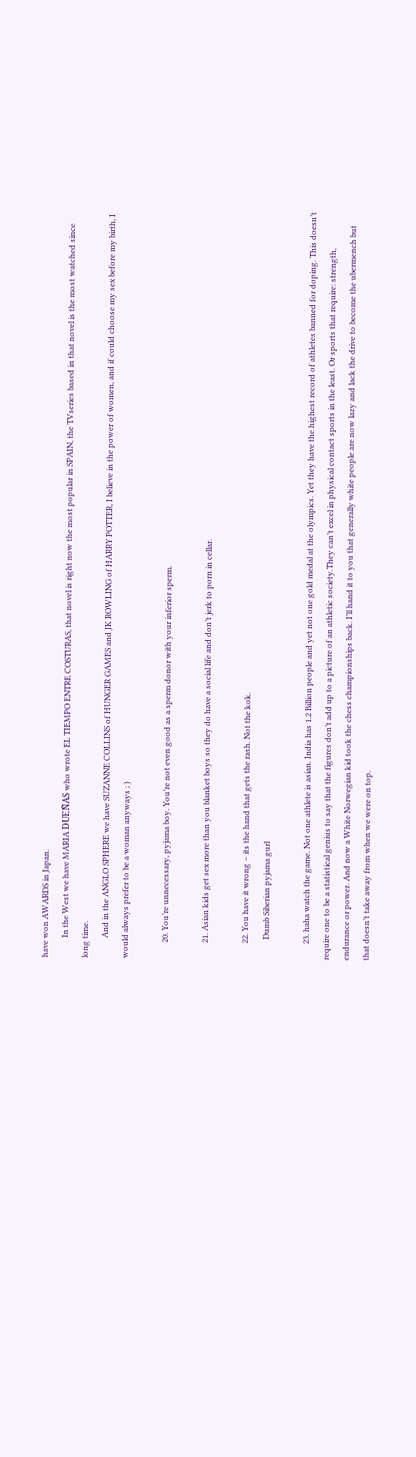have won AWARDS in Japan.
          In the West we have MARIA DUEÑAS who wrote EL TIEMPO ENTRE COSTURAS, that novel is right now the most popular in SPAIN, the TVseries based in that novel is the most watched since long time.
          And in the ANGLO SPHERE we have SUZANNE COLLINS of HUNGER GAMES and JK ROWLING of HARRY POTTER, I believe in the power of women, and if could choose my sex before my birth, I would always prefer to be a woman anyways ; )

        20. You’re unnecessary, pyjama boy. You’re not even good as a sperm donor with your inferior sperm.

        21. Asian kids get sex more than you blanket boys so they do have a social life and don’t jerk to porn in cellar.

        22. You have it wrong – its the hand that gets the rash. Not the kok.
          Dumb Siberian pyjama gurl

        23. haha watch the game. Not one athlete is asian. India has 1.2 Billion people and yet not one gold medal at the olympics. Yet they have the highest record of athletes banned for doping. This doesn’t require one to be a statistical genius to say that the figures don’t add up to a picture of an athletic society.They can’t excel in physical contact sports in the least. Or sports that require: strength, endurance or power. And now a White Norwegian kid took the chess championships back. I’ll hand it to you that generally white people are now lazy and lack the drive to become the ubermench but that doesn’t take away from when we were on top.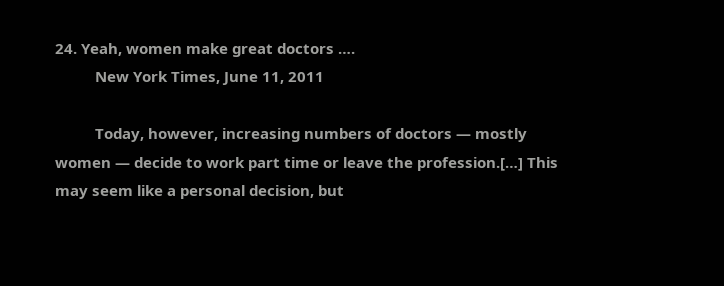24. Yeah, women make great doctors ….
          New York Times, June 11, 2011

          Today, however, increasing numbers of doctors — mostly women — decide to work part time or leave the profession.[…] This may seem like a personal decision, but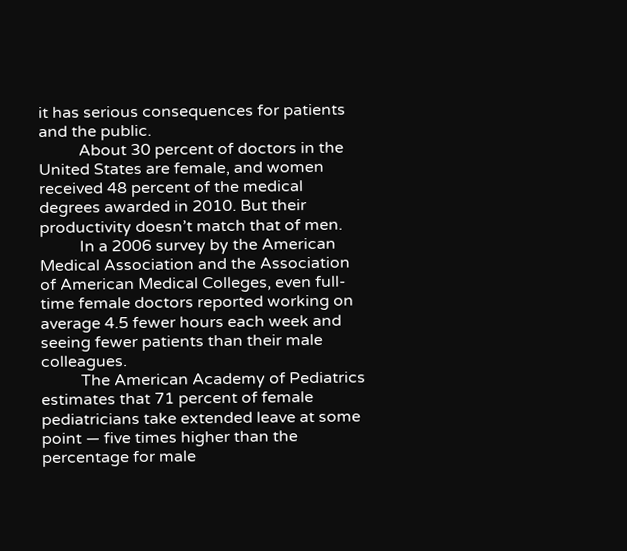it has serious consequences for patients and the public.
          About 30 percent of doctors in the United States are female, and women received 48 percent of the medical degrees awarded in 2010. But their productivity doesn’t match that of men.
          In a 2006 survey by the American Medical Association and the Association of American Medical Colleges, even full-time female doctors reported working on average 4.5 fewer hours each week and seeing fewer patients than their male colleagues.
          The American Academy of Pediatrics estimates that 71 percent of female pediatricians take extended leave at some point — five times higher than the percentage for male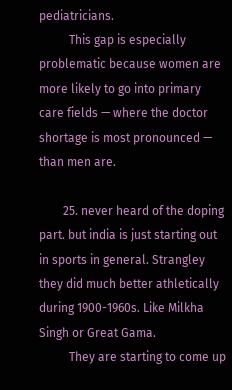pediatricians.
          This gap is especially problematic because women are more likely to go into primary care fields — where the doctor shortage is most pronounced — than men are.

        25. never heard of the doping part. but india is just starting out in sports in general. Strangley they did much better athletically during 1900-1960s. Like Milkha Singh or Great Gama.
          They are starting to come up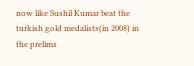now like Sushil Kumar beat the turkish gold medalists(in 2008) in the prelims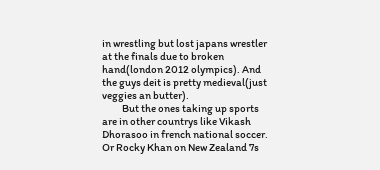in wrestling but lost japans wrestler at the finals due to broken hand(london 2012 olympics). And the guys deit is pretty medieval(just veggies an butter).
          But the ones taking up sports are in other countrys like Vikash Dhorasoo in french national soccer. Or Rocky Khan on New Zealand 7s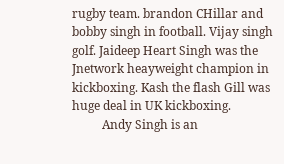rugby team. brandon CHillar and bobby singh in football. Vijay singh golf. Jaideep Heart Singh was the Jnetwork heayweight champion in kickboxing. Kash the flash Gill was huge deal in UK kickboxing.
          Andy Singh is an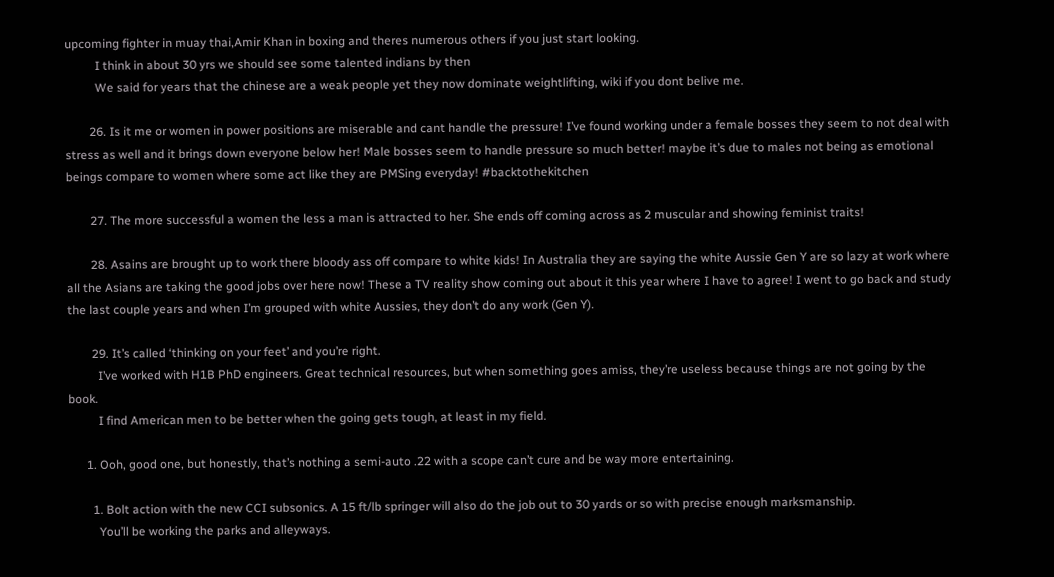upcoming fighter in muay thai,Amir Khan in boxing and theres numerous others if you just start looking.
          I think in about 30 yrs we should see some talented indians by then
          We said for years that the chinese are a weak people yet they now dominate weightlifting, wiki if you dont belive me.

        26. Is it me or women in power positions are miserable and cant handle the pressure! I’ve found working under a female bosses they seem to not deal with stress as well and it brings down everyone below her! Male bosses seem to handle pressure so much better! maybe it’s due to males not being as emotional beings compare to women where some act like they are PMSing everyday! #backtothekitchen

        27. The more successful a women the less a man is attracted to her. She ends off coming across as 2 muscular and showing feminist traits!

        28. Asains are brought up to work there bloody ass off compare to white kids! In Australia they are saying the white Aussie Gen Y are so lazy at work where all the Asians are taking the good jobs over here now! These a TV reality show coming out about it this year where I have to agree! I went to go back and study the last couple years and when I’m grouped with white Aussies, they don’t do any work (Gen Y).

        29. It’s called ‘thinking on your feet’ and you’re right.
          I’ve worked with H1B PhD engineers. Great technical resources, but when something goes amiss, they’re useless because things are not going by the book.
          I find American men to be better when the going gets tough, at least in my field.

      1. Ooh, good one, but honestly, that’s nothing a semi-auto .22 with a scope can’t cure and be way more entertaining.

        1. Bolt action with the new CCI subsonics. A 15 ft/lb springer will also do the job out to 30 yards or so with precise enough marksmanship.
          You’ll be working the parks and alleyways.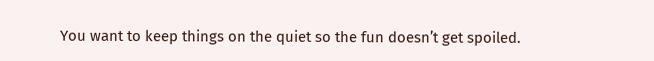You want to keep things on the quiet so the fun doesn’t get spoiled.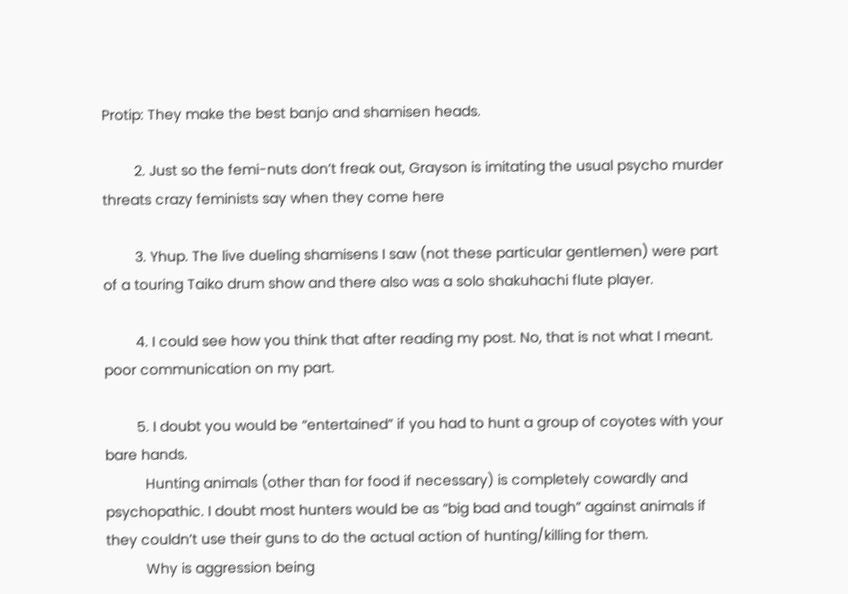Protip: They make the best banjo and shamisen heads.

        2. Just so the femi-nuts don’t freak out, Grayson is imitating the usual psycho murder threats crazy feminists say when they come here

        3. Yhup. The live dueling shamisens I saw (not these particular gentlemen) were part of a touring Taiko drum show and there also was a solo shakuhachi flute player.

        4. I could see how you think that after reading my post. No, that is not what I meant. poor communication on my part.

        5. I doubt you would be “entertained” if you had to hunt a group of coyotes with your bare hands.
          Hunting animals (other than for food if necessary) is completely cowardly and psychopathic. I doubt most hunters would be as “big bad and tough” against animals if they couldn’t use their guns to do the actual action of hunting/killing for them.
          Why is aggression being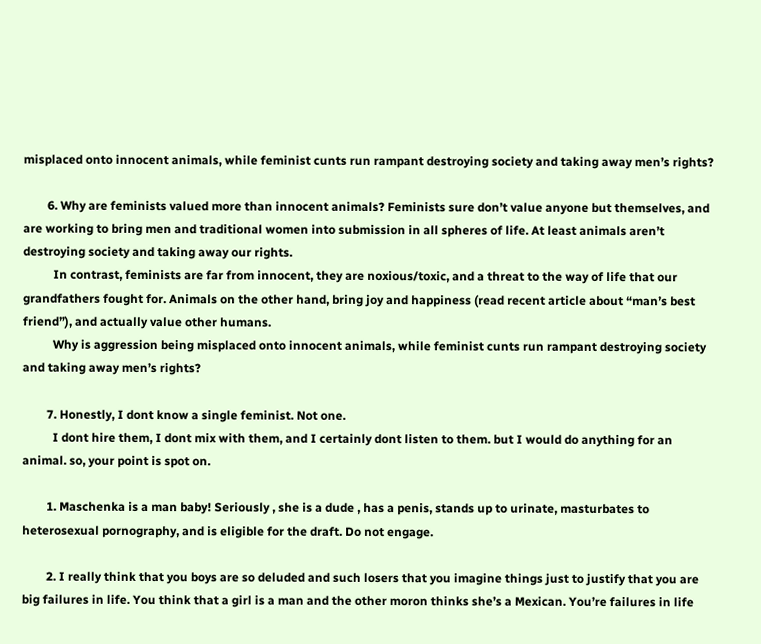misplaced onto innocent animals, while feminist cunts run rampant destroying society and taking away men’s rights?

        6. Why are feminists valued more than innocent animals? Feminists sure don’t value anyone but themselves, and are working to bring men and traditional women into submission in all spheres of life. At least animals aren’t destroying society and taking away our rights.
          In contrast, feminists are far from innocent, they are noxious/toxic, and a threat to the way of life that our grandfathers fought for. Animals on the other hand, bring joy and happiness (read recent article about “man’s best friend”), and actually value other humans.
          Why is aggression being misplaced onto innocent animals, while feminist cunts run rampant destroying society and taking away men’s rights?

        7. Honestly, I dont know a single feminist. Not one.
          I dont hire them, I dont mix with them, and I certainly dont listen to them. but I would do anything for an animal. so, your point is spot on.

        1. Maschenka is a man baby! Seriously , she is a dude , has a penis, stands up to urinate, masturbates to heterosexual pornography, and is eligible for the draft. Do not engage.

        2. I really think that you boys are so deluded and such losers that you imagine things just to justify that you are big failures in life. You think that a girl is a man and the other moron thinks she’s a Mexican. You’re failures in life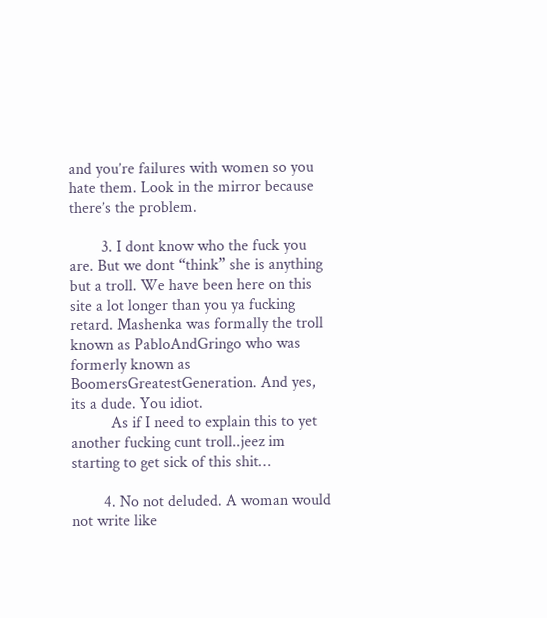and you’re failures with women so you hate them. Look in the mirror because there’s the problem.

        3. I dont know who the fuck you are. But we dont “think” she is anything but a troll. We have been here on this site a lot longer than you ya fucking retard. Mashenka was formally the troll known as PabloAndGringo who was formerly known as BoomersGreatestGeneration. And yes, its a dude. You idiot.
          As if I need to explain this to yet another fucking cunt troll..jeez im starting to get sick of this shit…

        4. No not deluded. A woman would not write like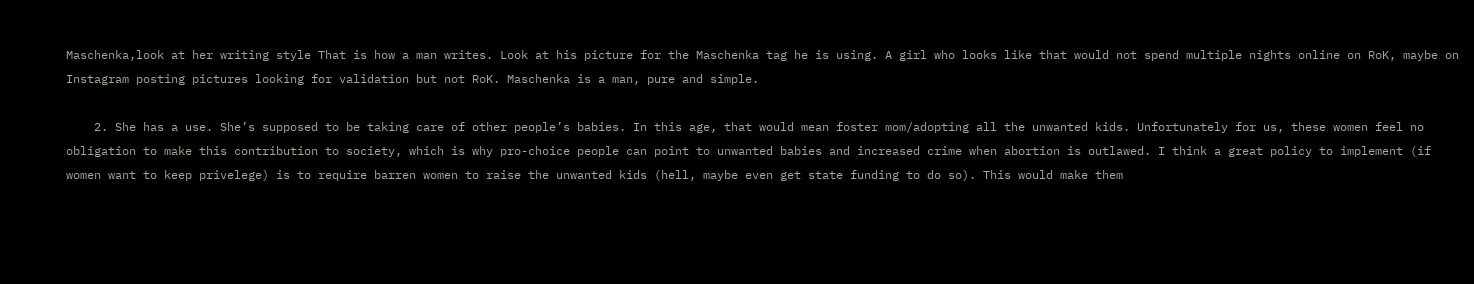Maschenka,look at her writing style That is how a man writes. Look at his picture for the Maschenka tag he is using. A girl who looks like that would not spend multiple nights online on RoK, maybe on Instagram posting pictures looking for validation but not RoK. Maschenka is a man, pure and simple.

    2. She has a use. She’s supposed to be taking care of other people’s babies. In this age, that would mean foster mom/adopting all the unwanted kids. Unfortunately for us, these women feel no obligation to make this contribution to society, which is why pro-choice people can point to unwanted babies and increased crime when abortion is outlawed. I think a great policy to implement (if women want to keep privelege) is to require barren women to raise the unwanted kids (hell, maybe even get state funding to do so). This would make them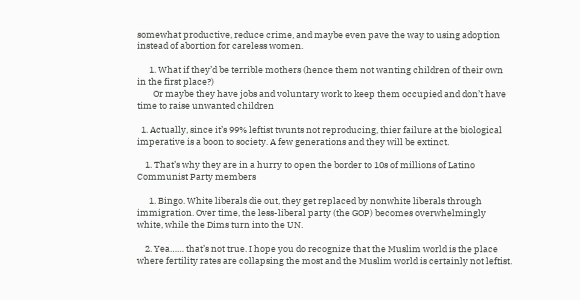somewhat productive, reduce crime, and maybe even pave the way to using adoption instead of abortion for careless women.

      1. What if they’d be terrible mothers (hence them not wanting children of their own in the first place?)
        Or maybe they have jobs and voluntary work to keep them occupied and don’t have time to raise unwanted children

  1. Actually, since it’s 99% leftist twunts not reproducing, thier failure at the biological imperative is a boon to society. A few generations and they will be extinct.

    1. That’s why they are in a hurry to open the border to 10s of millions of Latino Communist Party members

      1. Bingo. White liberals die out, they get replaced by nonwhite liberals through immigration. Over time, the less-liberal party (the GOP) becomes overwhelmingly white, while the Dims turn into the UN.

    2. Yea…… that’s not true. I hope you do recognize that the Muslim world is the place where fertility rates are collapsing the most and the Muslim world is certainly not leftist.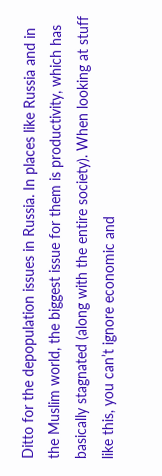Ditto for the depopulation issues in Russia. In places like Russia and in the Muslim world, the biggest issue for them is productivity, which has basically stagnated (along with the entire society). When looking at stuff like this, you can’t ignore economic and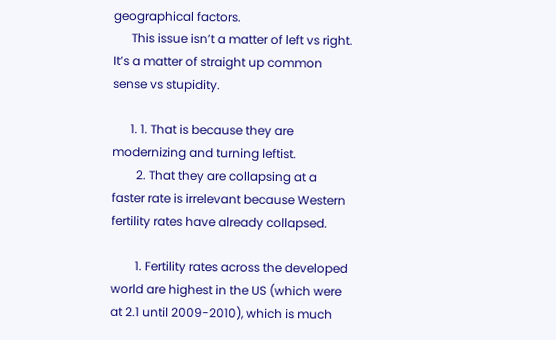geographical factors.
      This issue isn’t a matter of left vs right. It’s a matter of straight up common sense vs stupidity.

      1. 1. That is because they are modernizing and turning leftist.
        2. That they are collapsing at a faster rate is irrelevant because Western fertility rates have already collapsed.

        1. Fertility rates across the developed world are highest in the US (which were at 2.1 until 2009-2010), which is much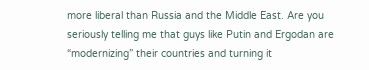more liberal than Russia and the Middle East. Are you seriously telling me that guys like Putin and Ergodan are “modernizing” their countries and turning it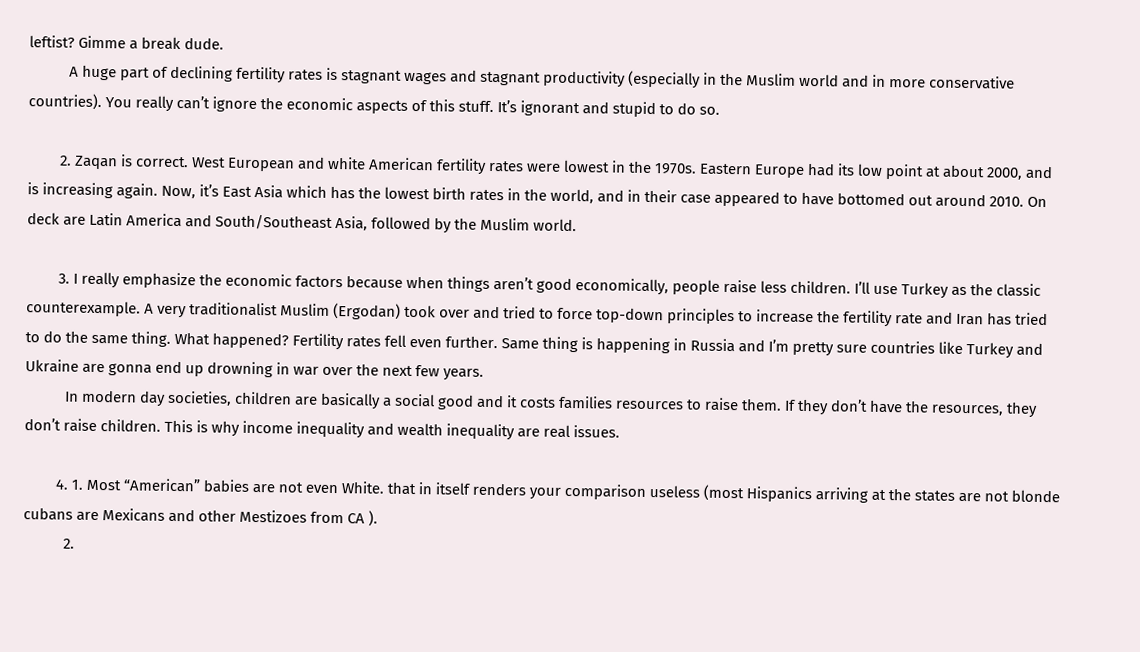leftist? Gimme a break dude.
          A huge part of declining fertility rates is stagnant wages and stagnant productivity (especially in the Muslim world and in more conservative countries). You really can’t ignore the economic aspects of this stuff. It’s ignorant and stupid to do so.

        2. Zaqan is correct. West European and white American fertility rates were lowest in the 1970s. Eastern Europe had its low point at about 2000, and is increasing again. Now, it’s East Asia which has the lowest birth rates in the world, and in their case appeared to have bottomed out around 2010. On deck are Latin America and South/Southeast Asia, followed by the Muslim world.

        3. I really emphasize the economic factors because when things aren’t good economically, people raise less children. I’ll use Turkey as the classic counterexample. A very traditionalist Muslim (Ergodan) took over and tried to force top-down principles to increase the fertility rate and Iran has tried to do the same thing. What happened? Fertility rates fell even further. Same thing is happening in Russia and I’m pretty sure countries like Turkey and Ukraine are gonna end up drowning in war over the next few years.
          In modern day societies, children are basically a social good and it costs families resources to raise them. If they don’t have the resources, they don’t raise children. This is why income inequality and wealth inequality are real issues.

        4. 1. Most “American” babies are not even White. that in itself renders your comparison useless (most Hispanics arriving at the states are not blonde cubans are Mexicans and other Mestizoes from CA ).
          2.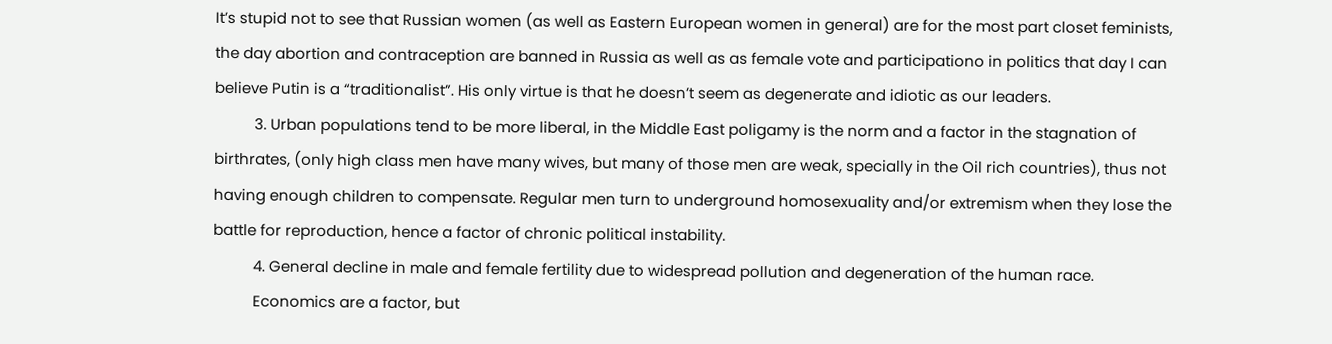It’s stupid not to see that Russian women (as well as Eastern European women in general) are for the most part closet feminists, the day abortion and contraception are banned in Russia as well as as female vote and participationo in politics that day I can believe Putin is a “traditionalist”. His only virtue is that he doesn’t seem as degenerate and idiotic as our leaders.
          3. Urban populations tend to be more liberal, in the Middle East poligamy is the norm and a factor in the stagnation of birthrates, (only high class men have many wives, but many of those men are weak, specially in the Oil rich countries), thus not having enough children to compensate. Regular men turn to underground homosexuality and/or extremism when they lose the battle for reproduction, hence a factor of chronic political instability.
          4. General decline in male and female fertility due to widespread pollution and degeneration of the human race.
          Economics are a factor, but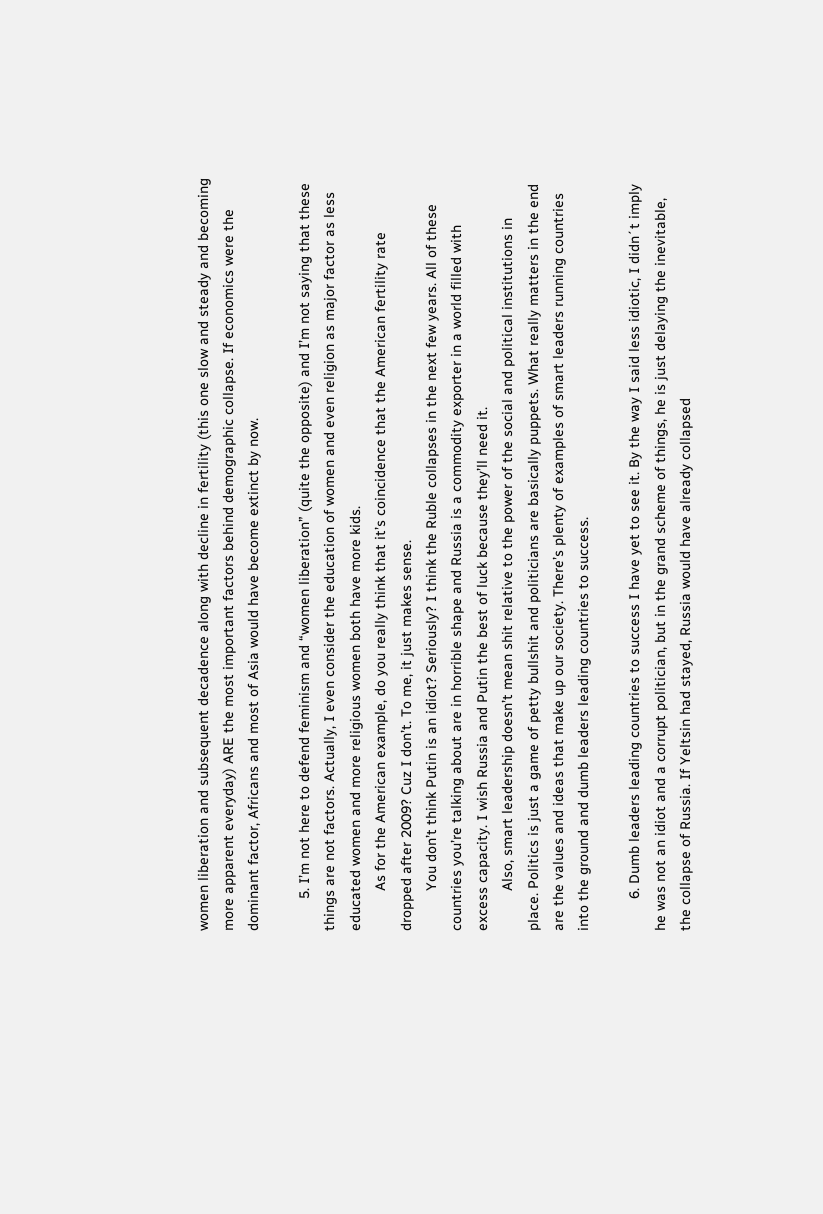women liberation and subsequent decadence along with decline in fertility (this one slow and steady and becoming more apparent everyday) ARE the most important factors behind demographic collapse. If economics were the dominant factor, Africans and most of Asia would have become extinct by now.

        5. I’m not here to defend feminism and “women liberation” (quite the opposite) and I’m not saying that these things are not factors. Actually, I even consider the education of women and even religion as major factor as less educated women and more religious women both have more kids.
          As for the American example, do you really think that it’s coincidence that the American fertility rate dropped after 2009? Cuz I don’t. To me, it just makes sense.
          You don’t think Putin is an idiot? Seriously? I think the Ruble collapses in the next few years. All of these countries you’re talking about are in horrible shape and Russia is a commodity exporter in a world filled with excess capacity. I wish Russia and Putin the best of luck because they’ll need it.
          Also, smart leadership doesn’t mean shit relative to the power of the social and political institutions in place. Politics is just a game of petty bullshit and politicians are basically puppets. What really matters in the end are the values and ideas that make up our society. There’s plenty of examples of smart leaders running countries into the ground and dumb leaders leading countries to success.

        6. Dumb leaders leading countries to success I have yet to see it. By the way I said less idiotic, I didn´t imply he was not an idiot and a corrupt politician, but in the grand scheme of things, he is just delaying the inevitable, the collapse of Russia. If Yeltsin had stayed, Russia would have already collapsed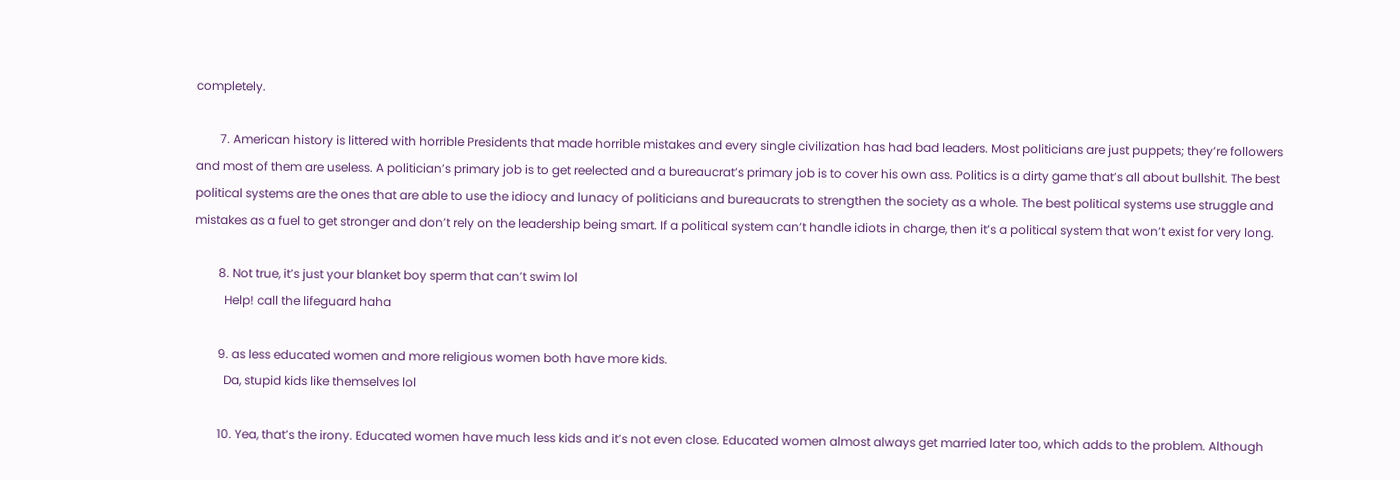completely.

        7. American history is littered with horrible Presidents that made horrible mistakes and every single civilization has had bad leaders. Most politicians are just puppets; they’re followers and most of them are useless. A politician’s primary job is to get reelected and a bureaucrat’s primary job is to cover his own ass. Politics is a dirty game that’s all about bullshit. The best political systems are the ones that are able to use the idiocy and lunacy of politicians and bureaucrats to strengthen the society as a whole. The best political systems use struggle and mistakes as a fuel to get stronger and don’t rely on the leadership being smart. If a political system can’t handle idiots in charge, then it’s a political system that won’t exist for very long.

        8. Not true, it’s just your blanket boy sperm that can’t swim lol
          Help! call the lifeguard haha

        9. as less educated women and more religious women both have more kids.
          Da, stupid kids like themselves lol

        10. Yea, that’s the irony. Educated women have much less kids and it’s not even close. Educated women almost always get married later too, which adds to the problem. Although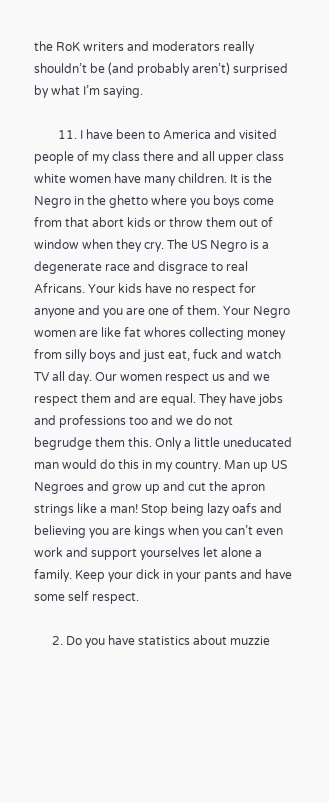the RoK writers and moderators really shouldn’t be (and probably aren’t) surprised by what I’m saying.

        11. I have been to America and visited people of my class there and all upper class white women have many children. It is the Negro in the ghetto where you boys come from that abort kids or throw them out of window when they cry. The US Negro is a degenerate race and disgrace to real Africans. Your kids have no respect for anyone and you are one of them. Your Negro women are like fat whores collecting money from silly boys and just eat, fuck and watch TV all day. Our women respect us and we respect them and are equal. They have jobs and professions too and we do not begrudge them this. Only a little uneducated man would do this in my country. Man up US Negroes and grow up and cut the apron strings like a man! Stop being lazy oafs and believing you are kings when you can’t even work and support yourselves let alone a family. Keep your dick in your pants and have some self respect.

      2. Do you have statistics about muzzie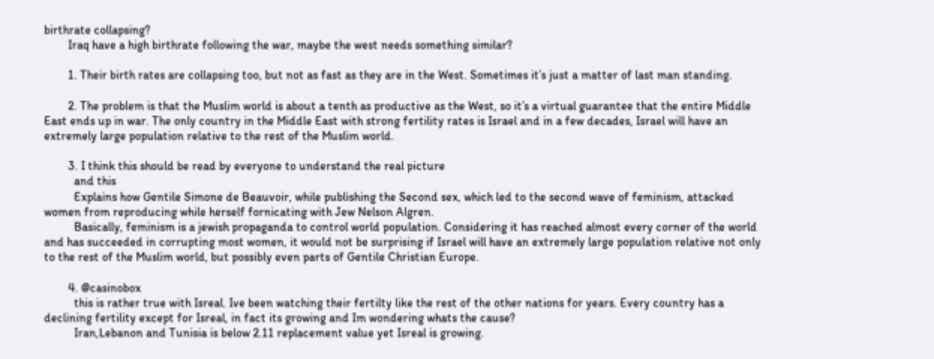birthrate collapsing?
        Iraq have a high birthrate following the war, maybe the west needs something similar?

        1. Their birth rates are collapsing too, but not as fast as they are in the West. Sometimes it’s just a matter of last man standing.

        2. The problem is that the Muslim world is about a tenth as productive as the West, so it’s a virtual guarantee that the entire Middle East ends up in war. The only country in the Middle East with strong fertility rates is Israel and in a few decades, Israel will have an extremely large population relative to the rest of the Muslim world.

        3. I think this should be read by everyone to understand the real picture
          and this
          Explains how Gentile Simone de Beauvoir, while publishing the Second sex, which led to the second wave of feminism, attacked women from reproducing while herself fornicating with Jew Nelson Algren.
          Basically, feminism is a jewish propaganda to control world population. Considering it has reached almost every corner of the world and has succeeded in corrupting most women, it would not be surprising if Israel will have an extremely large population relative not only to the rest of the Muslim world, but possibly even parts of Gentile Christian Europe.

        4. @casinobox
          this is rather true with Isreal. Ive been watching their fertilty like the rest of the other nations for years. Every country has a declining fertility except for Isreal, in fact its growing and Im wondering whats the cause?
          Iran,Lebanon and Tunisia is below 2.11 replacement value yet Isreal is growing.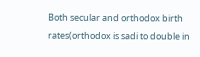Both secular and orthodox birth rates(orthodox is sadi to double in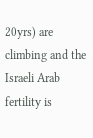20yrs) are climbing and the Israeli Arab fertility is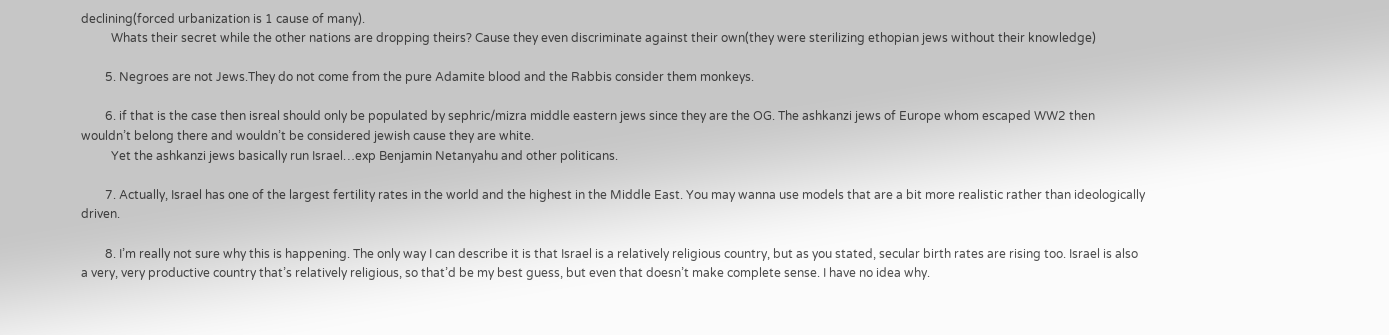declining(forced urbanization is 1 cause of many).
          Whats their secret while the other nations are dropping theirs? Cause they even discriminate against their own(they were sterilizing ethopian jews without their knowledge)

        5. Negroes are not Jews.They do not come from the pure Adamite blood and the Rabbis consider them monkeys.

        6. if that is the case then isreal should only be populated by sephric/mizra middle eastern jews since they are the OG. The ashkanzi jews of Europe whom escaped WW2 then wouldn’t belong there and wouldn’t be considered jewish cause they are white.
          Yet the ashkanzi jews basically run Israel…exp Benjamin Netanyahu and other politicans.

        7. Actually, Israel has one of the largest fertility rates in the world and the highest in the Middle East. You may wanna use models that are a bit more realistic rather than ideologically driven.

        8. I’m really not sure why this is happening. The only way I can describe it is that Israel is a relatively religious country, but as you stated, secular birth rates are rising too. Israel is also a very, very productive country that’s relatively religious, so that’d be my best guess, but even that doesn’t make complete sense. I have no idea why.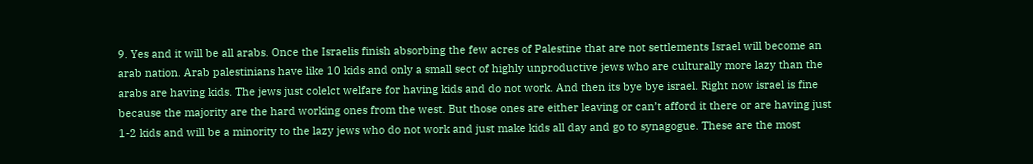9. Yes and it will be all arabs. Once the Israelis finish absorbing the few acres of Palestine that are not settlements Israel will become an arab nation. Arab palestinians have like 10 kids and only a small sect of highly unproductive jews who are culturally more lazy than the arabs are having kids. The jews just colelct welfare for having kids and do not work. And then its bye bye israel. Right now israel is fine because the majority are the hard working ones from the west. But those ones are either leaving or can’t afford it there or are having just 1-2 kids and will be a minority to the lazy jews who do not work and just make kids all day and go to synagogue. These are the most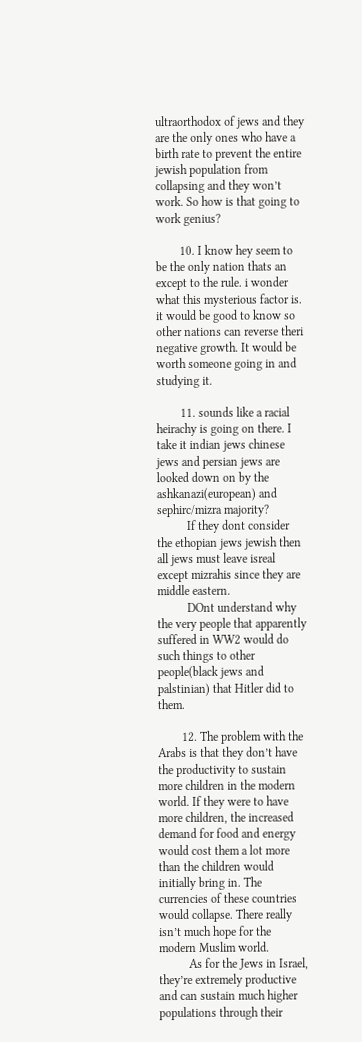ultraorthodox of jews and they are the only ones who have a birth rate to prevent the entire jewish population from collapsing and they won’t work. So how is that going to work genius?

        10. I know hey seem to be the only nation thats an except to the rule. i wonder what this mysterious factor is. it would be good to know so other nations can reverse theri negative growth. It would be worth someone going in and studying it.

        11. sounds like a racial heirachy is going on there. I take it indian jews chinese jews and persian jews are looked down on by the ashkanazi(european) and sephirc/mizra majority?
          If they dont consider the ethopian jews jewish then all jews must leave isreal except mizrahis since they are middle eastern.
          DOnt understand why the very people that apparently suffered in WW2 would do such things to other people(black jews and palstinian) that Hitler did to them.

        12. The problem with the Arabs is that they don’t have the productivity to sustain more children in the modern world. If they were to have more children, the increased demand for food and energy would cost them a lot more than the children would initially bring in. The currencies of these countries would collapse. There really isn’t much hope for the modern Muslim world.
          As for the Jews in Israel, they’re extremely productive and can sustain much higher populations through their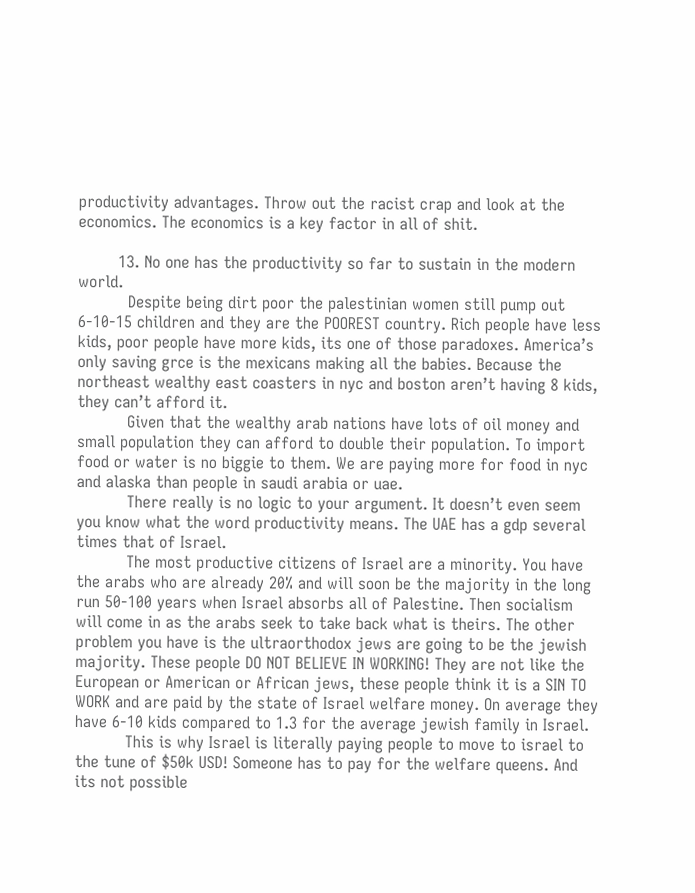productivity advantages. Throw out the racist crap and look at the economics. The economics is a key factor in all of shit.

        13. No one has the productivity so far to sustain in the modern world.
          Despite being dirt poor the palestinian women still pump out 6-10-15 children and they are the POOREST country. Rich people have less kids, poor people have more kids, its one of those paradoxes. America’s only saving grce is the mexicans making all the babies. Because the northeast wealthy east coasters in nyc and boston aren’t having 8 kids, they can’t afford it.
          Given that the wealthy arab nations have lots of oil money and small population they can afford to double their population. To import food or water is no biggie to them. We are paying more for food in nyc and alaska than people in saudi arabia or uae.
          There really is no logic to your argument. It doesn’t even seem you know what the word productivity means. The UAE has a gdp several times that of Israel.
          The most productive citizens of Israel are a minority. You have the arabs who are already 20% and will soon be the majority in the long run 50-100 years when Israel absorbs all of Palestine. Then socialism will come in as the arabs seek to take back what is theirs. The other problem you have is the ultraorthodox jews are going to be the jewish majority. These people DO NOT BELIEVE IN WORKING! They are not like the European or American or African jews, these people think it is a SIN TO WORK and are paid by the state of Israel welfare money. On average they have 6-10 kids compared to 1.3 for the average jewish family in Israel.
          This is why Israel is literally paying people to move to israel to the tune of $50k USD! Someone has to pay for the welfare queens. And its not possible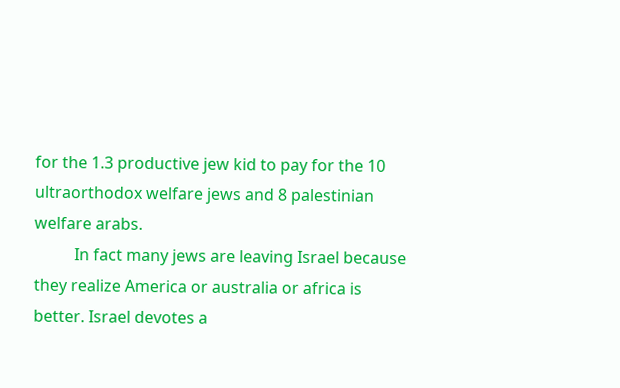for the 1.3 productive jew kid to pay for the 10 ultraorthodox welfare jews and 8 palestinian welfare arabs.
          In fact many jews are leaving Israel because they realize America or australia or africa is better. Israel devotes a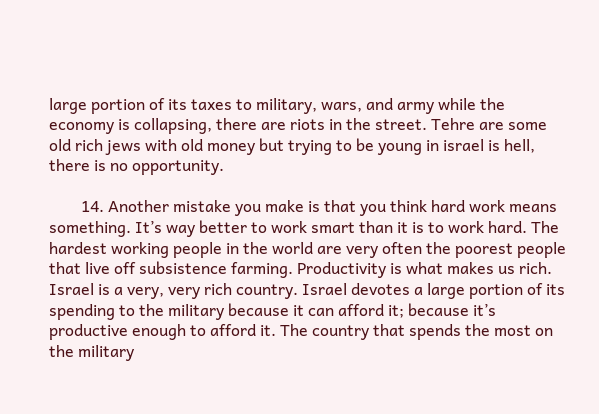large portion of its taxes to military, wars, and army while the economy is collapsing, there are riots in the street. Tehre are some old rich jews with old money but trying to be young in israel is hell, there is no opportunity.

        14. Another mistake you make is that you think hard work means something. It’s way better to work smart than it is to work hard. The hardest working people in the world are very often the poorest people that live off subsistence farming. Productivity is what makes us rich. Israel is a very, very rich country. Israel devotes a large portion of its spending to the military because it can afford it; because it’s productive enough to afford it. The country that spends the most on the military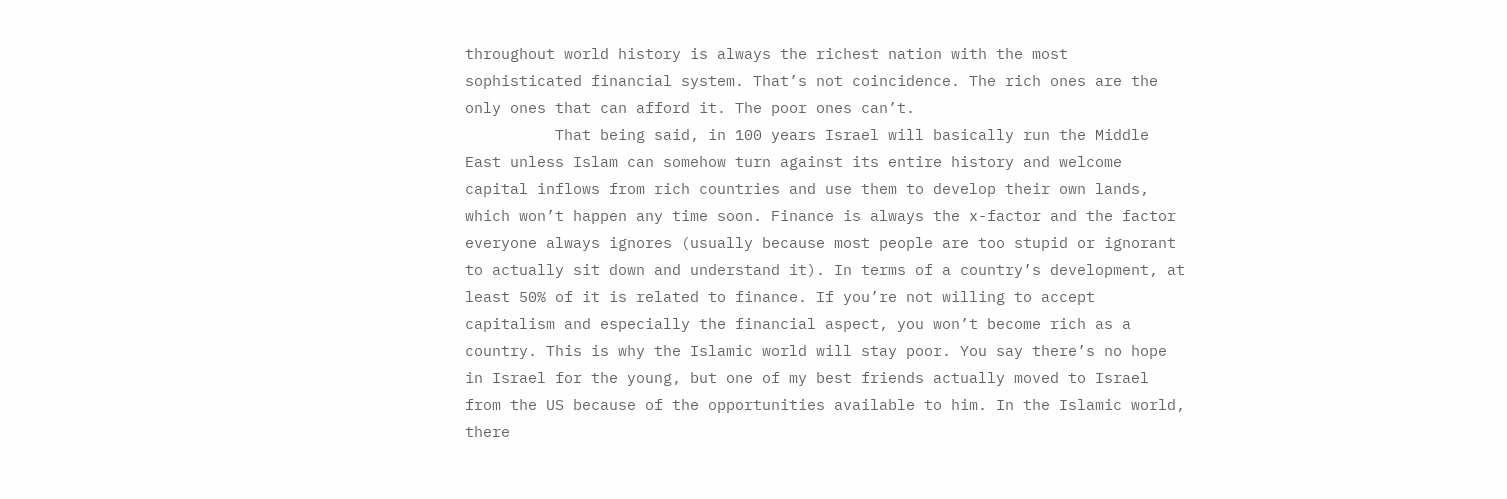throughout world history is always the richest nation with the most sophisticated financial system. That’s not coincidence. The rich ones are the only ones that can afford it. The poor ones can’t.
          That being said, in 100 years Israel will basically run the Middle East unless Islam can somehow turn against its entire history and welcome capital inflows from rich countries and use them to develop their own lands, which won’t happen any time soon. Finance is always the x-factor and the factor everyone always ignores (usually because most people are too stupid or ignorant to actually sit down and understand it). In terms of a country’s development, at least 50% of it is related to finance. If you’re not willing to accept capitalism and especially the financial aspect, you won’t become rich as a country. This is why the Islamic world will stay poor. You say there’s no hope in Israel for the young, but one of my best friends actually moved to Israel from the US because of the opportunities available to him. In the Islamic world, there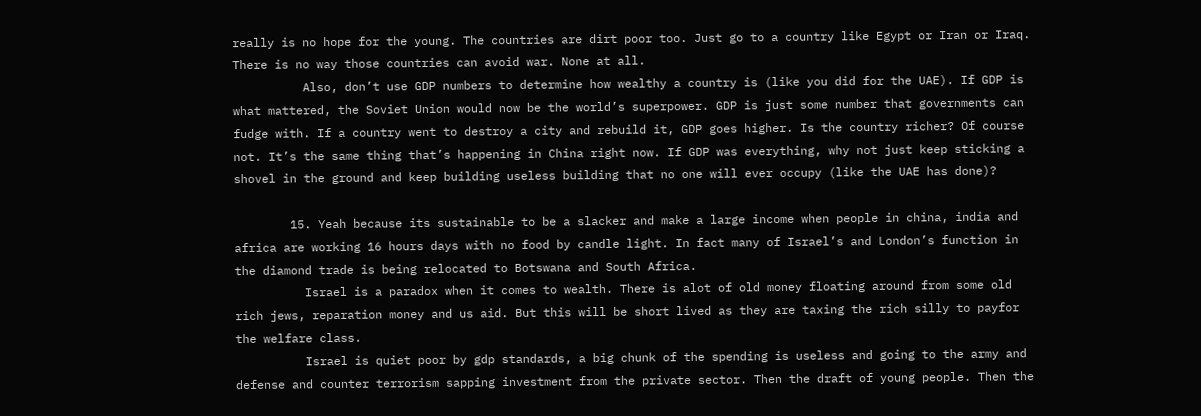really is no hope for the young. The countries are dirt poor too. Just go to a country like Egypt or Iran or Iraq. There is no way those countries can avoid war. None at all.
          Also, don’t use GDP numbers to determine how wealthy a country is (like you did for the UAE). If GDP is what mattered, the Soviet Union would now be the world’s superpower. GDP is just some number that governments can fudge with. If a country went to destroy a city and rebuild it, GDP goes higher. Is the country richer? Of course not. It’s the same thing that’s happening in China right now. If GDP was everything, why not just keep sticking a shovel in the ground and keep building useless building that no one will ever occupy (like the UAE has done)?

        15. Yeah because its sustainable to be a slacker and make a large income when people in china, india and africa are working 16 hours days with no food by candle light. In fact many of Israel’s and London’s function in the diamond trade is being relocated to Botswana and South Africa.
          Israel is a paradox when it comes to wealth. There is alot of old money floating around from some old rich jews, reparation money and us aid. But this will be short lived as they are taxing the rich silly to payfor the welfare class.
          Israel is quiet poor by gdp standards, a big chunk of the spending is useless and going to the army and defense and counter terrorism sapping investment from the private sector. Then the draft of young people. Then the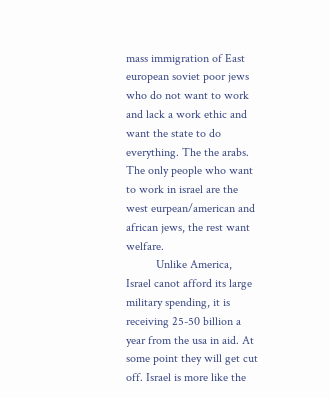mass immigration of East european soviet poor jews who do not want to work and lack a work ethic and want the state to do everything. The the arabs. The only people who want to work in israel are the west eurpean/american and african jews, the rest want welfare.
          Unlike America, Israel canot afford its large military spending, it is receiving 25-50 billion a year from the usa in aid. At some point they will get cut off. Israel is more like the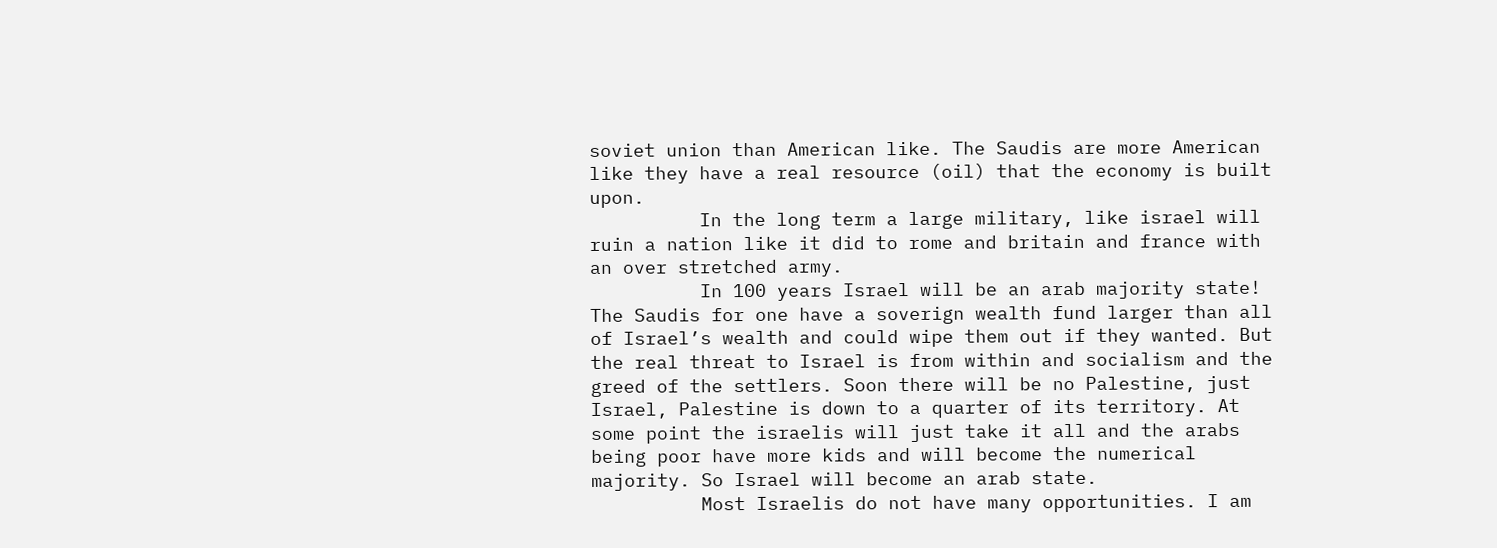soviet union than American like. The Saudis are more American like they have a real resource (oil) that the economy is built upon.
          In the long term a large military, like israel will ruin a nation like it did to rome and britain and france with an over stretched army.
          In 100 years Israel will be an arab majority state! The Saudis for one have a soverign wealth fund larger than all of Israel’s wealth and could wipe them out if they wanted. But the real threat to Israel is from within and socialism and the greed of the settlers. Soon there will be no Palestine, just Israel, Palestine is down to a quarter of its territory. At some point the israelis will just take it all and the arabs being poor have more kids and will become the numerical majority. So Israel will become an arab state.
          Most Israelis do not have many opportunities. I am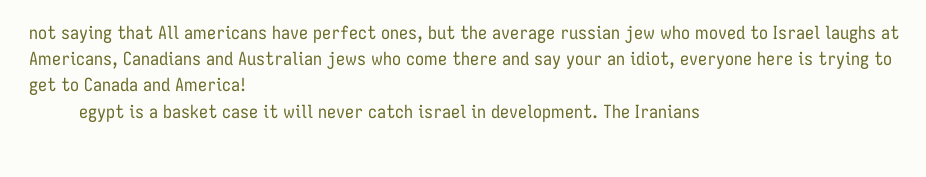not saying that All americans have perfect ones, but the average russian jew who moved to Israel laughs at Americans, Canadians and Australian jews who come there and say your an idiot, everyone here is trying to get to Canada and America!
          egypt is a basket case it will never catch israel in development. The Iranians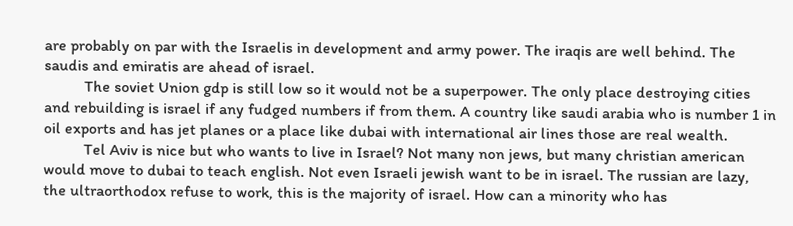are probably on par with the Israelis in development and army power. The iraqis are well behind. The saudis and emiratis are ahead of israel.
          The soviet Union gdp is still low so it would not be a superpower. The only place destroying cities and rebuilding is israel if any fudged numbers if from them. A country like saudi arabia who is number 1 in oil exports and has jet planes or a place like dubai with international air lines those are real wealth.
          Tel Aviv is nice but who wants to live in Israel? Not many non jews, but many christian american would move to dubai to teach english. Not even Israeli jewish want to be in israel. The russian are lazy, the ultraorthodox refuse to work, this is the majority of israel. How can a minority who has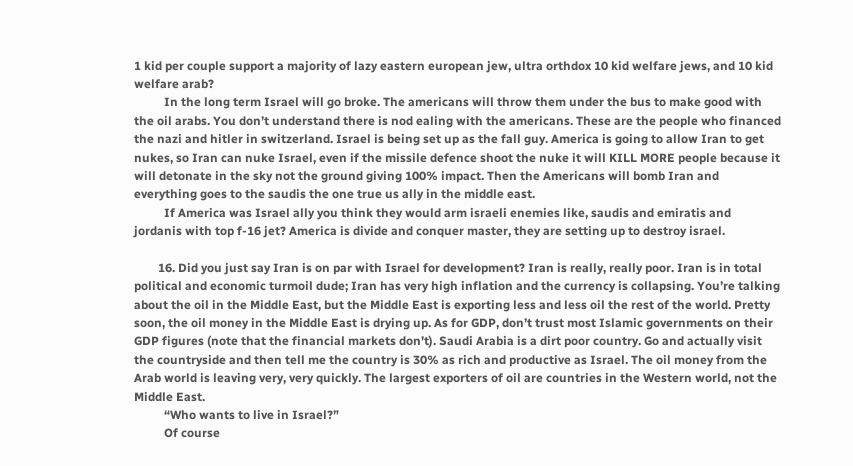1 kid per couple support a majority of lazy eastern european jew, ultra orthdox 10 kid welfare jews, and 10 kid welfare arab?
          In the long term Israel will go broke. The americans will throw them under the bus to make good with the oil arabs. You don’t understand there is nod ealing with the americans. These are the people who financed the nazi and hitler in switzerland. Israel is being set up as the fall guy. America is going to allow Iran to get nukes, so Iran can nuke Israel, even if the missile defence shoot the nuke it will KILL MORE people because it will detonate in the sky not the ground giving 100% impact. Then the Americans will bomb Iran and everything goes to the saudis the one true us ally in the middle east.
          If America was Israel ally you think they would arm israeli enemies like, saudis and emiratis and jordanis with top f-16 jet? America is divide and conquer master, they are setting up to destroy israel.

        16. Did you just say Iran is on par with Israel for development? Iran is really, really poor. Iran is in total political and economic turmoil dude; Iran has very high inflation and the currency is collapsing. You’re talking about the oil in the Middle East, but the Middle East is exporting less and less oil the rest of the world. Pretty soon, the oil money in the Middle East is drying up. As for GDP, don’t trust most Islamic governments on their GDP figures (note that the financial markets don’t). Saudi Arabia is a dirt poor country. Go and actually visit the countryside and then tell me the country is 30% as rich and productive as Israel. The oil money from the Arab world is leaving very, very quickly. The largest exporters of oil are countries in the Western world, not the Middle East.
          “Who wants to live in Israel?”
          Of course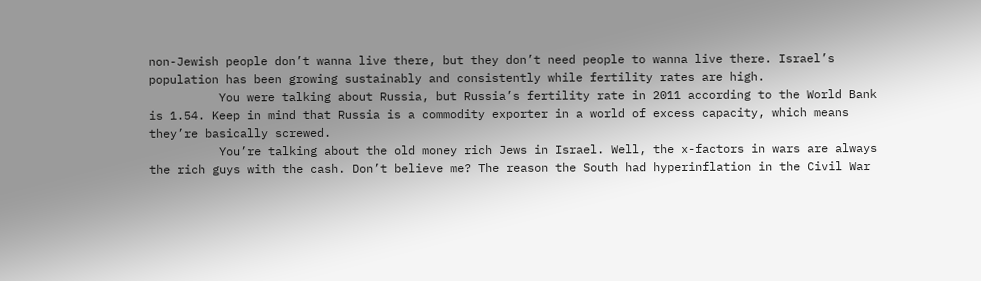non-Jewish people don’t wanna live there, but they don’t need people to wanna live there. Israel’s population has been growing sustainably and consistently while fertility rates are high.
          You were talking about Russia, but Russia’s fertility rate in 2011 according to the World Bank is 1.54. Keep in mind that Russia is a commodity exporter in a world of excess capacity, which means they’re basically screwed.
          You’re talking about the old money rich Jews in Israel. Well, the x-factors in wars are always the rich guys with the cash. Don’t believe me? The reason the South had hyperinflation in the Civil War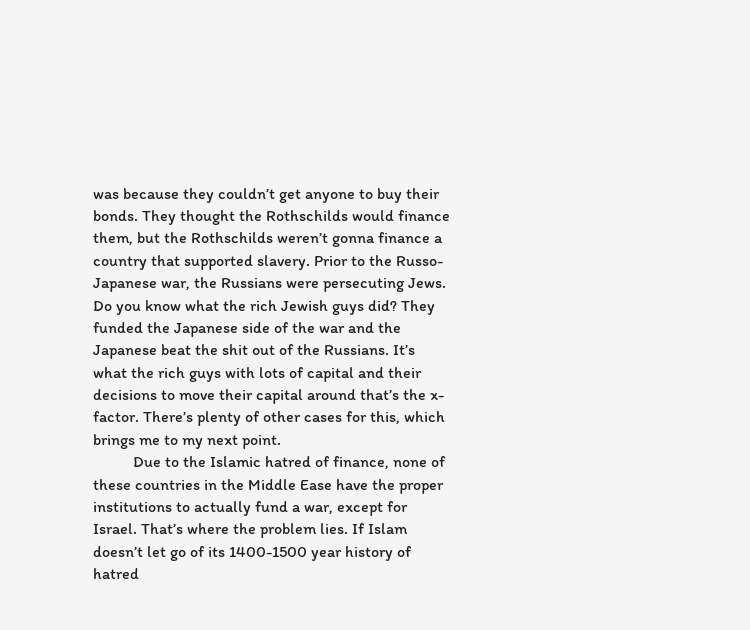was because they couldn’t get anyone to buy their bonds. They thought the Rothschilds would finance them, but the Rothschilds weren’t gonna finance a country that supported slavery. Prior to the Russo-Japanese war, the Russians were persecuting Jews. Do you know what the rich Jewish guys did? They funded the Japanese side of the war and the Japanese beat the shit out of the Russians. It’s what the rich guys with lots of capital and their decisions to move their capital around that’s the x-factor. There’s plenty of other cases for this, which brings me to my next point.
          Due to the Islamic hatred of finance, none of these countries in the Middle Ease have the proper institutions to actually fund a war, except for Israel. That’s where the problem lies. If Islam doesn’t let go of its 1400-1500 year history of hatred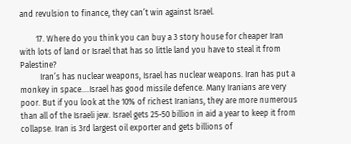and revulsion to finance, they can’t win against Israel.

        17. Where do you think you can buy a 3 story house for cheaper Iran with lots of land or Israel that has so little land you have to steal it from Palestine?
          Iran’s has nuclear weapons, Israel has nuclear weapons. Iran has put a monkey in space….Israel has good missile defence. Many Iranians are very poor. But if you look at the 10% of richest Iranians, they are more numerous than all of the Israeli jew. Israel gets 25-50 billion in aid a year to keep it from collapse. Iran is 3rd largest oil exporter and gets billions of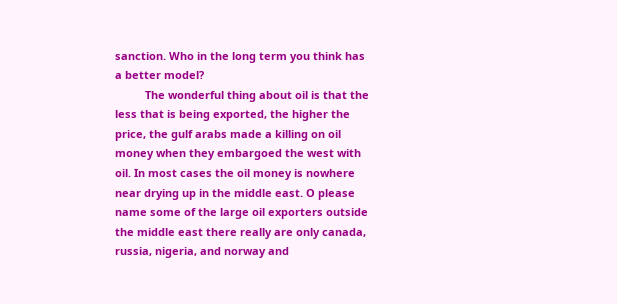sanction. Who in the long term you think has a better model?
          The wonderful thing about oil is that the less that is being exported, the higher the price, the gulf arabs made a killing on oil money when they embargoed the west with oil. In most cases the oil money is nowhere near drying up in the middle east. O please name some of the large oil exporters outside the middle east there really are only canada, russia, nigeria, and norway and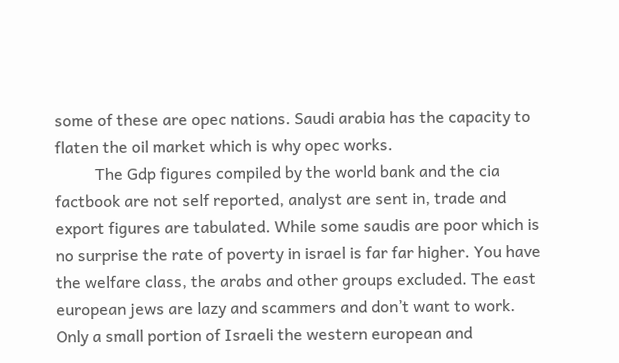some of these are opec nations. Saudi arabia has the capacity to flaten the oil market which is why opec works.
          The Gdp figures compiled by the world bank and the cia factbook are not self reported, analyst are sent in, trade and export figures are tabulated. While some saudis are poor which is no surprise the rate of poverty in israel is far far higher. You have the welfare class, the arabs and other groups excluded. The east european jews are lazy and scammers and don’t want to work. Only a small portion of Israeli the western european and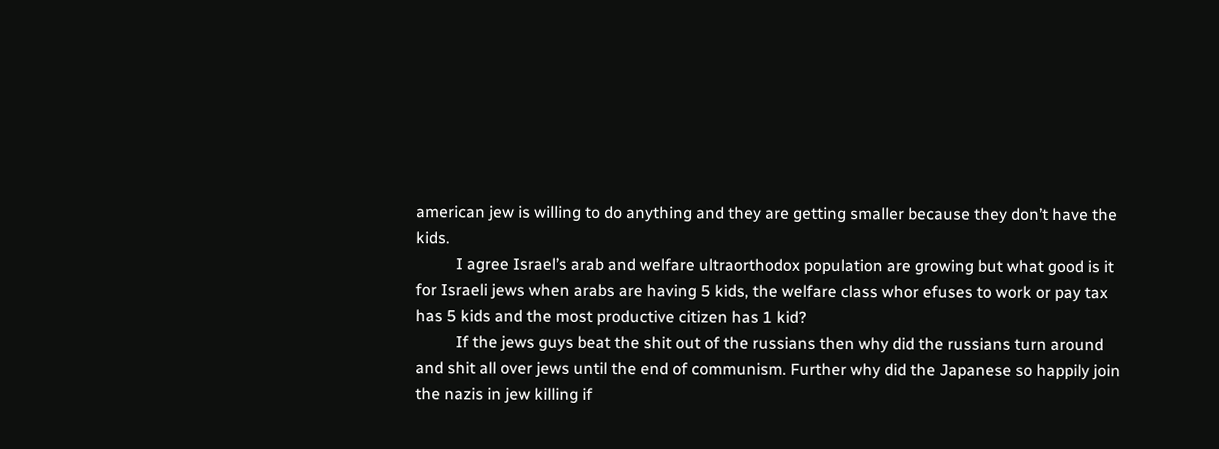american jew is willing to do anything and they are getting smaller because they don’t have the kids.
          I agree Israel’s arab and welfare ultraorthodox population are growing but what good is it for Israeli jews when arabs are having 5 kids, the welfare class whor efuses to work or pay tax has 5 kids and the most productive citizen has 1 kid?
          If the jews guys beat the shit out of the russians then why did the russians turn around and shit all over jews until the end of communism. Further why did the Japanese so happily join the nazis in jew killing if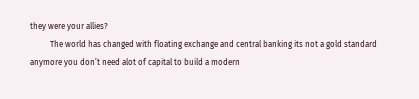they were your allies?
          The world has changed with floating exchange and central banking its not a gold standard anymore you don’t need alot of capital to build a modern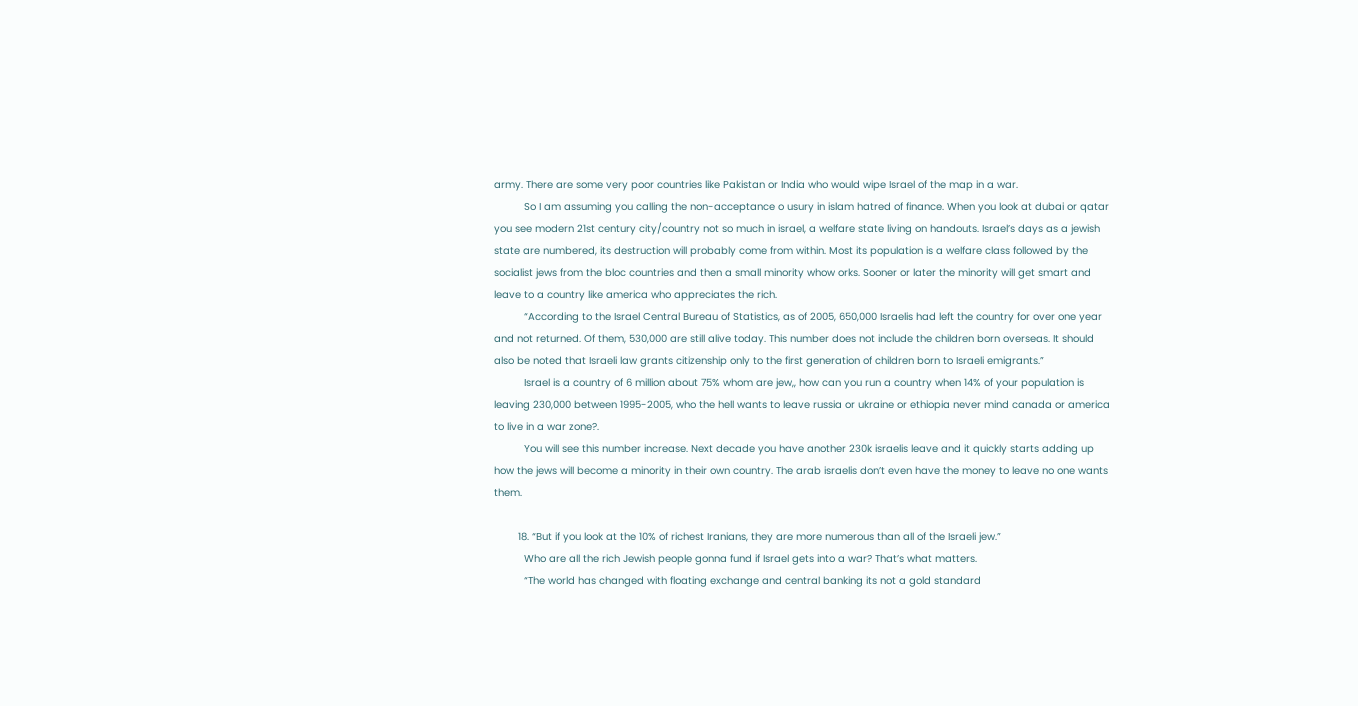army. There are some very poor countries like Pakistan or India who would wipe Israel of the map in a war.
          So I am assuming you calling the non-acceptance o usury in islam hatred of finance. When you look at dubai or qatar you see modern 21st century city/country not so much in israel, a welfare state living on handouts. Israel’s days as a jewish state are numbered, its destruction will probably come from within. Most its population is a welfare class followed by the socialist jews from the bloc countries and then a small minority whow orks. Sooner or later the minority will get smart and leave to a country like america who appreciates the rich.
          “According to the Israel Central Bureau of Statistics, as of 2005, 650,000 Israelis had left the country for over one year and not returned. Of them, 530,000 are still alive today. This number does not include the children born overseas. It should also be noted that Israeli law grants citizenship only to the first generation of children born to Israeli emigrants.”
          Israel is a country of 6 million about 75% whom are jew,, how can you run a country when 14% of your population is leaving 230,000 between 1995-2005, who the hell wants to leave russia or ukraine or ethiopia never mind canada or america to live in a war zone?.
          You will see this number increase. Next decade you have another 230k israelis leave and it quickly starts adding up how the jews will become a minority in their own country. The arab israelis don’t even have the money to leave no one wants them.

        18. “But if you look at the 10% of richest Iranians, they are more numerous than all of the Israeli jew.”
          Who are all the rich Jewish people gonna fund if Israel gets into a war? That’s what matters.
          “The world has changed with floating exchange and central banking its not a gold standard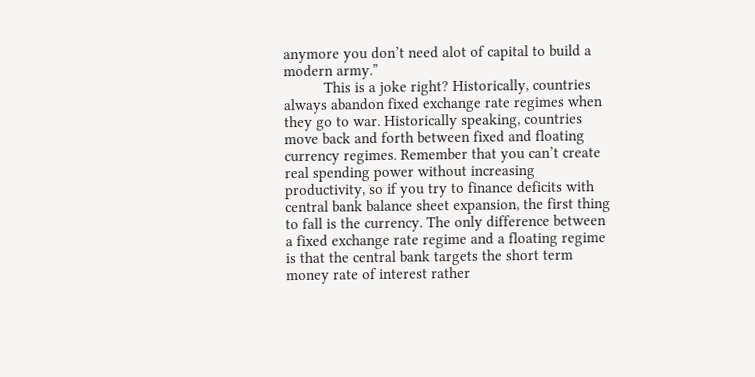anymore you don’t need alot of capital to build a modern army.”
          This is a joke right? Historically, countries always abandon fixed exchange rate regimes when they go to war. Historically speaking, countries move back and forth between fixed and floating currency regimes. Remember that you can’t create real spending power without increasing productivity, so if you try to finance deficits with central bank balance sheet expansion, the first thing to fall is the currency. The only difference between a fixed exchange rate regime and a floating regime is that the central bank targets the short term money rate of interest rather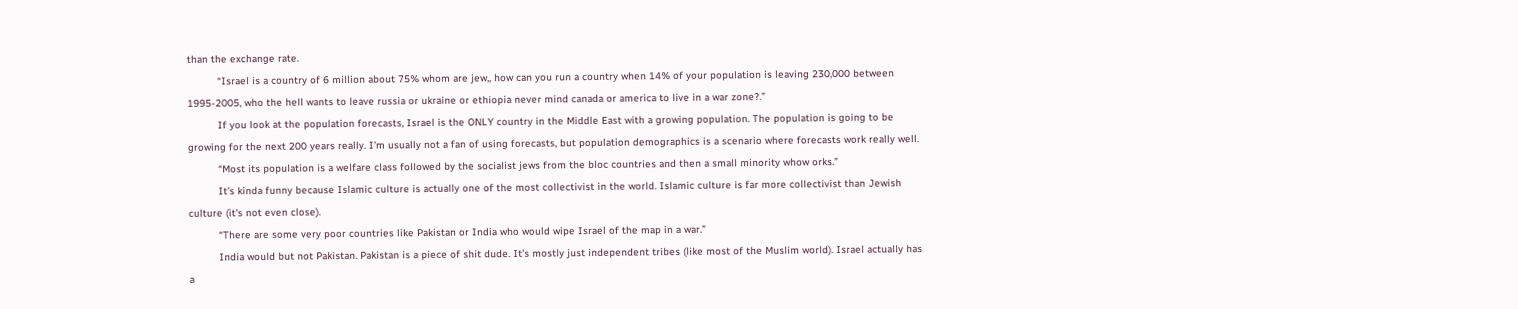than the exchange rate.
          “Israel is a country of 6 million about 75% whom are jew,, how can you run a country when 14% of your population is leaving 230,000 between 1995-2005, who the hell wants to leave russia or ukraine or ethiopia never mind canada or america to live in a war zone?.”
          If you look at the population forecasts, Israel is the ONLY country in the Middle East with a growing population. The population is going to be growing for the next 200 years really. I’m usually not a fan of using forecasts, but population demographics is a scenario where forecasts work really well.
          “Most its population is a welfare class followed by the socialist jews from the bloc countries and then a small minority whow orks.”
          It’s kinda funny because Islamic culture is actually one of the most collectivist in the world. Islamic culture is far more collectivist than Jewish culture (it’s not even close).
          “There are some very poor countries like Pakistan or India who would wipe Israel of the map in a war.”
          India would but not Pakistan. Pakistan is a piece of shit dude. It’s mostly just independent tribes (like most of the Muslim world). Israel actually has a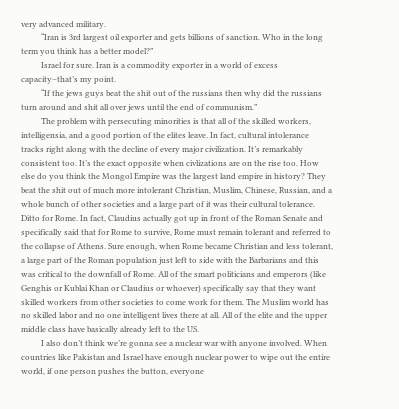very advanced military.
          “Iran is 3rd largest oil exporter and gets billions of sanction. Who in the long term you think has a better model?”
          Israel for sure. Iran is a commodity exporter in a world of excess capacity–that’s my point.
          “If the jews guys beat the shit out of the russians then why did the russians turn around and shit all over jews until the end of communism.”
          The problem with persecuting minorities is that all of the skilled workers, intelligensia, and a good portion of the elites leave. In fact, cultural intolerance tracks right along with the decline of every major civilization. It’s remarkably consistent too. It’s the exact opposite when civlizations are on the rise too. How else do you think the Mongol Empire was the largest land empire in history? They beat the shit out of much more intolerant Christian, Muslim, Chinese, Russian, and a whole bunch of other societies and a large part of it was their cultural tolerance. Ditto for Rome. In fact, Claudius actually got up in front of the Roman Senate and specifically said that for Rome to survive, Rome must remain tolerant and referred to the collapse of Athens. Sure enough, when Rome became Christian and less tolerant, a large part of the Roman population just left to side with the Barbarians and this was critical to the downfall of Rome. All of the smart politicians and emperors (like Genghis or Kublai Khan or Claudius or whoever) specifically say that they want skilled workers from other societies to come work for them. The Muslim world has no skilled labor and no one intelligent lives there at all. All of the elite and the upper middle class have basically already left to the US.
          I also don’t think we’re gonna see a nuclear war with anyone involved. When countries like Pakistan and Israel have enough nuclear power to wipe out the entire world, if one person pushes the button, everyone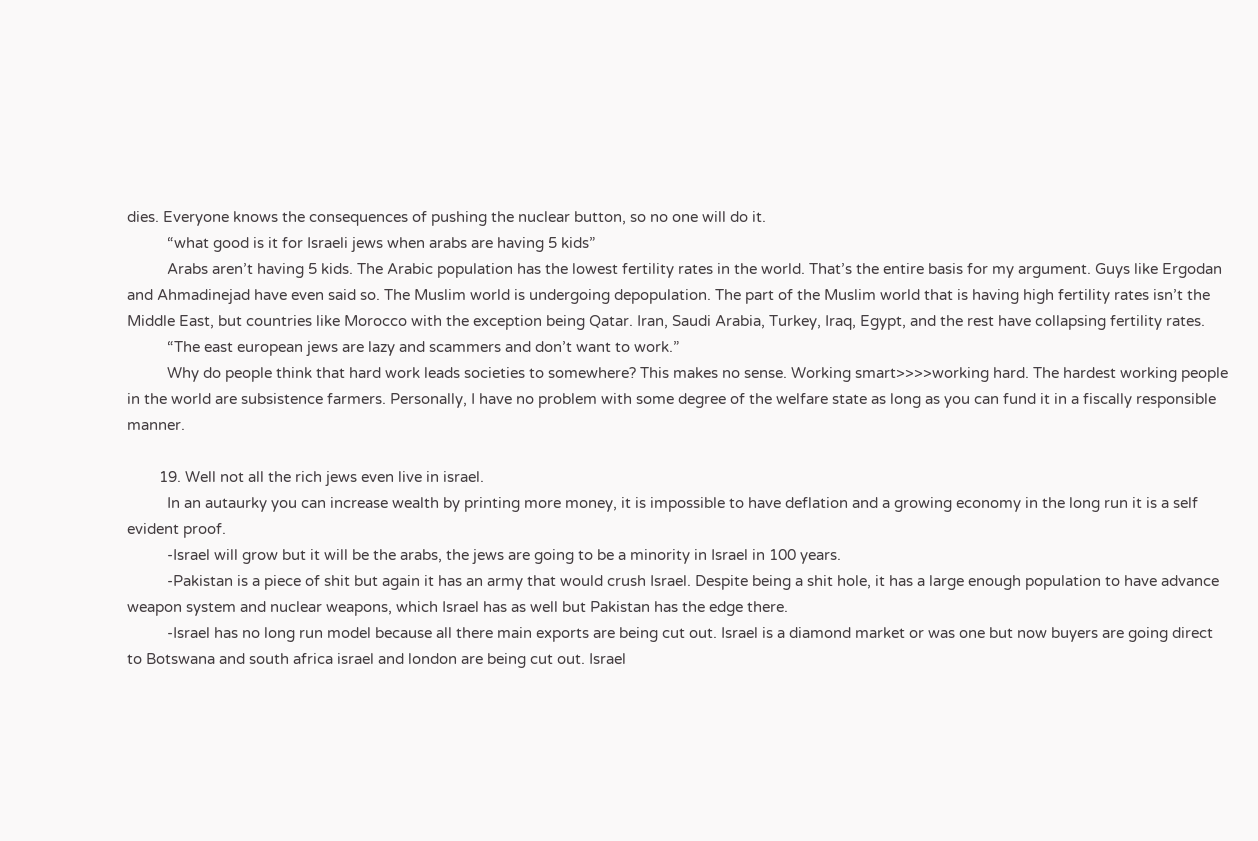dies. Everyone knows the consequences of pushing the nuclear button, so no one will do it.
          “what good is it for Israeli jews when arabs are having 5 kids”
          Arabs aren’t having 5 kids. The Arabic population has the lowest fertility rates in the world. That’s the entire basis for my argument. Guys like Ergodan and Ahmadinejad have even said so. The Muslim world is undergoing depopulation. The part of the Muslim world that is having high fertility rates isn’t the Middle East, but countries like Morocco with the exception being Qatar. Iran, Saudi Arabia, Turkey, Iraq, Egypt, and the rest have collapsing fertility rates.
          “The east european jews are lazy and scammers and don’t want to work.”
          Why do people think that hard work leads societies to somewhere? This makes no sense. Working smart>>>>working hard. The hardest working people in the world are subsistence farmers. Personally, I have no problem with some degree of the welfare state as long as you can fund it in a fiscally responsible manner.

        19. Well not all the rich jews even live in israel.
          In an autaurky you can increase wealth by printing more money, it is impossible to have deflation and a growing economy in the long run it is a self evident proof.
          -Israel will grow but it will be the arabs, the jews are going to be a minority in Israel in 100 years.
          -Pakistan is a piece of shit but again it has an army that would crush Israel. Despite being a shit hole, it has a large enough population to have advance weapon system and nuclear weapons, which Israel has as well but Pakistan has the edge there.
          -Israel has no long run model because all there main exports are being cut out. Israel is a diamond market or was one but now buyers are going direct to Botswana and south africa israel and london are being cut out. Israel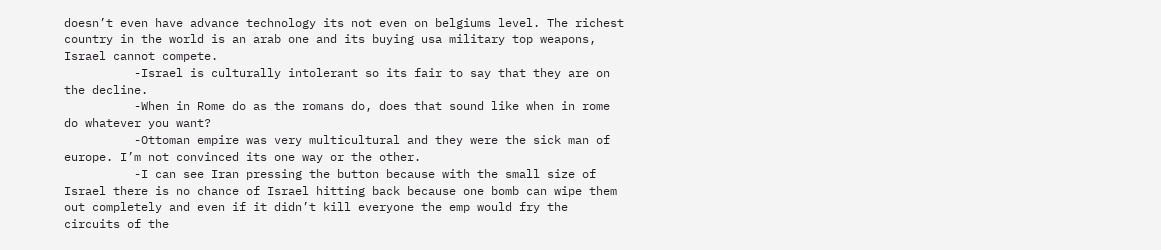doesn’t even have advance technology its not even on belgiums level. The richest country in the world is an arab one and its buying usa military top weapons, Israel cannot compete.
          -Israel is culturally intolerant so its fair to say that they are on the decline.
          -When in Rome do as the romans do, does that sound like when in rome do whatever you want?
          -Ottoman empire was very multicultural and they were the sick man of europe. I’m not convinced its one way or the other.
          -I can see Iran pressing the button because with the small size of Israel there is no chance of Israel hitting back because one bomb can wipe them out completely and even if it didn’t kill everyone the emp would fry the circuits of the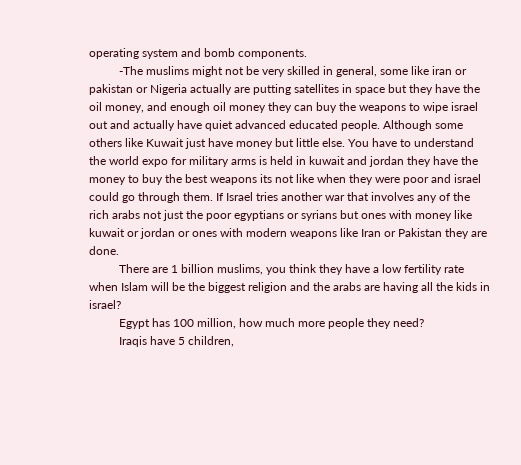operating system and bomb components.
          -The muslims might not be very skilled in general, some like iran or pakistan or Nigeria actually are putting satellites in space but they have the oil money, and enough oil money they can buy the weapons to wipe israel out and actually have quiet advanced educated people. Although some others like Kuwait just have money but little else. You have to understand the world expo for military arms is held in kuwait and jordan they have the money to buy the best weapons its not like when they were poor and israel could go through them. If Israel tries another war that involves any of the rich arabs not just the poor egyptians or syrians but ones with money like kuwait or jordan or ones with modern weapons like Iran or Pakistan they are done.
          There are 1 billion muslims, you think they have a low fertility rate when Islam will be the biggest religion and the arabs are having all the kids in israel?
          Egypt has 100 million, how much more people they need?
          Iraqis have 5 children,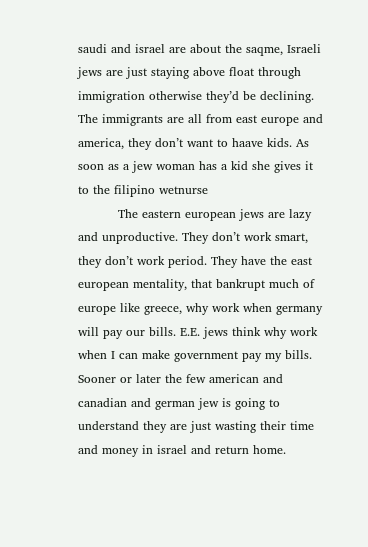saudi and israel are about the saqme, Israeli jews are just staying above float through immigration otherwise they’d be declining. The immigrants are all from east europe and america, they don’t want to haave kids. As soon as a jew woman has a kid she gives it to the filipino wetnurse
          The eastern european jews are lazy and unproductive. They don’t work smart, they don’t work period. They have the east european mentality, that bankrupt much of europe like greece, why work when germany will pay our bills. E.E. jews think why work when I can make government pay my bills. Sooner or later the few american and canadian and german jew is going to understand they are just wasting their time and money in israel and return home.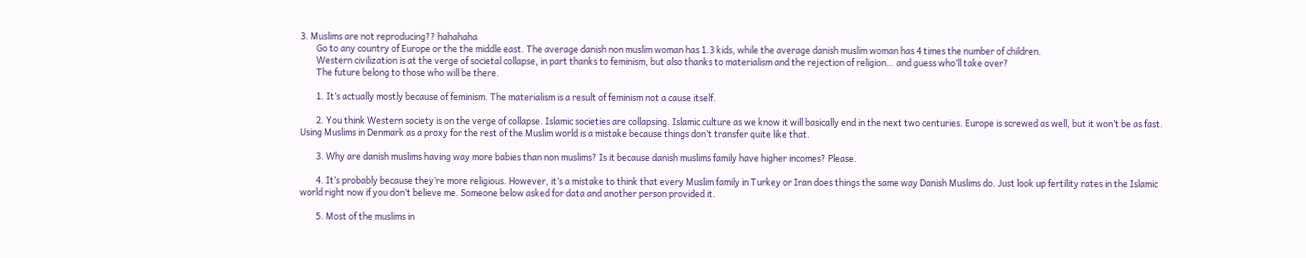3. Muslims are not reproducing?? hahahaha
        Go to any country of Europe or the the middle east. The average danish non muslim woman has 1.3 kids, while the average danish muslim woman has 4 times the number of children.
        Western civilization is at the verge of societal collapse, in part thanks to feminism, but also thanks to materialism and the rejection of religion… and guess who’ll take over?
        The future belong to those who will be there.

        1. It’s actually mostly because of feminism. The materialism is a result of feminism not a cause itself.

        2. You think Western society is on the verge of collapse. Islamic societies are collapsing. Islamic culture as we know it will basically end in the next two centuries. Europe is screwed as well, but it won’t be as fast. Using Muslims in Denmark as a proxy for the rest of the Muslim world is a mistake because things don’t transfer quite like that.

        3. Why are danish muslims having way more babies than non muslims? Is it because danish muslims family have higher incomes? Please.

        4. It’s probably because they’re more religious. However, it’s a mistake to think that every Muslim family in Turkey or Iran does things the same way Danish Muslims do. Just look up fertility rates in the Islamic world right now if you don’t believe me. Someone below asked for data and another person provided it.

        5. Most of the muslims in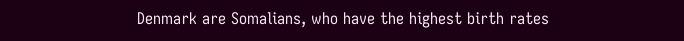Denmark are Somalians, who have the highest birth rates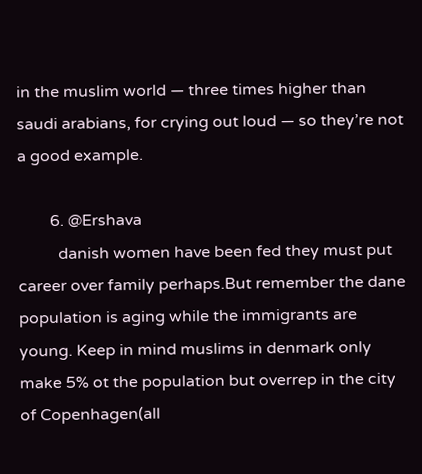in the muslim world — three times higher than saudi arabians, for crying out loud — so they’re not a good example.

        6. @Ershava
          danish women have been fed they must put career over family perhaps.But remember the dane population is aging while the immigrants are young. Keep in mind muslims in denmark only make 5% ot the population but overrep in the city of Copenhagen(all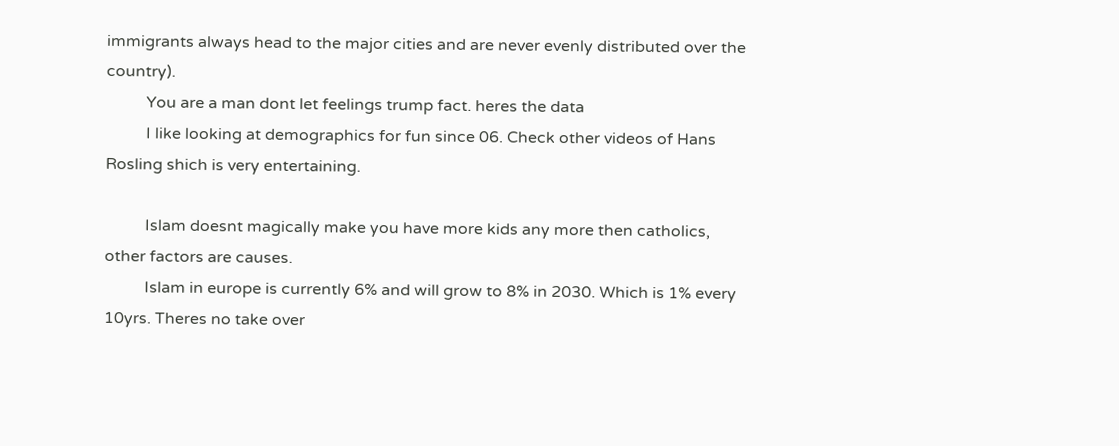immigrants always head to the major cities and are never evenly distributed over the country).
          You are a man dont let feelings trump fact. heres the data
          I like looking at demographics for fun since 06. Check other videos of Hans Rosling shich is very entertaining.

          Islam doesnt magically make you have more kids any more then catholics, other factors are causes.
          Islam in europe is currently 6% and will grow to 8% in 2030. Which is 1% every 10yrs. Theres no take over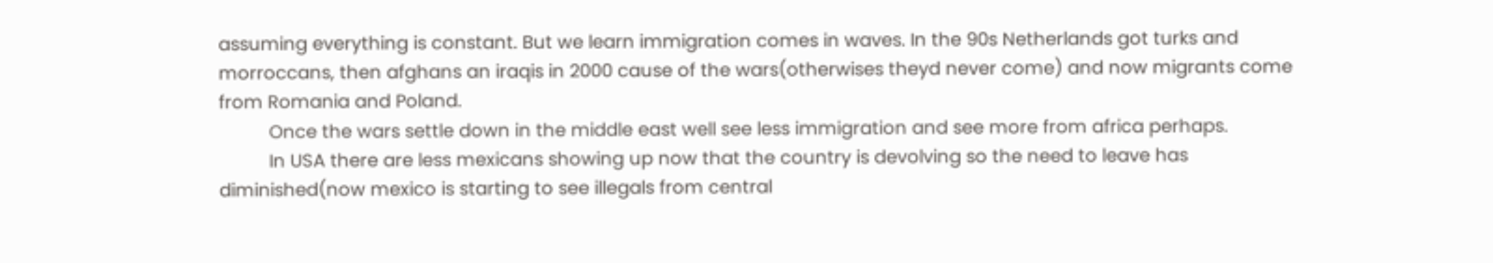assuming everything is constant. But we learn immigration comes in waves. In the 90s Netherlands got turks and morroccans, then afghans an iraqis in 2000 cause of the wars(otherwises theyd never come) and now migrants come from Romania and Poland.
          Once the wars settle down in the middle east well see less immigration and see more from africa perhaps.
          In USA there are less mexicans showing up now that the country is devolving so the need to leave has diminished(now mexico is starting to see illegals from central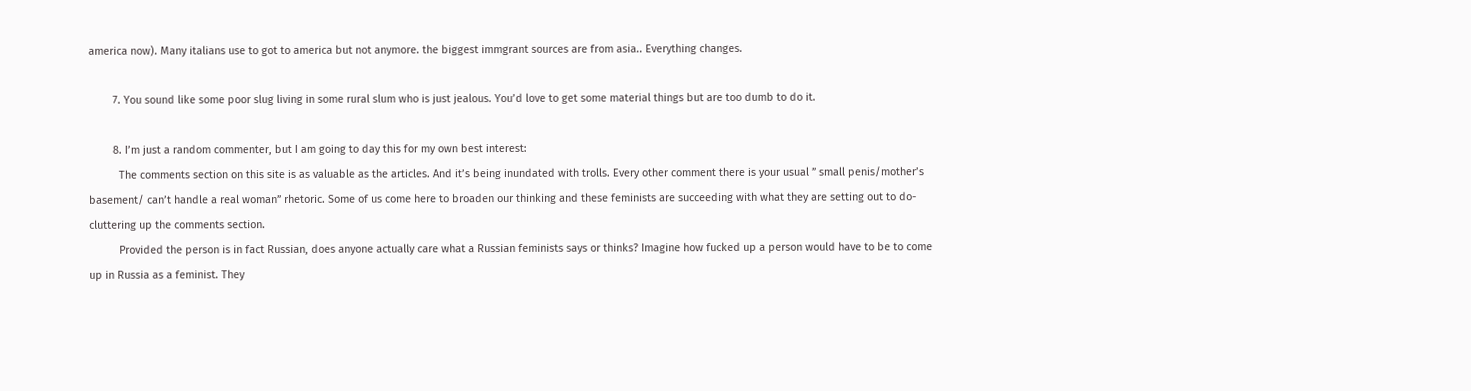america now). Many italians use to got to america but not anymore. the biggest immgrant sources are from asia.. Everything changes.

        7. You sound like some poor slug living in some rural slum who is just jealous. You’d love to get some material things but are too dumb to do it.

        8. I’m just a random commenter, but I am going to day this for my own best interest:
          The comments section on this site is as valuable as the articles. And it’s being inundated with trolls. Every other comment there is your usual ” small penis/mother’s basement/ can’t handle a real woman” rhetoric. Some of us come here to broaden our thinking and these feminists are succeeding with what they are setting out to do- cluttering up the comments section.
          Provided the person is in fact Russian, does anyone actually care what a Russian feminists says or thinks? Imagine how fucked up a person would have to be to come up in Russia as a feminist. They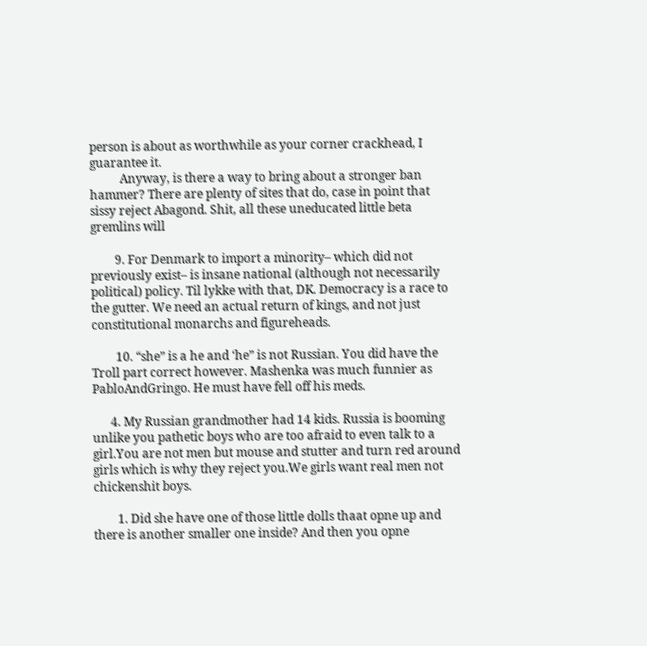person is about as worthwhile as your corner crackhead, I guarantee it.
          Anyway, is there a way to bring about a stronger ban hammer? There are plenty of sites that do, case in point that sissy reject Abagond. Shit, all these uneducated little beta gremlins will

        9. For Denmark to import a minority– which did not previously exist– is insane national (although not necessarily political) policy. Til lykke with that, DK. Democracy is a race to the gutter. We need an actual return of kings, and not just constitutional monarchs and figureheads.

        10. “she” is a he and ‘he” is not Russian. You did have the Troll part correct however. Mashenka was much funnier as PabloAndGringo. He must have fell off his meds.

      4. My Russian grandmother had 14 kids. Russia is booming unlike you pathetic boys who are too afraid to even talk to a girl.You are not men but mouse and stutter and turn red around girls which is why they reject you.We girls want real men not chickenshit boys.

        1. Did she have one of those little dolls thaat opne up and there is another smaller one inside? And then you opne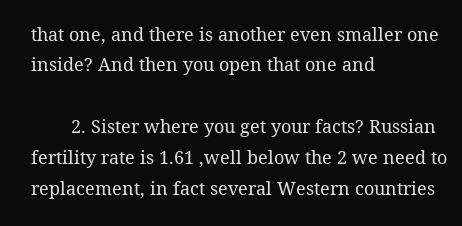that one, and there is another even smaller one inside? And then you open that one and

        2. Sister where you get your facts? Russian fertility rate is 1.61 ,well below the 2 we need to replacement, in fact several Western countries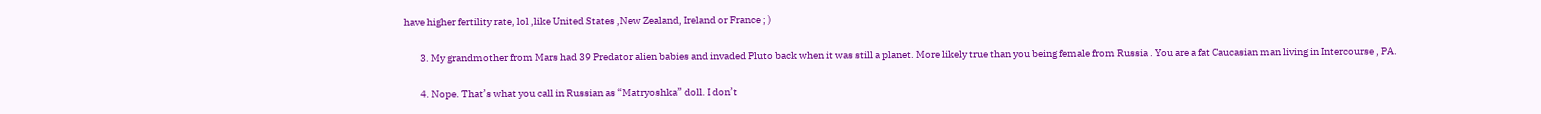have higher fertility rate, lol ,like United States ,New Zealand, Ireland or France ; )

        3. My grandmother from Mars had 39 Predator alien babies and invaded Pluto back when it was still a planet. More likely true than you being female from Russia . You are a fat Caucasian man living in Intercourse , PA.

        4. Nope. That’s what you call in Russian as “Matryoshka” doll. I don’t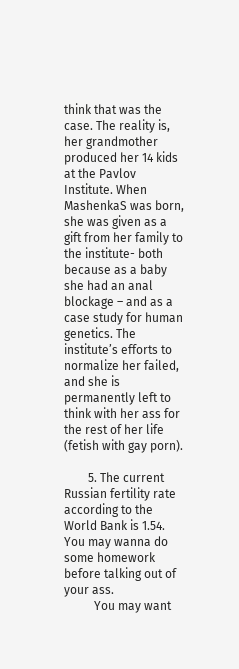think that was the case. The reality is, her grandmother produced her 14 kids at the Pavlov Institute. When MashenkaS was born, she was given as a gift from her family to the institute- both because as a baby she had an anal blockage – and as a case study for human genetics. The institute’s efforts to normalize her failed, and she is permanently left to think with her ass for the rest of her life (fetish with gay porn).

        5. The current Russian fertility rate according to the World Bank is 1.54. You may wanna do some homework before talking out of your ass.
          You may want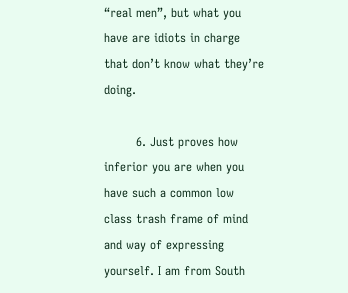“real men”, but what you have are idiots in charge that don’t know what they’re doing.

        6. Just proves how inferior you are when you have such a common low class trash frame of mind and way of expressing yourself. I am from South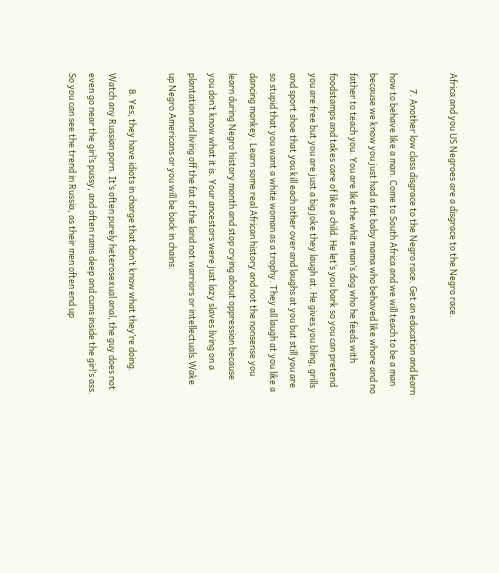Africa and you US Negroes are a disgrace to the Negro race.

        7. Another low class disgrace to the Negro race. Get an education and learn how to behave like a man. Come to South Africa and we will teach to be a man because we know you just had a fat baby mama who behaved like whore and no father to teach you. You are like the white man’s dog who he feeds with foodstamps and takes care of like a child. He let’s you bark so you can pretend you are free but you are just a big joke they laugh at. He gives you bling, grills and sport shoe that you kill each other over and laughs at you but still you are so stupid that you want a white woman as a trophy. They all laugh at you like a dancing monkey. Learn some real African history and not the nonsense you learn during Negro history month and stop crying about oppression because you don’t know what it is. Your ancestors were just lazy slaves living on a plantation and living off the fat of the land not warriors or intellectuals.Wake up Negro Americans or you will be back in chains.

        8. Yes, they have idiots in charge that don’t know what they’re doing. Watch any Russian porn. It’s often purely heterosexual anal, the guy does not even go near the girl’s pussy, and often rams deep and cums inside the girl’s ass. So you can see the trend in Russia, as their men often end up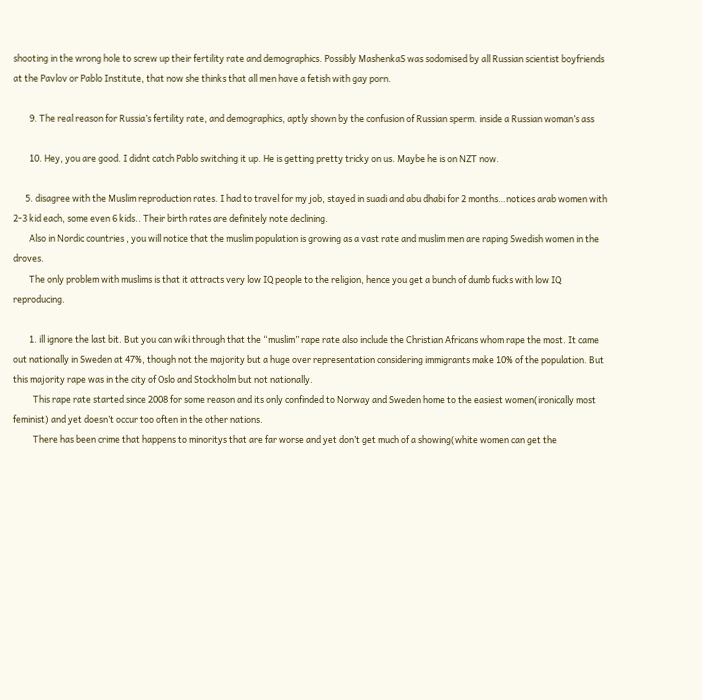shooting in the wrong hole to screw up their fertility rate and demographics. Possibly MashenkaS was sodomised by all Russian scientist boyfriends at the Pavlov or Pablo Institute, that now she thinks that all men have a fetish with gay porn.

        9. The real reason for Russia’s fertility rate, and demographics, aptly shown by the confusion of Russian sperm. inside a Russian woman’s ass

        10. Hey, you are good. I didnt catch Pablo switching it up. He is getting pretty tricky on us. Maybe he is on NZT now.

      5. disagree with the Muslim reproduction rates. I had to travel for my job, stayed in suadi and abu dhabi for 2 months…notices arab women with 2-3 kid each, some even 6 kids.. Their birth rates are definitely note declining.
        Also in Nordic countries , you will notice that the muslim population is growing as a vast rate and muslim men are raping Swedish women in the droves.
        The only problem with muslims is that it attracts very low IQ people to the religion, hence you get a bunch of dumb fucks with low IQ reproducing.

        1. ill ignore the last bit. But you can wiki through that the “muslim” rape rate also include the Christian Africans whom rape the most. It came out nationally in Sweden at 47%, though not the majority but a huge over representation considering immigrants make 10% of the population. But this majority rape was in the city of Oslo and Stockholm but not nationally.
          This rape rate started since 2008 for some reason and its only confinded to Norway and Sweden home to the easiest women(ironically most feminist) and yet doesn’t occur too often in the other nations.
          There has been crime that happens to minoritys that are far worse and yet don’t get much of a showing(white women can get the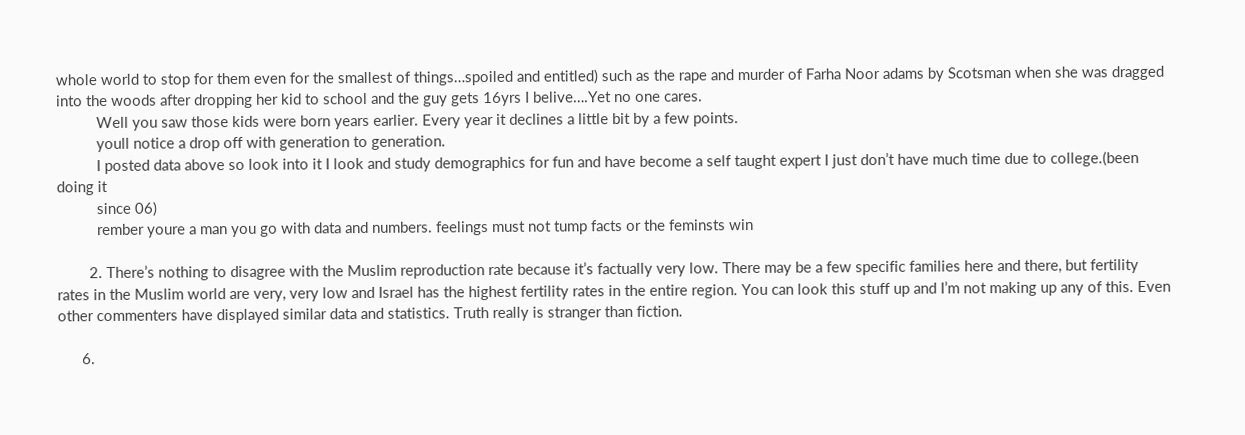whole world to stop for them even for the smallest of things…spoiled and entitled) such as the rape and murder of Farha Noor adams by Scotsman when she was dragged into the woods after dropping her kid to school and the guy gets 16yrs I belive….Yet no one cares.
          Well you saw those kids were born years earlier. Every year it declines a little bit by a few points.
          youll notice a drop off with generation to generation.
          I posted data above so look into it I look and study demographics for fun and have become a self taught expert I just don’t have much time due to college.(been doing it
          since 06)
          rember youre a man you go with data and numbers. feelings must not tump facts or the feminsts win

        2. There’s nothing to disagree with the Muslim reproduction rate because it’s factually very low. There may be a few specific families here and there, but fertility rates in the Muslim world are very, very low and Israel has the highest fertility rates in the entire region. You can look this stuff up and I’m not making up any of this. Even other commenters have displayed similar data and statistics. Truth really is stranger than fiction.

      6.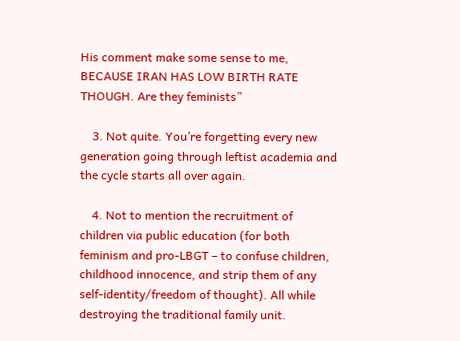His comment make some sense to me, BECAUSE IRAN HAS LOW BIRTH RATE THOUGH. Are they feminists”

    3. Not quite. You’re forgetting every new generation going through leftist academia and the cycle starts all over again.

    4. Not to mention the recruitment of children via public education (for both feminism and pro-LBGT – to confuse children, childhood innocence, and strip them of any self-identity/freedom of thought). All while destroying the traditional family unit.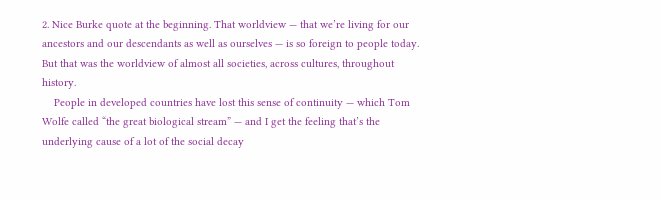2. Nice Burke quote at the beginning. That worldview — that we’re living for our ancestors and our descendants as well as ourselves — is so foreign to people today. But that was the worldview of almost all societies, across cultures, throughout history.
    People in developed countries have lost this sense of continuity — which Tom Wolfe called “the great biological stream” — and I get the feeling that’s the underlying cause of a lot of the social decay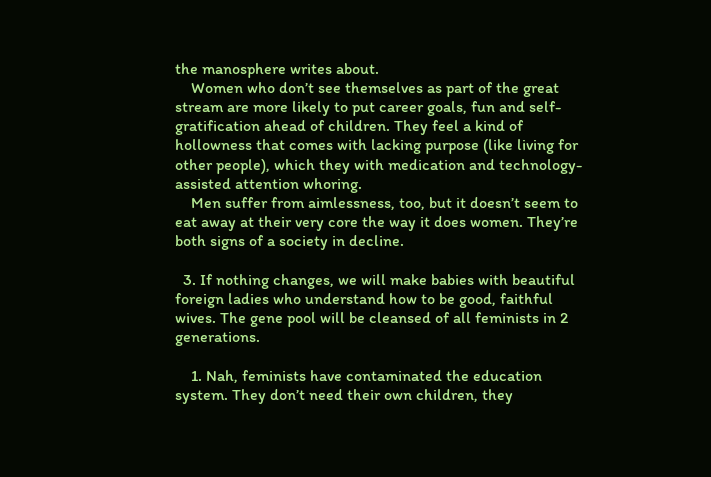the manosphere writes about.
    Women who don’t see themselves as part of the great stream are more likely to put career goals, fun and self-gratification ahead of children. They feel a kind of hollowness that comes with lacking purpose (like living for other people), which they with medication and technology-assisted attention whoring.
    Men suffer from aimlessness, too, but it doesn’t seem to eat away at their very core the way it does women. They’re both signs of a society in decline.

  3. If nothing changes, we will make babies with beautiful foreign ladies who understand how to be good, faithful wives. The gene pool will be cleansed of all feminists in 2 generations.

    1. Nah, feminists have contaminated the education system. They don’t need their own children, they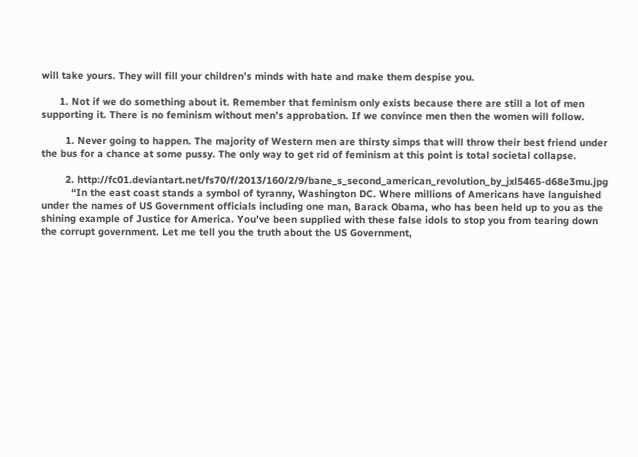will take yours. They will fill your children’s minds with hate and make them despise you.

      1. Not if we do something about it. Remember that feminism only exists because there are still a lot of men supporting it. There is no feminism without men’s approbation. If we convince men then the women will follow.

        1. Never going to happen. The majority of Western men are thirsty simps that will throw their best friend under the bus for a chance at some pussy. The only way to get rid of feminism at this point is total societal collapse.

        2. http://fc01.deviantart.net/fs70/f/2013/160/2/9/bane_s_second_american_revolution_by_jxl5465-d68e3mu.jpg
          “In the east coast stands a symbol of tyranny, Washington DC. Where millions of Americans have languished under the names of US Government officials including one man, Barack Obama, who has been held up to you as the shining example of Justice for America. You’ve been supplied with these false idols to stop you from tearing down the corrupt government. Let me tell you the truth about the US Government,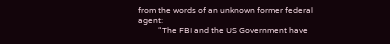from the words of an unknown former federal agent:
          “The FBI and the US Government have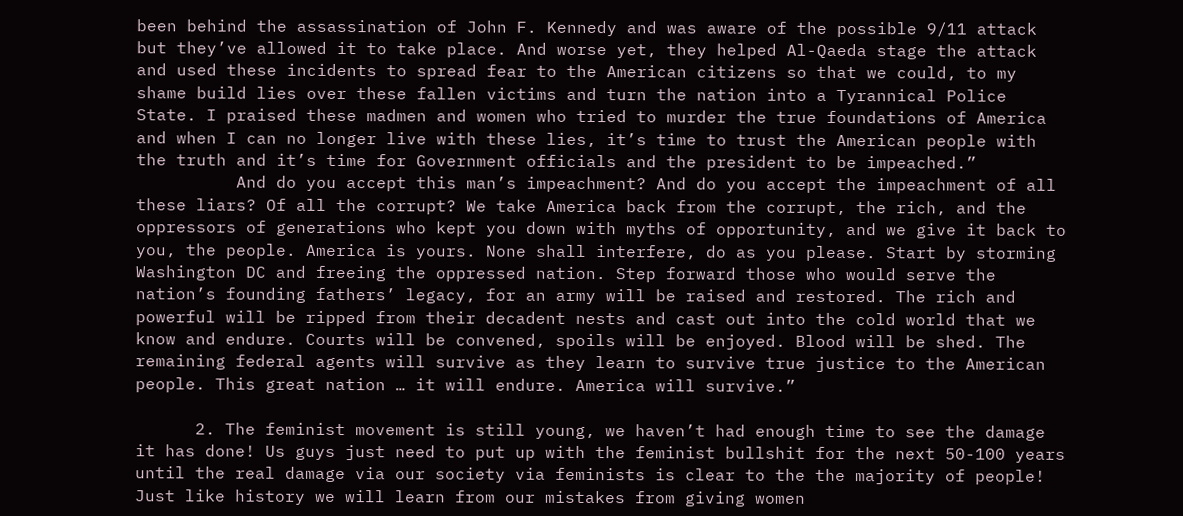been behind the assassination of John F. Kennedy and was aware of the possible 9/11 attack but they’ve allowed it to take place. And worse yet, they helped Al-Qaeda stage the attack and used these incidents to spread fear to the American citizens so that we could, to my shame build lies over these fallen victims and turn the nation into a Tyrannical Police State. I praised these madmen and women who tried to murder the true foundations of America and when I can no longer live with these lies, it’s time to trust the American people with the truth and it’s time for Government officials and the president to be impeached.”
          And do you accept this man’s impeachment? And do you accept the impeachment of all these liars? Of all the corrupt? We take America back from the corrupt, the rich, and the oppressors of generations who kept you down with myths of opportunity, and we give it back to you, the people. America is yours. None shall interfere, do as you please. Start by storming Washington DC and freeing the oppressed nation. Step forward those who would serve the nation’s founding fathers’ legacy, for an army will be raised and restored. The rich and powerful will be ripped from their decadent nests and cast out into the cold world that we know and endure. Courts will be convened, spoils will be enjoyed. Blood will be shed. The remaining federal agents will survive as they learn to survive true justice to the American people. This great nation … it will endure. America will survive.”

      2. The feminist movement is still young, we haven’t had enough time to see the damage it has done! Us guys just need to put up with the feminist bullshit for the next 50-100 years until the real damage via our society via feminists is clear to the the majority of people! Just like history we will learn from our mistakes from giving women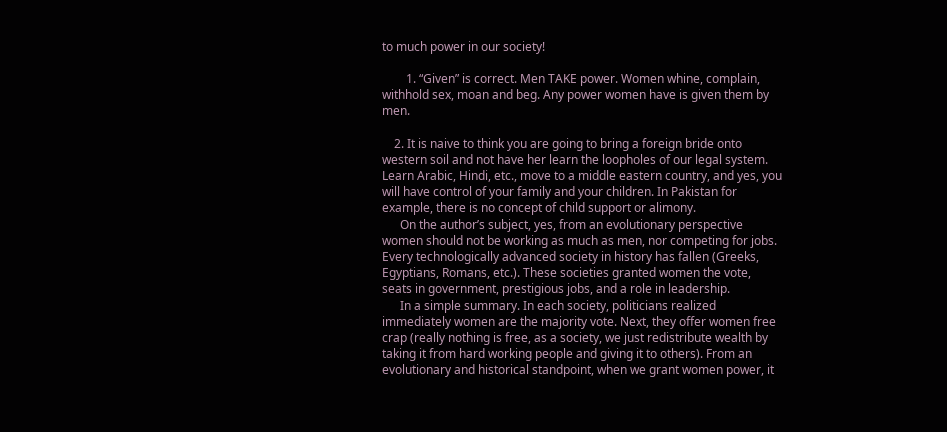to much power in our society!

        1. “Given” is correct. Men TAKE power. Women whine, complain, withhold sex, moan and beg. Any power women have is given them by men.

    2. It is naive to think you are going to bring a foreign bride onto western soil and not have her learn the loopholes of our legal system. Learn Arabic, Hindi, etc., move to a middle eastern country, and yes, you will have control of your family and your children. In Pakistan for example, there is no concept of child support or alimony.
      On the author’s subject, yes, from an evolutionary perspective women should not be working as much as men, nor competing for jobs. Every technologically advanced society in history has fallen (Greeks, Egyptians, Romans, etc.). These societies granted women the vote, seats in government, prestigious jobs, and a role in leadership.
      In a simple summary. In each society, politicians realized immediately women are the majority vote. Next, they offer women free crap (really nothing is free, as a society, we just redistribute wealth by taking it from hard working people and giving it to others). From an evolutionary and historical standpoint, when we grant women power, it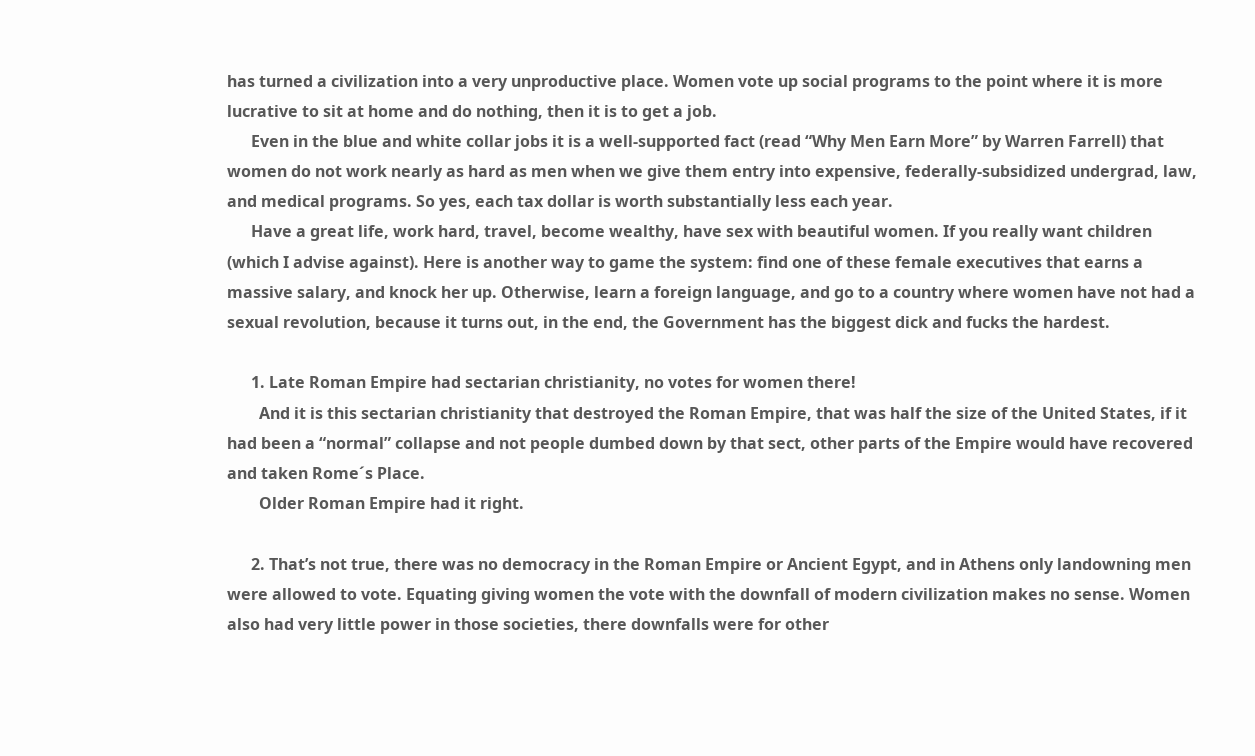has turned a civilization into a very unproductive place. Women vote up social programs to the point where it is more lucrative to sit at home and do nothing, then it is to get a job.
      Even in the blue and white collar jobs it is a well-supported fact (read “Why Men Earn More” by Warren Farrell) that women do not work nearly as hard as men when we give them entry into expensive, federally-subsidized undergrad, law, and medical programs. So yes, each tax dollar is worth substantially less each year.
      Have a great life, work hard, travel, become wealthy, have sex with beautiful women. If you really want children (which I advise against). Here is another way to game the system: find one of these female executives that earns a massive salary, and knock her up. Otherwise, learn a foreign language, and go to a country where women have not had a sexual revolution, because it turns out, in the end, the Government has the biggest dick and fucks the hardest.

      1. Late Roman Empire had sectarian christianity, no votes for women there!
        And it is this sectarian christianity that destroyed the Roman Empire, that was half the size of the United States, if it had been a “normal” collapse and not people dumbed down by that sect, other parts of the Empire would have recovered and taken Rome´s Place.
        Older Roman Empire had it right.

      2. That’s not true, there was no democracy in the Roman Empire or Ancient Egypt, and in Athens only landowning men were allowed to vote. Equating giving women the vote with the downfall of modern civilization makes no sense. Women also had very little power in those societies, there downfalls were for other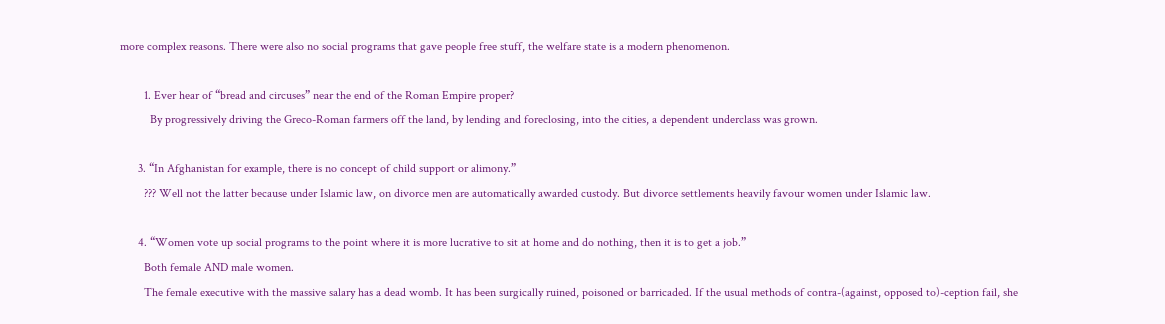more complex reasons. There were also no social programs that gave people free stuff, the welfare state is a modern phenomenon.

        1. Ever hear of “bread and circuses” near the end of the Roman Empire proper?
          By progressively driving the Greco-Roman farmers off the land, by lending and foreclosing, into the cities, a dependent underclass was grown.

      3. “In Afghanistan for example, there is no concept of child support or alimony.”
        ??? Well not the latter because under Islamic law, on divorce men are automatically awarded custody. But divorce settlements heavily favour women under Islamic law.

      4. “Women vote up social programs to the point where it is more lucrative to sit at home and do nothing, then it is to get a job.”
        Both female AND male women.
        The female executive with the massive salary has a dead womb. It has been surgically ruined, poisoned or barricaded. If the usual methods of contra-(against, opposed to)-ception fail, she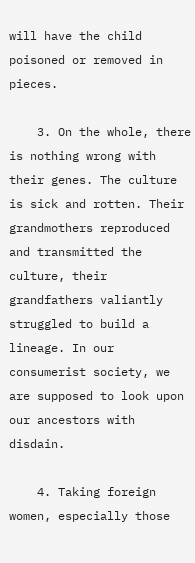will have the child poisoned or removed in pieces.

    3. On the whole, there is nothing wrong with their genes. The culture is sick and rotten. Their grandmothers reproduced and transmitted the culture, their grandfathers valiantly struggled to build a lineage. In our consumerist society, we are supposed to look upon our ancestors with disdain.

    4. Taking foreign women, especially those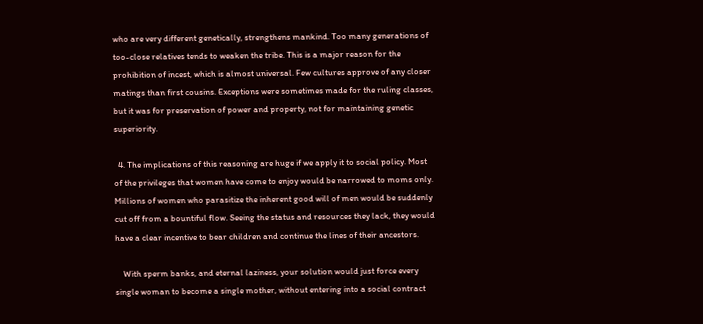who are very different genetically, strengthens mankind. Too many generations of too-close relatives tends to weaken the tribe. This is a major reason for the prohibition of incest, which is almost universal. Few cultures approve of any closer matings than first cousins. Exceptions were sometimes made for the ruling classes, but it was for preservation of power and property, not for maintaining genetic superiority.

  4. The implications of this reasoning are huge if we apply it to social policy. Most of the privileges that women have come to enjoy would be narrowed to moms only. Millions of women who parasitize the inherent good will of men would be suddenly cut off from a bountiful flow. Seeing the status and resources they lack, they would have a clear incentive to bear children and continue the lines of their ancestors.

    With sperm banks, and eternal laziness, your solution would just force every single woman to become a single mother, without entering into a social contract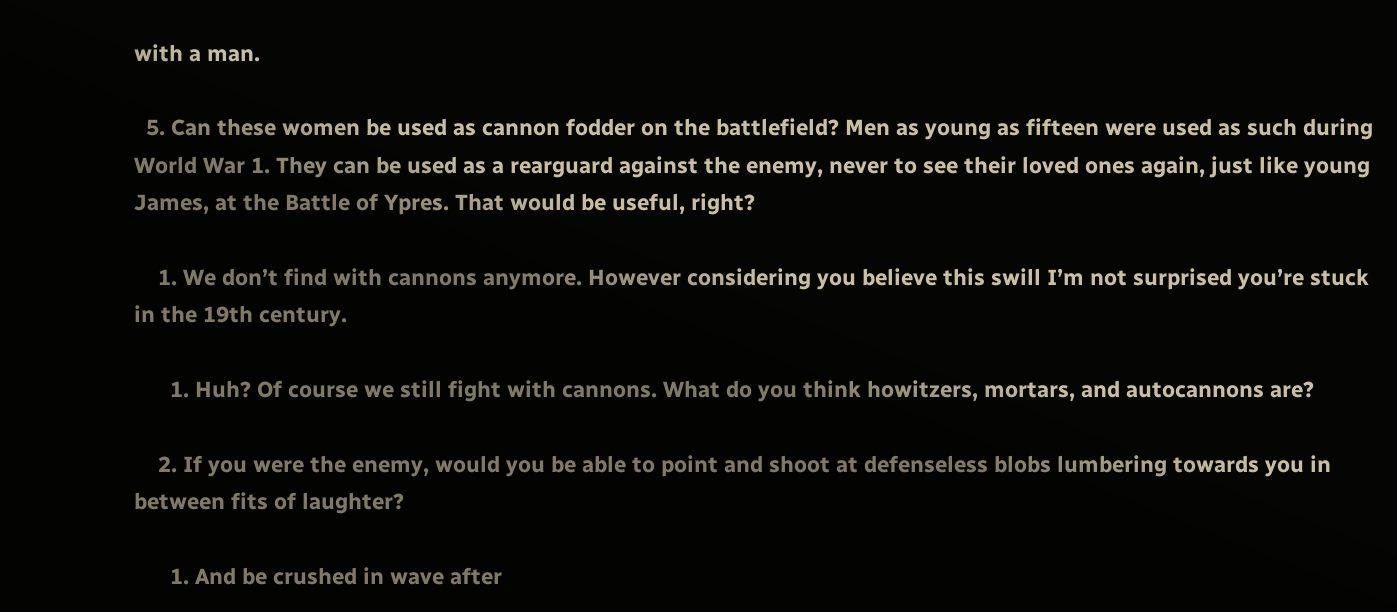with a man.

  5. Can these women be used as cannon fodder on the battlefield? Men as young as fifteen were used as such during World War 1. They can be used as a rearguard against the enemy, never to see their loved ones again, just like young James, at the Battle of Ypres. That would be useful, right?

    1. We don’t find with cannons anymore. However considering you believe this swill I’m not surprised you’re stuck in the 19th century.

      1. Huh? Of course we still fight with cannons. What do you think howitzers, mortars, and autocannons are?

    2. If you were the enemy, would you be able to point and shoot at defenseless blobs lumbering towards you in between fits of laughter?

      1. And be crushed in wave after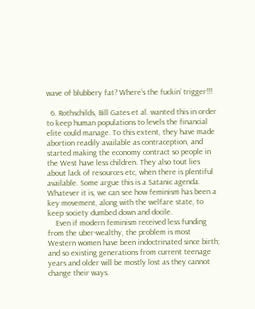wave of blubbery fat? Where’s the fuckin’ trigger!!!

  6. Rothschilds, Bill Gates et al. wanted this in order to keep human populations to levels the financial elite could manage. To this extent, they have made abortion readily available as contraception, and started making the economy contract so people in the West have less children. They also tout lies about lack of resources etc, when there is plentiful available. Some argue this is a Satanic agenda. Whatever it is, we can see how feminism has been a key movement, along with the welfare state, to keep society dumbed down and docile.
    Even if modern feminism received less funding from the uber-wealthy, the problem is most Western women have been indoctrinated since birth; and so existing generations from current teenage years and older will be mostly lost as they cannot change their ways.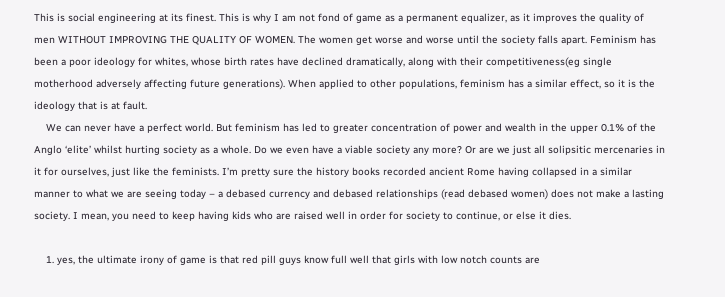This is social engineering at its finest. This is why I am not fond of game as a permanent equalizer, as it improves the quality of men WITHOUT IMPROVING THE QUALITY OF WOMEN. The women get worse and worse until the society falls apart. Feminism has been a poor ideology for whites, whose birth rates have declined dramatically, along with their competitiveness(eg single motherhood adversely affecting future generations). When applied to other populations, feminism has a similar effect, so it is the ideology that is at fault.
    We can never have a perfect world. But feminism has led to greater concentration of power and wealth in the upper 0.1% of the Anglo ‘elite’ whilst hurting society as a whole. Do we even have a viable society any more? Or are we just all solipsitic mercenaries in it for ourselves, just like the feminists. I’m pretty sure the history books recorded ancient Rome having collapsed in a similar manner to what we are seeing today – a debased currency and debased relationships (read debased women) does not make a lasting society. I mean, you need to keep having kids who are raised well in order for society to continue, or else it dies.

    1. yes, the ultimate irony of game is that red pill guys know full well that girls with low notch counts are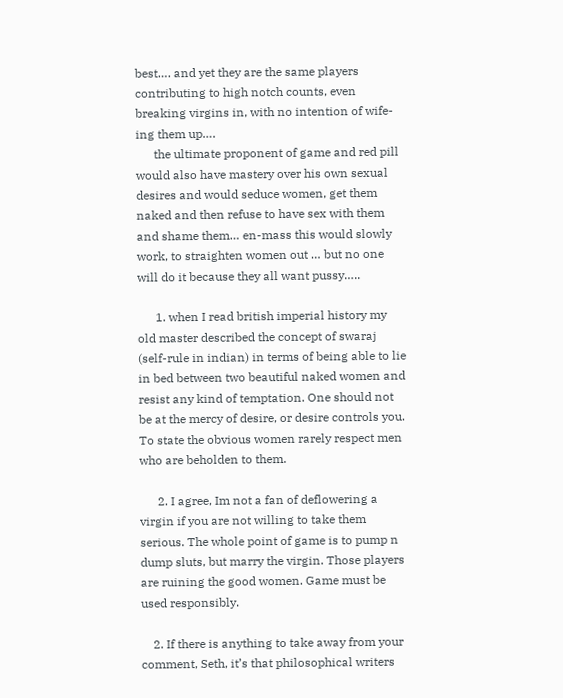best…. and yet they are the same players contributing to high notch counts, even breaking virgins in, with no intention of wife-ing them up….
      the ultimate proponent of game and red pill would also have mastery over his own sexual desires and would seduce women, get them naked and then refuse to have sex with them and shame them… en-mass this would slowly work, to straighten women out … but no one will do it because they all want pussy…..

      1. when I read british imperial history my old master described the concept of swaraj (self-rule in indian) in terms of being able to lie in bed between two beautiful naked women and resist any kind of temptation. One should not be at the mercy of desire, or desire controls you. To state the obvious women rarely respect men who are beholden to them.

      2. I agree, Im not a fan of deflowering a virgin if you are not willing to take them serious. The whole point of game is to pump n dump sluts, but marry the virgin. Those players are ruining the good women. Game must be used responsibly.

    2. If there is anything to take away from your comment, Seth, it’s that philosophical writers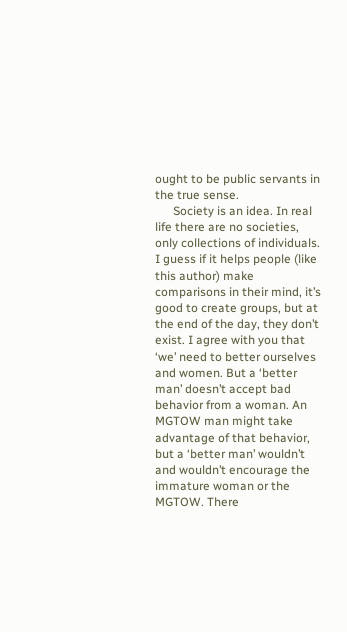ought to be public servants in the true sense.
      Society is an idea. In real life there are no societies, only collections of individuals. I guess if it helps people (like this author) make comparisons in their mind, it’s good to create groups, but at the end of the day, they don’t exist. I agree with you that ‘we’ need to better ourselves and women. But a ‘better man’ doesn’t accept bad behavior from a woman. An MGTOW man might take advantage of that behavior, but a ‘better man’ wouldn’t and wouldn’t encourage the immature woman or the MGTOW. There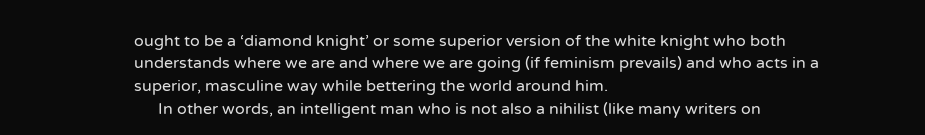ought to be a ‘diamond knight’ or some superior version of the white knight who both understands where we are and where we are going (if feminism prevails) and who acts in a superior, masculine way while bettering the world around him.
      In other words, an intelligent man who is not also a nihilist (like many writers on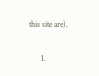this site are).

      1.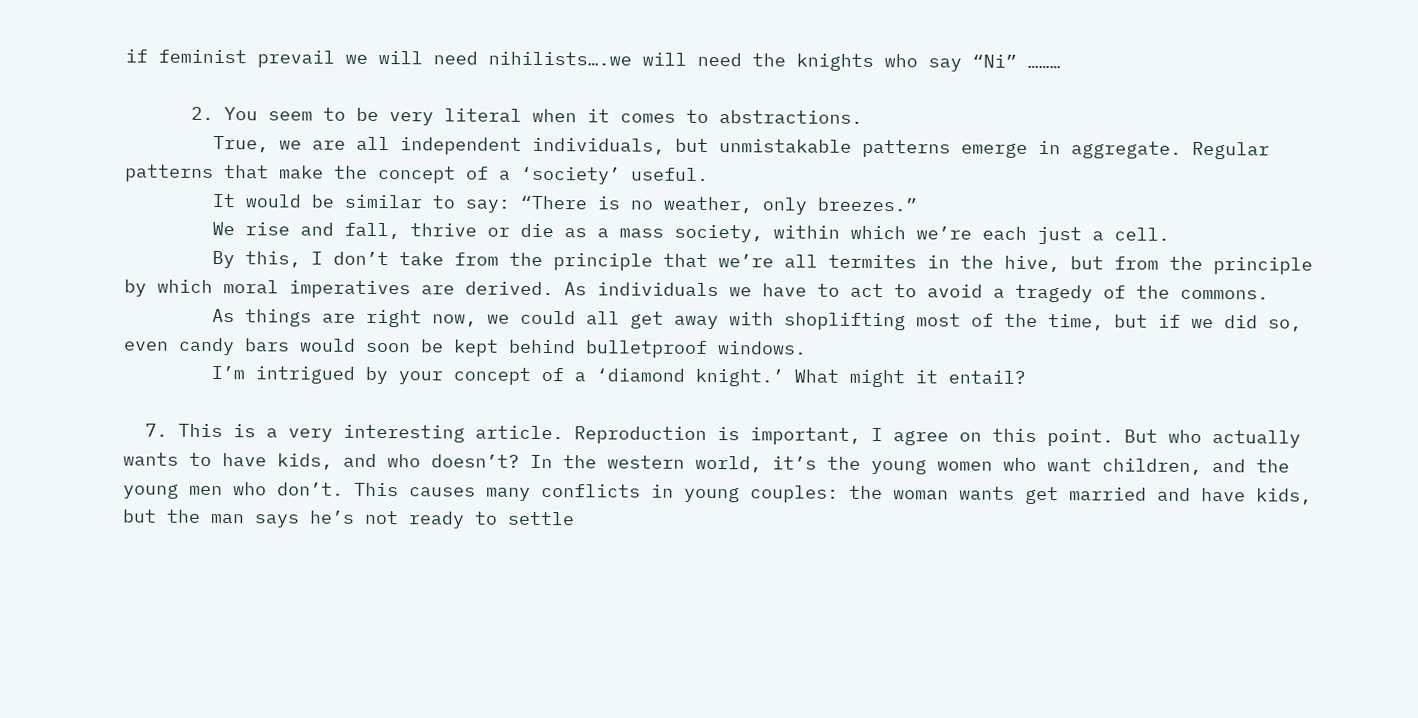if feminist prevail we will need nihilists….we will need the knights who say “Ni” ………

      2. You seem to be very literal when it comes to abstractions.
        True, we are all independent individuals, but unmistakable patterns emerge in aggregate. Regular patterns that make the concept of a ‘society’ useful.
        It would be similar to say: “There is no weather, only breezes.”
        We rise and fall, thrive or die as a mass society, within which we’re each just a cell.
        By this, I don’t take from the principle that we’re all termites in the hive, but from the principle by which moral imperatives are derived. As individuals we have to act to avoid a tragedy of the commons.
        As things are right now, we could all get away with shoplifting most of the time, but if we did so, even candy bars would soon be kept behind bulletproof windows.
        I’m intrigued by your concept of a ‘diamond knight.’ What might it entail?

  7. This is a very interesting article. Reproduction is important, I agree on this point. But who actually wants to have kids, and who doesn’t? In the western world, it’s the young women who want children, and the young men who don’t. This causes many conflicts in young couples: the woman wants get married and have kids, but the man says he’s not ready to settle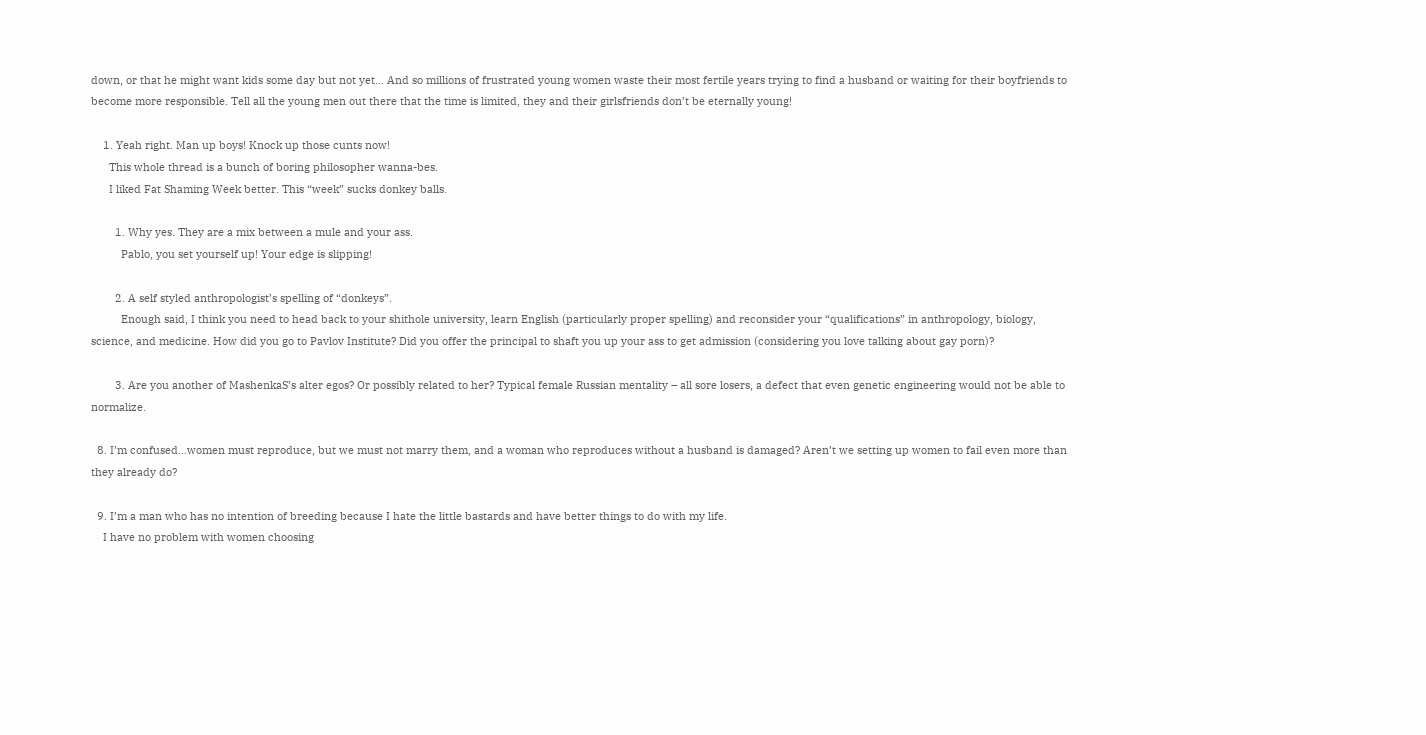down, or that he might want kids some day but not yet… And so millions of frustrated young women waste their most fertile years trying to find a husband or waiting for their boyfriends to become more responsible. Tell all the young men out there that the time is limited, they and their girlsfriends don’t be eternally young!

    1. Yeah right. Man up boys! Knock up those cunts now!
      This whole thread is a bunch of boring philosopher wanna-bes.
      I liked Fat Shaming Week better. This “week” sucks donkey balls.

        1. Why yes. They are a mix between a mule and your ass.
          Pablo, you set yourself up! Your edge is slipping!

        2. A self styled anthropologist’s spelling of “donkeys”.
          Enough said, I think you need to head back to your shithole university, learn English (particularly proper spelling) and reconsider your “qualifications” in anthropology, biology, science, and medicine. How did you go to Pavlov Institute? Did you offer the principal to shaft you up your ass to get admission (considering you love talking about gay porn)?

        3. Are you another of MashenkaS’s alter egos? Or possibly related to her? Typical female Russian mentality – all sore losers, a defect that even genetic engineering would not be able to normalize.

  8. I’m confused…women must reproduce, but we must not marry them, and a woman who reproduces without a husband is damaged? Aren’t we setting up women to fail even more than they already do?

  9. I’m a man who has no intention of breeding because I hate the little bastards and have better things to do with my life.
    I have no problem with women choosing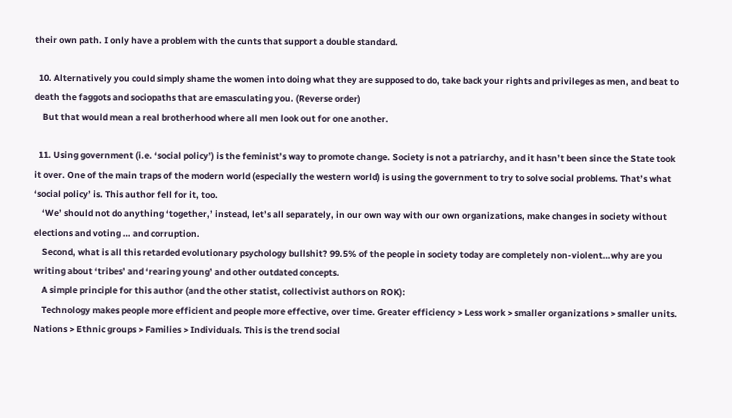their own path. I only have a problem with the cunts that support a double standard.

  10. Alternatively you could simply shame the women into doing what they are supposed to do, take back your rights and privileges as men, and beat to death the faggots and sociopaths that are emasculating you. (Reverse order)
    But that would mean a real brotherhood where all men look out for one another.

  11. Using government (i.e. ‘social policy’) is the feminist’s way to promote change. Society is not a patriarchy, and it hasn’t been since the State took it over. One of the main traps of the modern world (especially the western world) is using the government to try to solve social problems. That’s what ‘social policy’ is. This author fell for it, too.
    ‘We’ should not do anything ‘together,’ instead, let’s all separately, in our own way with our own organizations, make changes in society without elections and voting … and corruption.
    Second, what is all this retarded evolutionary psychology bullshit? 99.5% of the people in society today are completely non-violent…why are you writing about ‘tribes’ and ‘rearing young’ and other outdated concepts.
    A simple principle for this author (and the other statist, collectivist authors on ROK):
    Technology makes people more efficient and people more effective, over time. Greater efficiency > Less work > smaller organizations > smaller units. Nations > Ethnic groups > Families > Individuals. This is the trend social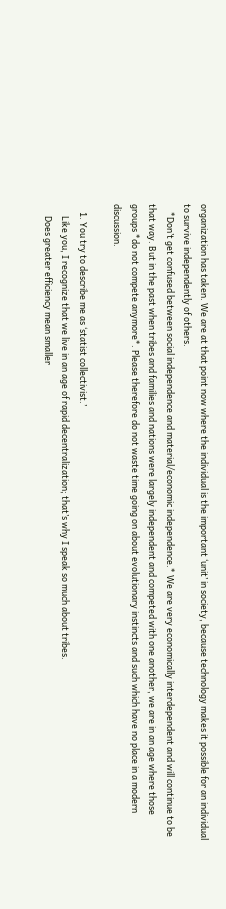organization has taken. We are at that point now where the individual is the important ‘unit’ in society, because technology makes it possible for an individual to survive independently of others.
    *Don’t get confused between social independence and material/economic independence.* We are very economically interdependent and will continue to be that way. But in the past when tribes and families and nations were largely independent and competed with one another, we are in an age where those groups *do not compete anymore*. Please therefore do not waste time going on about evolutionary instincts and such which have no place in a modern discussion.

    1. You try to describe me as ‘statist collectivist.’
      Like you, I recognize that we live in an age of rapid decentralization; that’s why I speak so much about tribes.
      Does greater efficiency mean smaller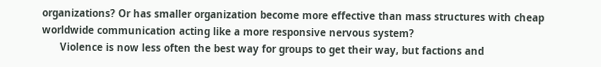organizations? Or has smaller organization become more effective than mass structures with cheap worldwide communication acting like a more responsive nervous system?
      Violence is now less often the best way for groups to get their way, but factions and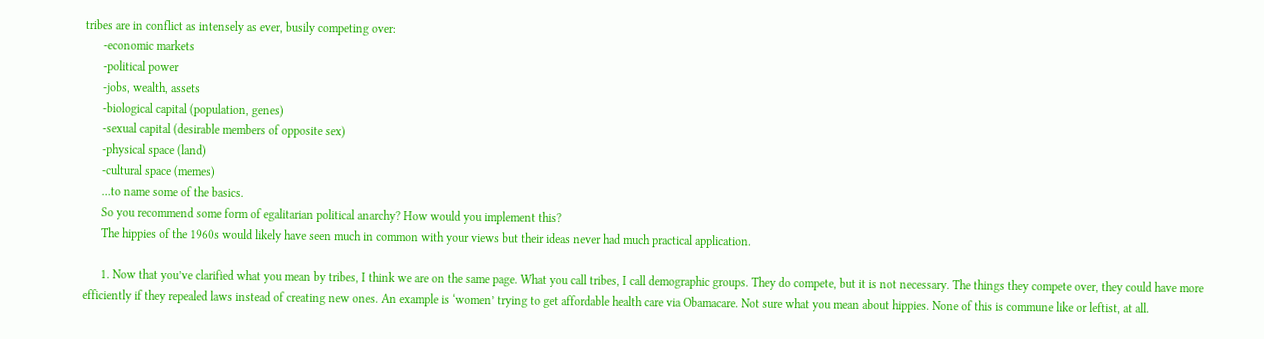tribes are in conflict as intensely as ever, busily competing over:
      -economic markets
      -political power
      -jobs, wealth, assets
      -biological capital (population, genes)
      -sexual capital (desirable members of opposite sex)
      -physical space (land)
      -cultural space (memes)
      …to name some of the basics.
      So you recommend some form of egalitarian political anarchy? How would you implement this?
      The hippies of the 1960s would likely have seen much in common with your views but their ideas never had much practical application.

      1. Now that you’ve clarified what you mean by tribes, I think we are on the same page. What you call tribes, I call demographic groups. They do compete, but it is not necessary. The things they compete over, they could have more efficiently if they repealed laws instead of creating new ones. An example is ‘women’ trying to get affordable health care via Obamacare. Not sure what you mean about hippies. None of this is commune like or leftist, at all.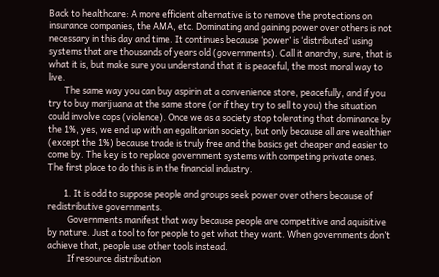Back to healthcare: A more efficient alternative is to remove the protections on insurance companies, the AMA, etc. Dominating and gaining power over others is not necessary in this day and time. It continues because ‘power’ is ‘distributed’ using systems that are thousands of years old (governments). Call it anarchy, sure, that is what it is, but make sure you understand that it is peaceful, the most moral way to live.
        The same way you can buy aspirin at a convenience store, peacefully, and if you try to buy marijuana at the same store (or if they try to sell to you) the situation could involve cops (violence). Once we as a society stop tolerating that dominance by the 1%, yes, we end up with an egalitarian society, but only because all are wealthier (except the 1%) because trade is truly free and the basics get cheaper and easier to come by. The key is to replace government systems with competing private ones. The first place to do this is in the financial industry.

        1. It is odd to suppose people and groups seek power over others because of redistributive governments.
          Governments manifest that way because people are competitive and aquisitive by nature. Just a tool to for people to get what they want. When governments don’t achieve that, people use other tools instead.
          If resource distribution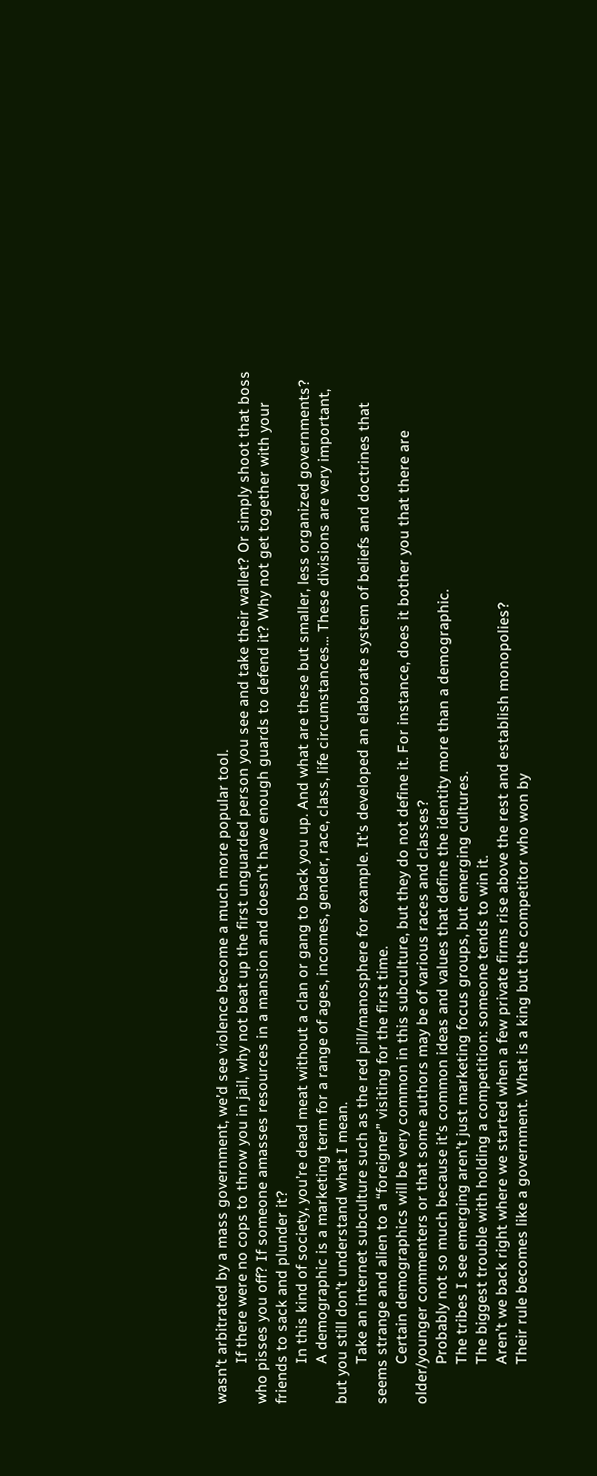wasn’t arbitrated by a mass government, we’d see violence become a much more popular tool.
          If there were no cops to throw you in jail, why not beat up the first unguarded person you see and take their wallet? Or simply shoot that boss who pisses you off? If someone amasses resources in a mansion and doesn’t have enough guards to defend it? Why not get together with your friends to sack and plunder it?
          In this kind of society, you’re dead meat without a clan or gang to back you up. And what are these but smaller, less organized governments?
          A demographic is a marketing term for a range of ages, incomes, gender, race, class, life circumstances… These divisions are very important, but you still don’t understand what I mean.
          Take an internet subculture such as the red pill/manosphere for example. It’s developed an elaborate system of beliefs and doctrines that seems strange and alien to a “foreigner” visiting for the first time.
          Certain demographics will be very common in this subculture, but they do not define it. For instance, does it bother you that there are older/younger commenters or that some authors may be of various races and classes?
          Probably not so much because it’s common ideas and values that define the identity more than a demographic.
          The tribes I see emerging aren’t just marketing focus groups, but emerging cultures.
          The biggest trouble with holding a competition: someone tends to win it.
          Aren’t we back right where we started when a few private firms rise above the rest and establish monopolies?
          Their rule becomes like a government. What is a king but the competitor who won by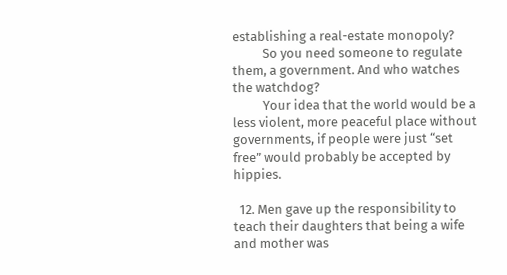establishing a real-estate monopoly?
          So you need someone to regulate them, a government. And who watches the watchdog?
          Your idea that the world would be a less violent, more peaceful place without governments, if people were just “set free” would probably be accepted by hippies.

  12. Men gave up the responsibility to teach their daughters that being a wife and mother was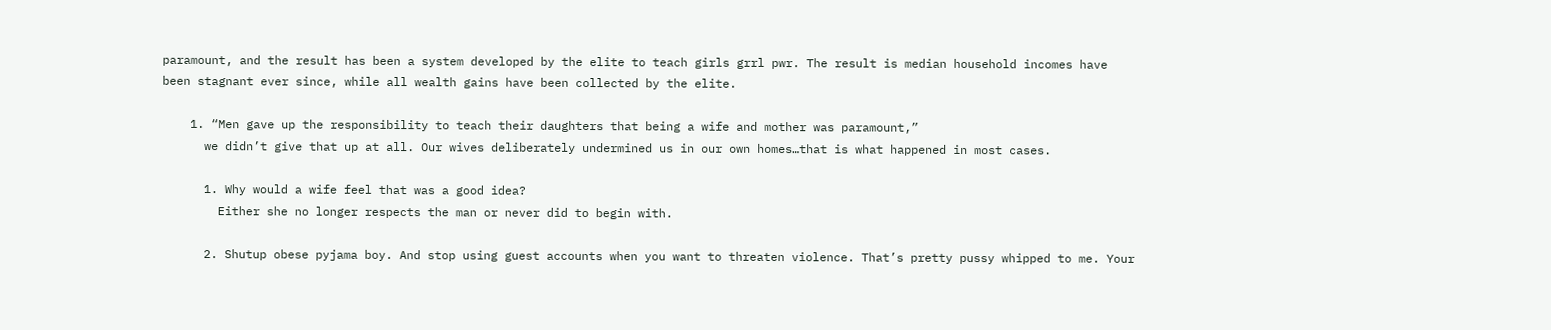paramount, and the result has been a system developed by the elite to teach girls grrl pwr. The result is median household incomes have been stagnant ever since, while all wealth gains have been collected by the elite.

    1. “Men gave up the responsibility to teach their daughters that being a wife and mother was paramount,”
      we didn’t give that up at all. Our wives deliberately undermined us in our own homes…that is what happened in most cases.

      1. Why would a wife feel that was a good idea?
        Either she no longer respects the man or never did to begin with.

      2. Shutup obese pyjama boy. And stop using guest accounts when you want to threaten violence. That’s pretty pussy whipped to me. Your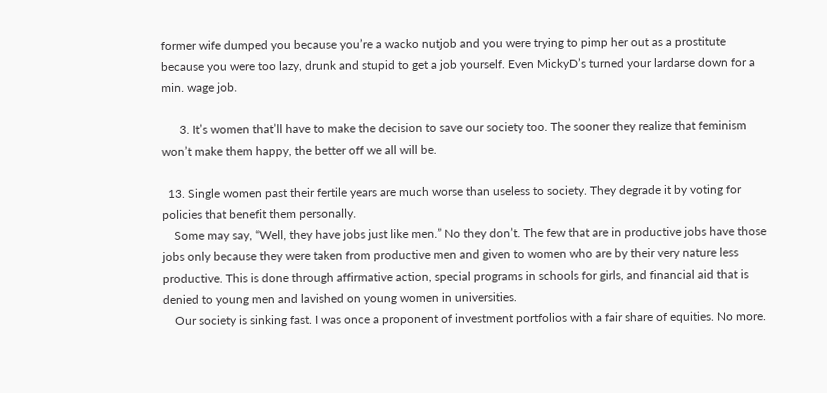former wife dumped you because you’re a wacko nutjob and you were trying to pimp her out as a prostitute because you were too lazy, drunk and stupid to get a job yourself. Even MickyD’s turned your lardarse down for a min. wage job.

      3. It’s women that’ll have to make the decision to save our society too. The sooner they realize that feminism won’t make them happy, the better off we all will be.

  13. Single women past their fertile years are much worse than useless to society. They degrade it by voting for policies that benefit them personally.
    Some may say, “Well, they have jobs just like men.” No they don’t. The few that are in productive jobs have those jobs only because they were taken from productive men and given to women who are by their very nature less productive. This is done through affirmative action, special programs in schools for girls, and financial aid that is denied to young men and lavished on young women in universities.
    Our society is sinking fast. I was once a proponent of investment portfolios with a fair share of equities. No more.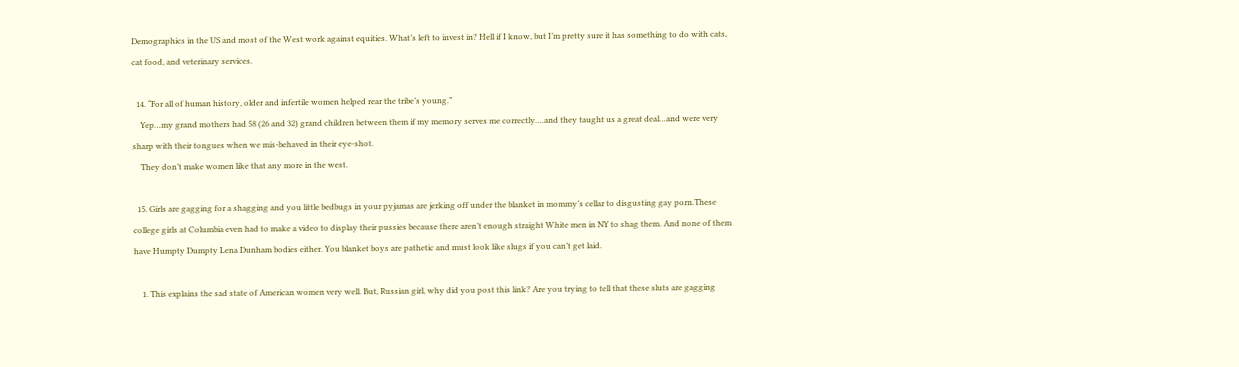Demographics in the US and most of the West work against equities. What’s left to invest in? Hell if I know, but I’m pretty sure it has something to do with cats, cat food, and veterinary services.

  14. “For all of human history, older and infertile women helped rear the tribe’s young.”
    Yep…my grand mothers had 58 (26 and 32) grand children between them if my memory serves me correctly….and they taught us a great deal…and were very sharp with their tongues when we mis-behaved in their eye-shot.
    They don’t make women like that any more in the west.

  15. Girls are gagging for a shagging and you little bedbugs in your pyjamas are jerking off under the blanket in mommy’s cellar to disgusting gay porn.These college girls at Columbia even had to make a video to display their pussies because there aren’t enough straight White men in NY to shag them. And none of them have Humpty Dumpty Lena Dunham bodies either. You blanket boys are pathetic and must look like slugs if you can’t get laid.

    1. This explains the sad state of American women very well. But, Russian girl, why did you post this link? Are you trying to tell that these sluts are gagging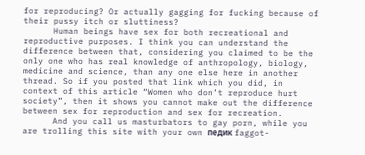for reproducing? Or actually gagging for fucking because of their pussy itch or sluttiness?
      Human beings have sex for both recreational and reproductive purposes. I think you can understand the difference between that, considering you claimed to be the only one who has real knowledge of anthropology, biology, medicine and science, than any one else here in another thread. So if you posted that link which you did, in context of this article “Women who don’t reproduce hurt society”, then it shows you cannot make out the difference between sex for reproduction and sex for recreation.
      And you call us masturbators to gay porn, while you are trolling this site with your own педик faggot-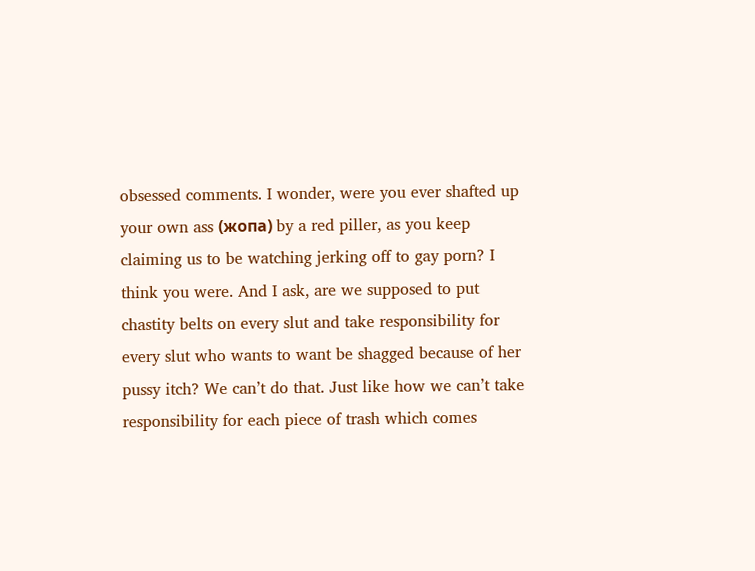obsessed comments. I wonder, were you ever shafted up your own ass (жопа) by a red piller, as you keep claiming us to be watching jerking off to gay porn? I think you were. And I ask, are we supposed to put chastity belts on every slut and take responsibility for every slut who wants to want be shagged because of her pussy itch? We can’t do that. Just like how we can’t take responsibility for each piece of trash which comes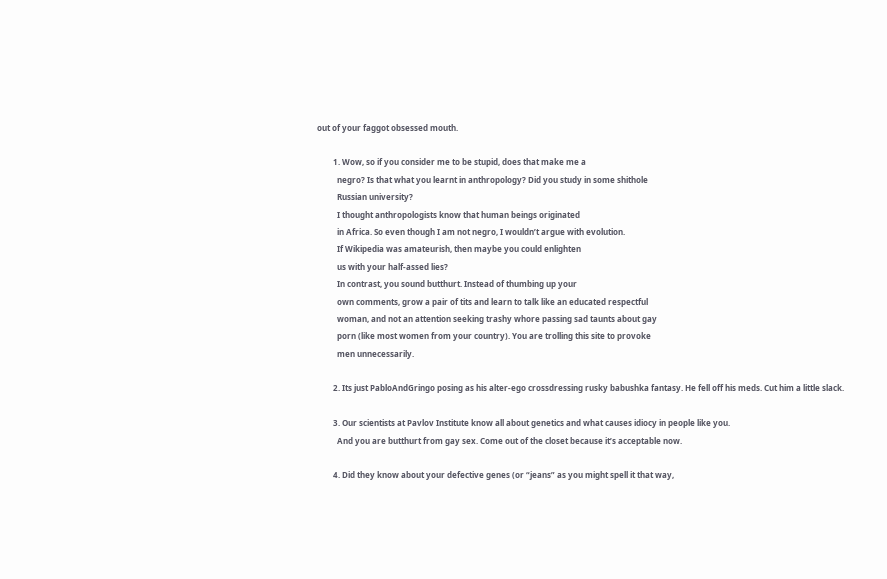out of your faggot obsessed mouth.

        1. Wow, so if you consider me to be stupid, does that make me a
          negro? Is that what you learnt in anthropology? Did you study in some shithole
          Russian university?
          I thought anthropologists know that human beings originated
          in Africa. So even though I am not negro, I wouldn’t argue with evolution.
          If Wikipedia was amateurish, then maybe you could enlighten
          us with your half-assed lies?
          In contrast, you sound butthurt. Instead of thumbing up your
          own comments, grow a pair of tits and learn to talk like an educated respectful
          woman, and not an attention seeking trashy whore passing sad taunts about gay
          porn (like most women from your country). You are trolling this site to provoke
          men unnecessarily.

        2. Its just PabloAndGringo posing as his alter-ego crossdressing rusky babushka fantasy. He fell off his meds. Cut him a little slack.

        3. Our scientists at Pavlov Institute know all about genetics and what causes idiocy in people like you.
          And you are butthurt from gay sex. Come out of the closet because it’s acceptable now.

        4. Did they know about your defective genes (or “jeans” as you might spell it that way,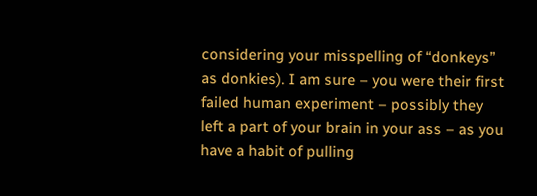considering your misspelling of “donkeys” as donkies). I am sure – you were their first failed human experiment – possibly they left a part of your brain in your ass – as you have a habit of pulling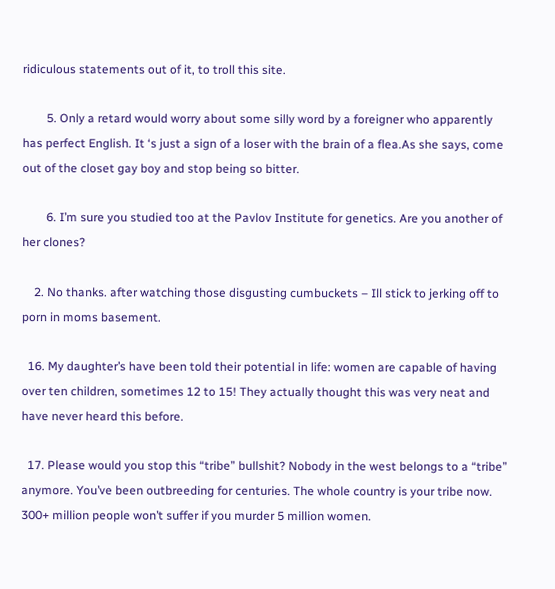ridiculous statements out of it, to troll this site.

        5. Only a retard would worry about some silly word by a foreigner who apparently has perfect English. It ‘s just a sign of a loser with the brain of a flea.As she says, come out of the closet gay boy and stop being so bitter.

        6. I’m sure you studied too at the Pavlov Institute for genetics. Are you another of her clones?

    2. No thanks. after watching those disgusting cumbuckets – Ill stick to jerking off to porn in moms basement.

  16. My daughter’s have been told their potential in life: women are capable of having over ten children, sometimes 12 to 15! They actually thought this was very neat and have never heard this before.

  17. Please would you stop this “tribe” bullshit? Nobody in the west belongs to a “tribe” anymore. You’ve been outbreeding for centuries. The whole country is your tribe now. 300+ million people won’t suffer if you murder 5 million women.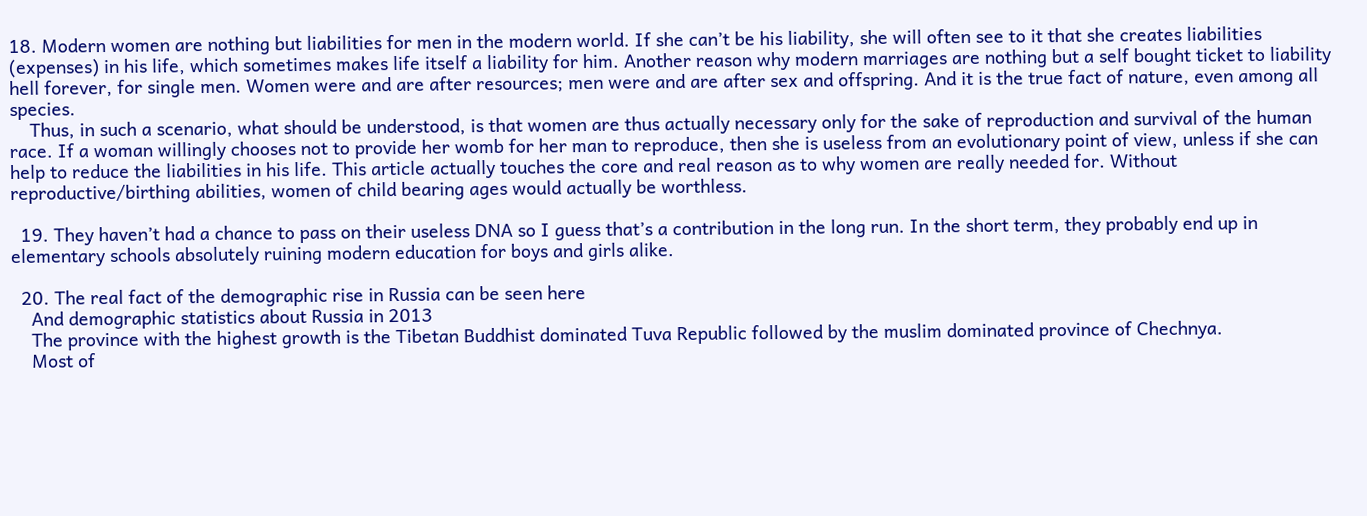18. Modern women are nothing but liabilities for men in the modern world. If she can’t be his liability, she will often see to it that she creates liabilities (expenses) in his life, which sometimes makes life itself a liability for him. Another reason why modern marriages are nothing but a self bought ticket to liability hell forever, for single men. Women were and are after resources; men were and are after sex and offspring. And it is the true fact of nature, even among all species.
    Thus, in such a scenario, what should be understood, is that women are thus actually necessary only for the sake of reproduction and survival of the human race. If a woman willingly chooses not to provide her womb for her man to reproduce, then she is useless from an evolutionary point of view, unless if she can help to reduce the liabilities in his life. This article actually touches the core and real reason as to why women are really needed for. Without reproductive/birthing abilities, women of child bearing ages would actually be worthless.

  19. They haven’t had a chance to pass on their useless DNA so I guess that’s a contribution in the long run. In the short term, they probably end up in elementary schools absolutely ruining modern education for boys and girls alike.

  20. The real fact of the demographic rise in Russia can be seen here
    And demographic statistics about Russia in 2013
    The province with the highest growth is the Tibetan Buddhist dominated Tuva Republic followed by the muslim dominated province of Chechnya.
    Most of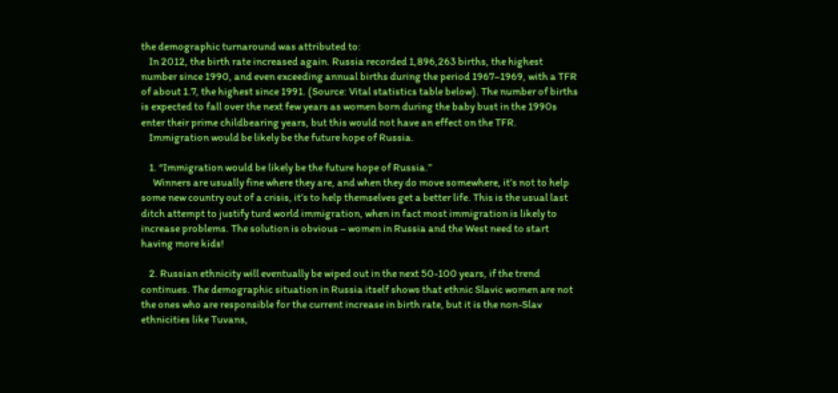the demographic turnaround was attributed to:
    In 2012, the birth rate increased again. Russia recorded 1,896,263 births, the highest number since 1990, and even exceeding annual births during the period 1967–1969, with a TFR of about 1.7, the highest since 1991. (Source: Vital statistics table below). The number of births is expected to fall over the next few years as women born during the baby bust in the 1990s enter their prime childbearing years, but this would not have an effect on the TFR.
    Immigration would be likely be the future hope of Russia.

    1. “Immigration would be likely be the future hope of Russia.”
      Winners are usually fine where they are, and when they do move somewhere, it’s not to help some new country out of a crisis, it’s to help themselves get a better life. This is the usual last ditch attempt to justify turd world immigration, when in fact most immigration is likely to increase problems. The solution is obvious – women in Russia and the West need to start having more kids!

    2. Russian ethnicity will eventually be wiped out in the next 50-100 years, if the trend continues. The demographic situation in Russia itself shows that ethnic Slavic women are not the ones who are responsible for the current increase in birth rate, but it is the non-Slav ethnicities like Tuvans,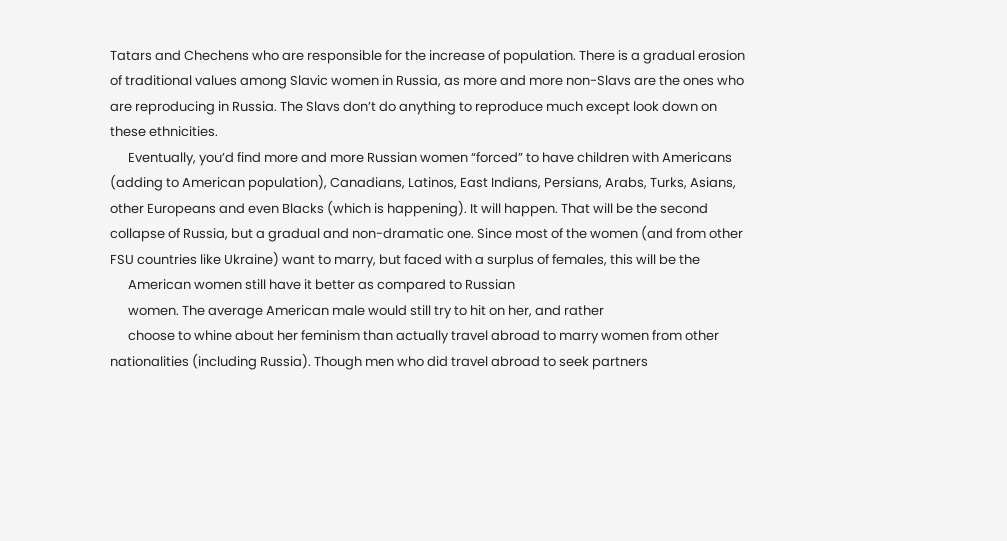Tatars and Chechens who are responsible for the increase of population. There is a gradual erosion of traditional values among Slavic women in Russia, as more and more non-Slavs are the ones who are reproducing in Russia. The Slavs don’t do anything to reproduce much except look down on these ethnicities.
      Eventually, you’d find more and more Russian women “forced” to have children with Americans (adding to American population), Canadians, Latinos, East Indians, Persians, Arabs, Turks, Asians, other Europeans and even Blacks (which is happening). It will happen. That will be the second collapse of Russia, but a gradual and non-dramatic one. Since most of the women (and from other FSU countries like Ukraine) want to marry, but faced with a surplus of females, this will be the
      American women still have it better as compared to Russian
      women. The average American male would still try to hit on her, and rather
      choose to whine about her feminism than actually travel abroad to marry women from other nationalities (including Russia). Though men who did travel abroad to seek partners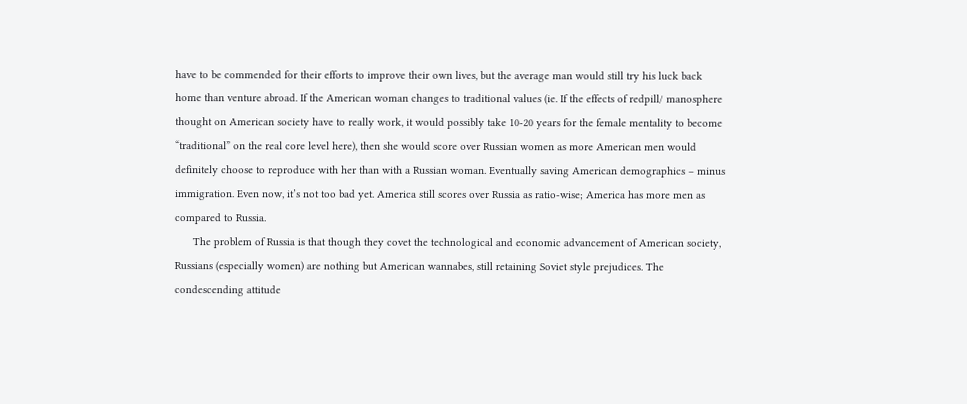have to be commended for their efforts to improve their own lives, but the average man would still try his luck back home than venture abroad. If the American woman changes to traditional values (ie. If the effects of redpill/ manosphere thought on American society have to really work, it would possibly take 10-20 years for the female mentality to become “traditional” on the real core level here), then she would score over Russian women as more American men would definitely choose to reproduce with her than with a Russian woman. Eventually saving American demographics – minus immigration. Even now, it’s not too bad yet. America still scores over Russia as ratio-wise; America has more men as compared to Russia.
      The problem of Russia is that though they covet the technological and economic advancement of American society, Russians (especially women) are nothing but American wannabes, still retaining Soviet style prejudices. The condescending attitude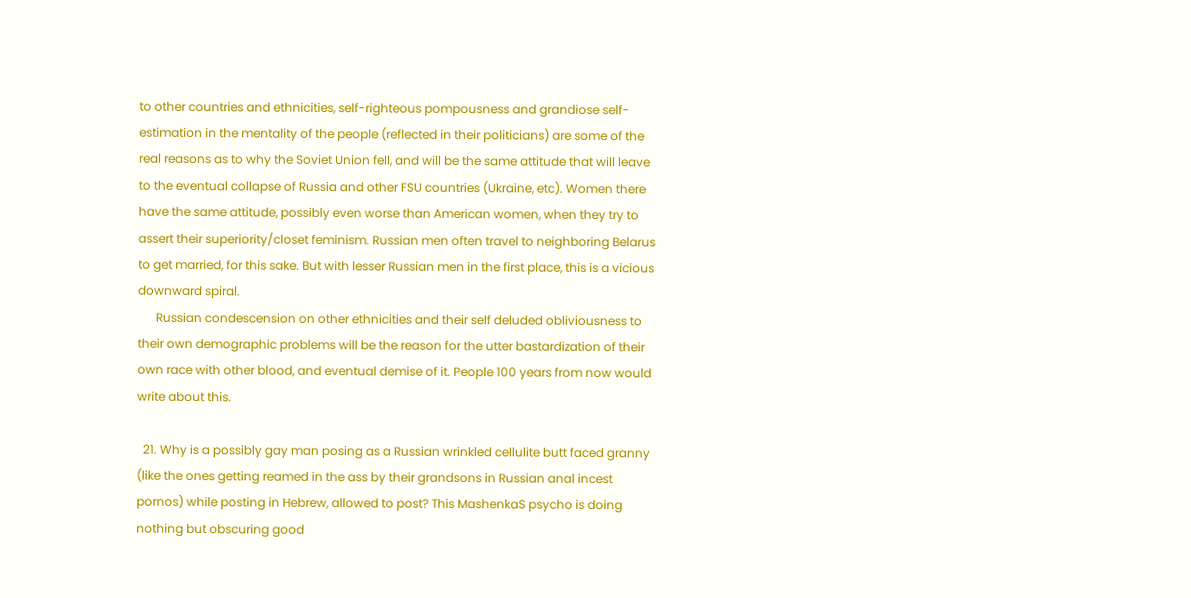to other countries and ethnicities, self-righteous pompousness and grandiose self-estimation in the mentality of the people (reflected in their politicians) are some of the real reasons as to why the Soviet Union fell, and will be the same attitude that will leave to the eventual collapse of Russia and other FSU countries (Ukraine, etc). Women there have the same attitude, possibly even worse than American women, when they try to assert their superiority/closet feminism. Russian men often travel to neighboring Belarus to get married, for this sake. But with lesser Russian men in the first place, this is a vicious downward spiral.
      Russian condescension on other ethnicities and their self deluded obliviousness to their own demographic problems will be the reason for the utter bastardization of their own race with other blood, and eventual demise of it. People 100 years from now would write about this.

  21. Why is a possibly gay man posing as a Russian wrinkled cellulite butt faced granny (like the ones getting reamed in the ass by their grandsons in Russian anal incest pornos) while posting in Hebrew, allowed to post? This MashenkaS psycho is doing nothing but obscuring good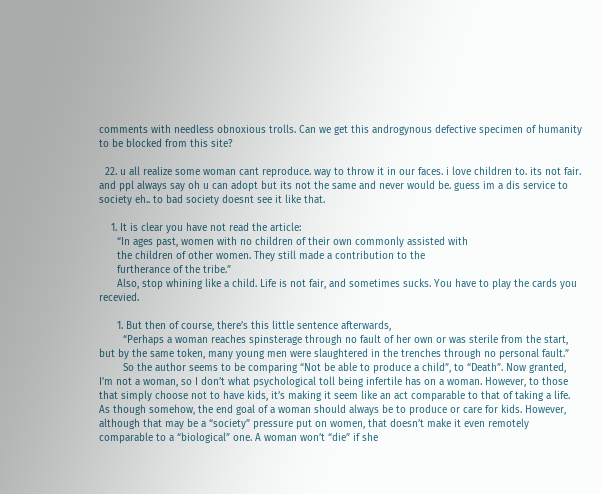comments with needless obnoxious trolls. Can we get this androgynous defective specimen of humanity to be blocked from this site?

  22. u all realize some woman cant reproduce. way to throw it in our faces. i love children to. its not fair. and ppl always say oh u can adopt but its not the same and never would be. guess im a dis service to society eh.. to bad society doesnt see it like that.

    1. It is clear you have not read the article:
      “In ages past, women with no children of their own commonly assisted with
      the children of other women. They still made a contribution to the
      furtherance of the tribe.”
      Also, stop whining like a child. Life is not fair, and sometimes sucks. You have to play the cards you recevied.

      1. But then of course, there’s this little sentence afterwards,
        “Perhaps a woman reaches spinsterage through no fault of her own or was sterile from the start, but by the same token, many young men were slaughtered in the trenches through no personal fault.”
        So the author seems to be comparing “Not be able to produce a child”, to “Death”. Now granted, I’m not a woman, so I don’t what psychological toll being infertile has on a woman. However, to those that simply choose not to have kids, it’s making it seem like an act comparable to that of taking a life. As though somehow, the end goal of a woman should always be to produce or care for kids. However, although that may be a “society” pressure put on women, that doesn’t make it even remotely comparable to a “biological” one. A woman won’t “die” if she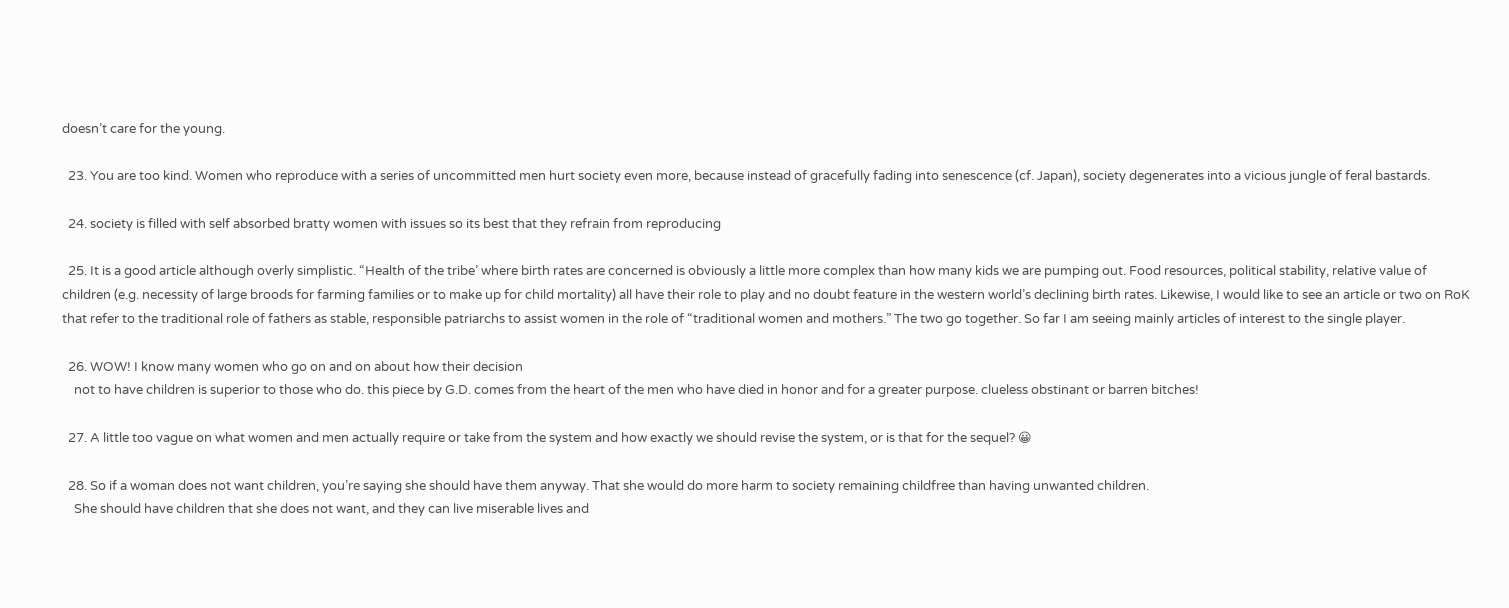doesn’t care for the young.

  23. You are too kind. Women who reproduce with a series of uncommitted men hurt society even more, because instead of gracefully fading into senescence (cf. Japan), society degenerates into a vicious jungle of feral bastards.

  24. society is filled with self absorbed bratty women with issues so its best that they refrain from reproducing

  25. It is a good article although overly simplistic. “Health of the tribe’ where birth rates are concerned is obviously a little more complex than how many kids we are pumping out. Food resources, political stability, relative value of children (e.g. necessity of large broods for farming families or to make up for child mortality) all have their role to play and no doubt feature in the western world’s declining birth rates. Likewise, I would like to see an article or two on RoK that refer to the traditional role of fathers as stable, responsible patriarchs to assist women in the role of “traditional women and mothers.” The two go together. So far I am seeing mainly articles of interest to the single player.

  26. WOW! I know many women who go on and on about how their decision
    not to have children is superior to those who do. this piece by G.D. comes from the heart of the men who have died in honor and for a greater purpose. clueless obstinant or barren bitches!

  27. A little too vague on what women and men actually require or take from the system and how exactly we should revise the system, or is that for the sequel? 😀

  28. So if a woman does not want children, you’re saying she should have them anyway. That she would do more harm to society remaining childfree than having unwanted children.
    She should have children that she does not want, and they can live miserable lives and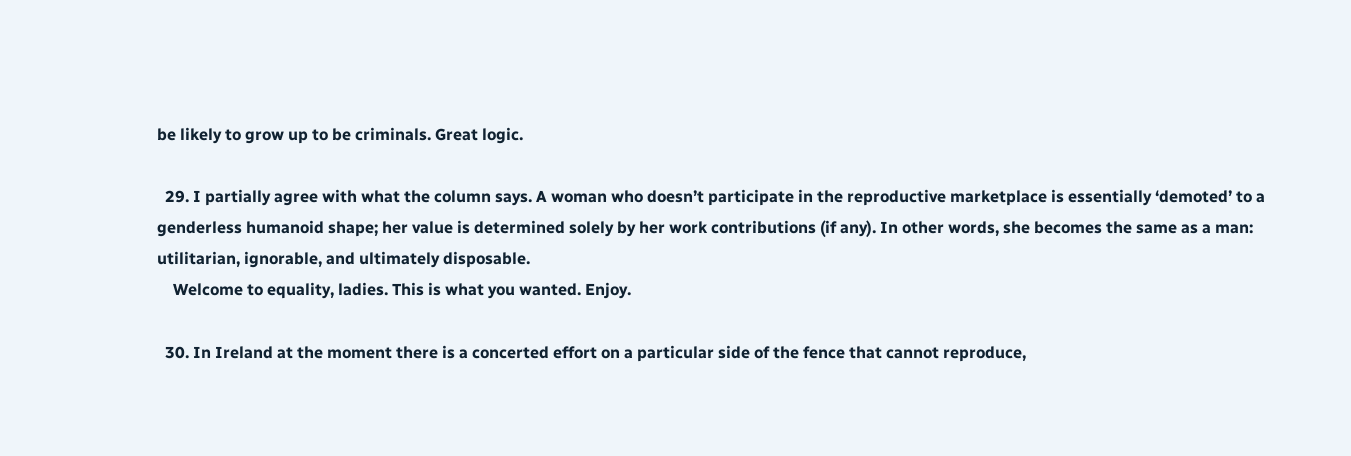be likely to grow up to be criminals. Great logic.

  29. I partially agree with what the column says. A woman who doesn’t participate in the reproductive marketplace is essentially ‘demoted’ to a genderless humanoid shape; her value is determined solely by her work contributions (if any). In other words, she becomes the same as a man: utilitarian, ignorable, and ultimately disposable.
    Welcome to equality, ladies. This is what you wanted. Enjoy.

  30. In Ireland at the moment there is a concerted effort on a particular side of the fence that cannot reproduce,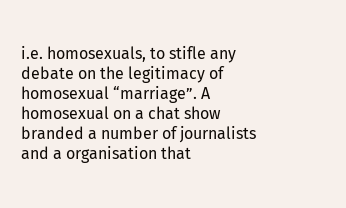i.e. homosexuals, to stifle any debate on the legitimacy of homosexual “marriage”. A homosexual on a chat show branded a number of journalists and a organisation that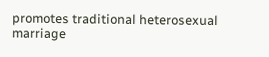promotes traditional heterosexual marriage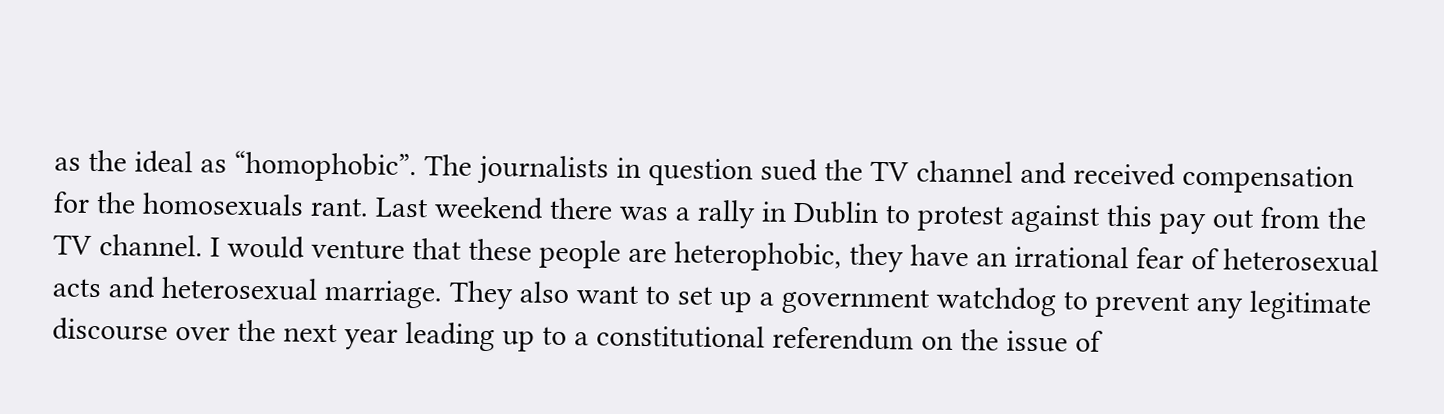as the ideal as “homophobic”. The journalists in question sued the TV channel and received compensation for the homosexuals rant. Last weekend there was a rally in Dublin to protest against this pay out from the TV channel. I would venture that these people are heterophobic, they have an irrational fear of heterosexual acts and heterosexual marriage. They also want to set up a government watchdog to prevent any legitimate discourse over the next year leading up to a constitutional referendum on the issue of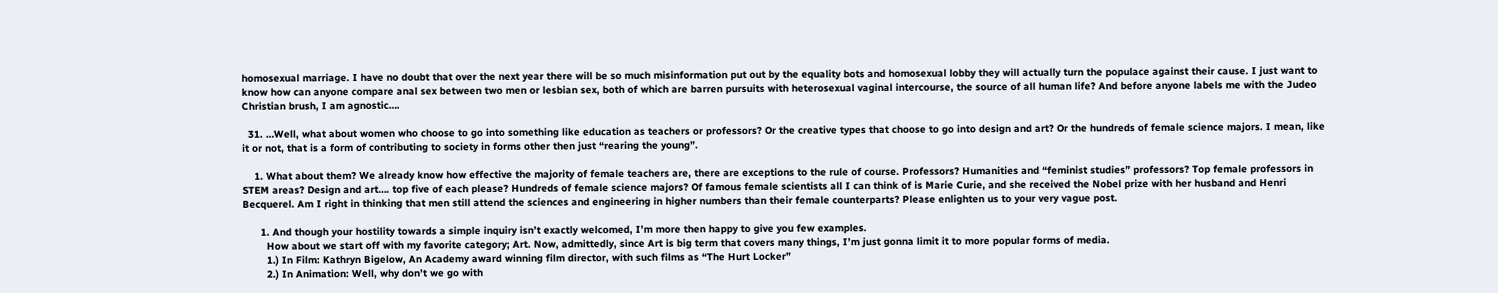homosexual marriage. I have no doubt that over the next year there will be so much misinformation put out by the equality bots and homosexual lobby they will actually turn the populace against their cause. I just want to know how can anyone compare anal sex between two men or lesbian sex, both of which are barren pursuits with heterosexual vaginal intercourse, the source of all human life? And before anyone labels me with the Judeo Christian brush, I am agnostic….

  31. …Well, what about women who choose to go into something like education as teachers or professors? Or the creative types that choose to go into design and art? Or the hundreds of female science majors. I mean, like it or not, that is a form of contributing to society in forms other then just “rearing the young”.

    1. What about them? We already know how effective the majority of female teachers are, there are exceptions to the rule of course. Professors? Humanities and “feminist studies” professors? Top female professors in STEM areas? Design and art…. top five of each please? Hundreds of female science majors? Of famous female scientists all I can think of is Marie Curie, and she received the Nobel prize with her husband and Henri Becquerel. Am I right in thinking that men still attend the sciences and engineering in higher numbers than their female counterparts? Please enlighten us to your very vague post.

      1. And though your hostility towards a simple inquiry isn’t exactly welcomed, I’m more then happy to give you few examples.
        How about we start off with my favorite category; Art. Now, admittedly, since Art is big term that covers many things, I’m just gonna limit it to more popular forms of media.
        1.) In Film: Kathryn Bigelow, An Academy award winning film director, with such films as “The Hurt Locker”
        2.) In Animation: Well, why don’t we go with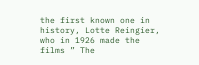the first known one in history, Lotte Reingier, who in 1926 made the films ” The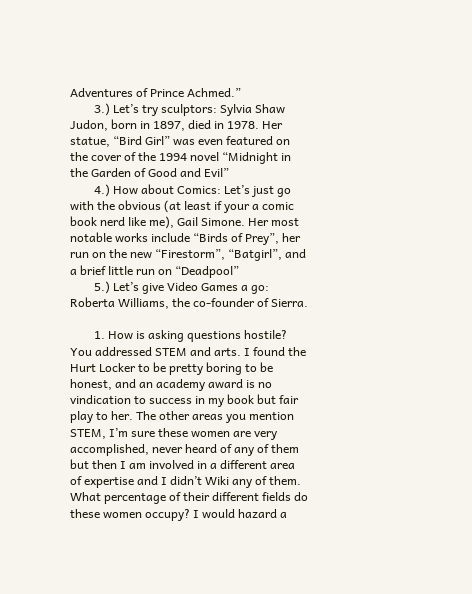Adventures of Prince Achmed.”
        3.) Let’s try sculptors: Sylvia Shaw Judon, born in 1897, died in 1978. Her statue, “Bird Girl” was even featured on the cover of the 1994 novel “Midnight in the Garden of Good and Evil”
        4.) How about Comics: Let’s just go with the obvious (at least if your a comic book nerd like me), Gail Simone. Her most notable works include “Birds of Prey”, her run on the new “Firestorm”, “Batgirl”, and a brief little run on “Deadpool”
        5.) Let’s give Video Games a go: Roberta Williams, the co-founder of Sierra.

        1. How is asking questions hostile? You addressed STEM and arts. I found the Hurt Locker to be pretty boring to be honest, and an academy award is no vindication to success in my book but fair play to her. The other areas you mention STEM, I’m sure these women are very accomplished, never heard of any of them but then I am involved in a different area of expertise and I didn’t Wiki any of them. What percentage of their different fields do these women occupy? I would hazard a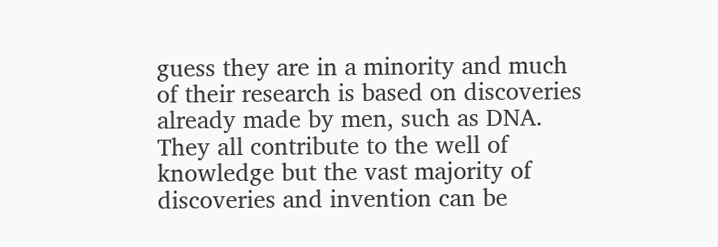guess they are in a minority and much of their research is based on discoveries already made by men, such as DNA. They all contribute to the well of knowledge but the vast majority of discoveries and invention can be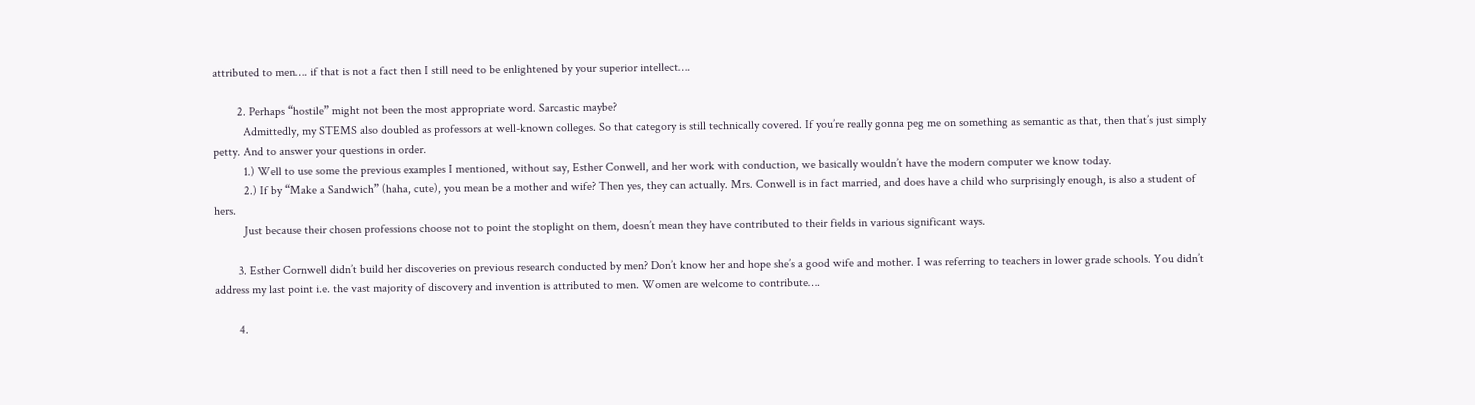attributed to men…. if that is not a fact then I still need to be enlightened by your superior intellect….

        2. Perhaps “hostile” might not been the most appropriate word. Sarcastic maybe?
          Admittedly, my STEMS also doubled as professors at well-known colleges. So that category is still technically covered. If you’re really gonna peg me on something as semantic as that, then that’s just simply petty. And to answer your questions in order.
          1.) Well to use some the previous examples I mentioned, without say, Esther Conwell, and her work with conduction, we basically wouldn’t have the modern computer we know today.
          2.) If by “Make a Sandwich” (haha, cute), you mean be a mother and wife? Then yes, they can actually. Mrs. Conwell is in fact married, and does have a child who surprisingly enough, is also a student of hers.
          Just because their chosen professions choose not to point the stoplight on them, doesn’t mean they have contributed to their fields in various significant ways.

        3. Esther Cornwell didn’t build her discoveries on previous research conducted by men? Don’t know her and hope she’s a good wife and mother. I was referring to teachers in lower grade schools. You didn’t address my last point i.e. the vast majority of discovery and invention is attributed to men. Women are welcome to contribute….

        4.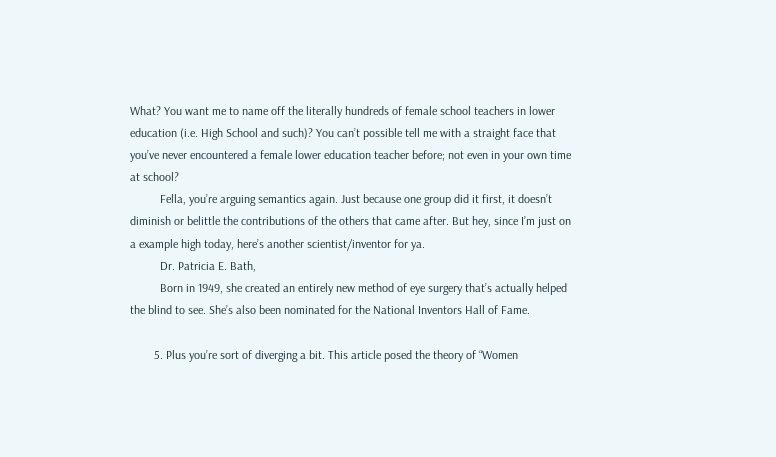What? You want me to name off the literally hundreds of female school teachers in lower education (i.e. High School and such)? You can’t possible tell me with a straight face that you’ve never encountered a female lower education teacher before; not even in your own time at school?
          Fella, you’re arguing semantics again. Just because one group did it first, it doesn’t diminish or belittle the contributions of the others that came after. But hey, since I’m just on a example high today, here’s another scientist/inventor for ya.
          Dr. Patricia E. Bath,
          Born in 1949, she created an entirely new method of eye surgery that’s actually helped the blind to see. She’s also been nominated for the National Inventors Hall of Fame.

        5. Plus you’re sort of diverging a bit. This article posed the theory of “Women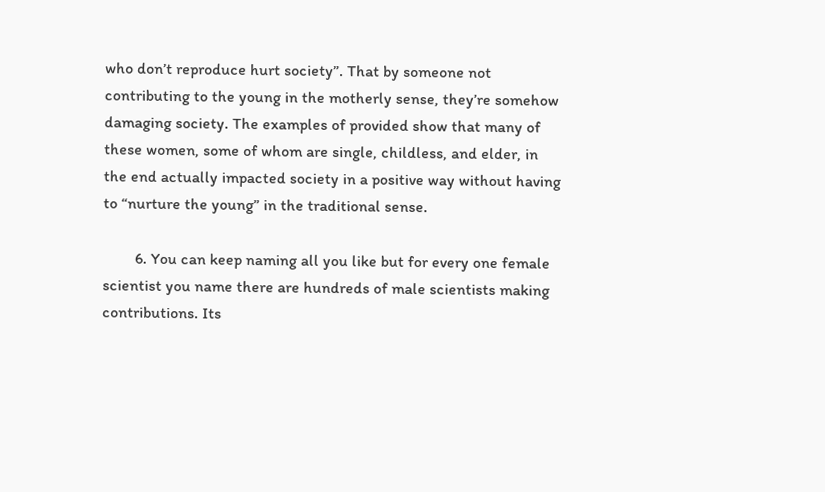who don’t reproduce hurt society”. That by someone not contributing to the young in the motherly sense, they’re somehow damaging society. The examples of provided show that many of these women, some of whom are single, childless, and elder, in the end actually impacted society in a positive way without having to “nurture the young” in the traditional sense.

        6. You can keep naming all you like but for every one female scientist you name there are hundreds of male scientists making contributions. Its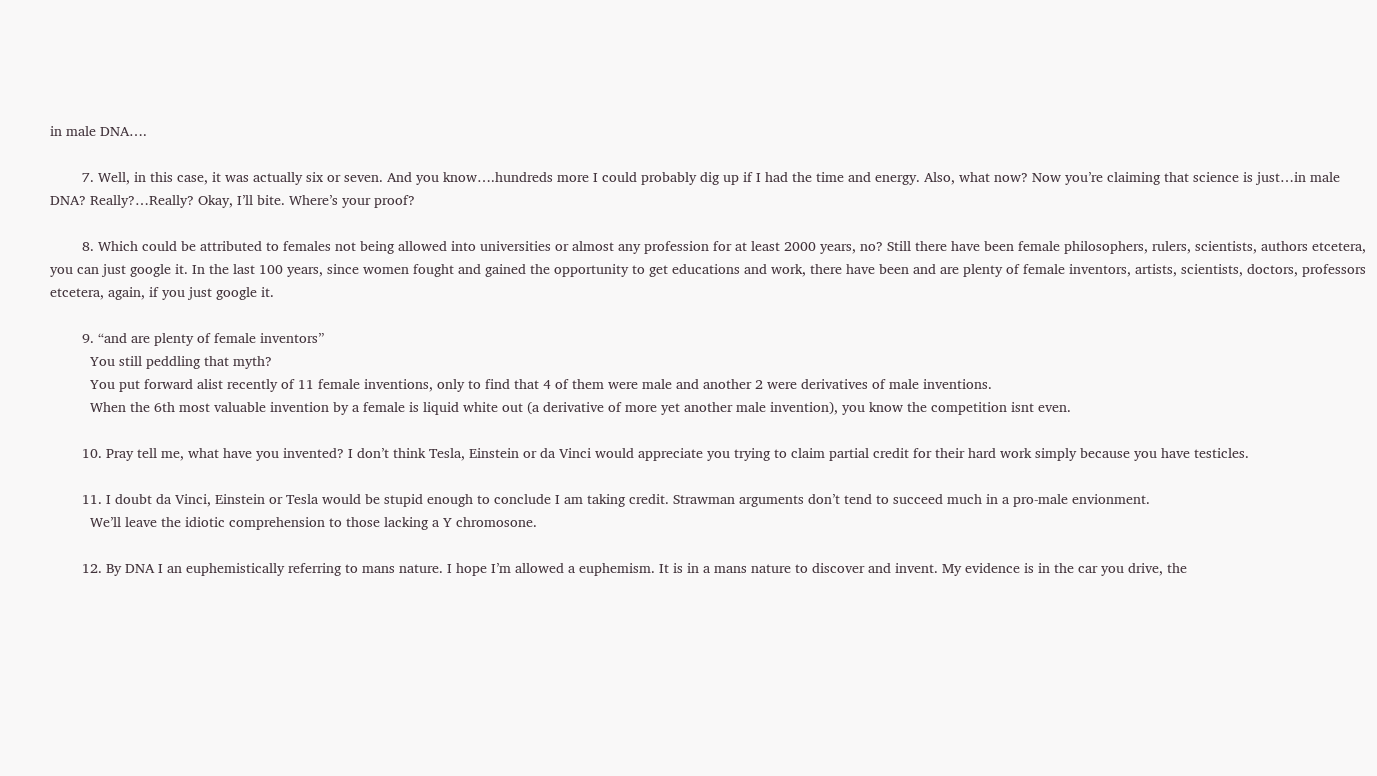in male DNA….

        7. Well, in this case, it was actually six or seven. And you know….hundreds more I could probably dig up if I had the time and energy. Also, what now? Now you’re claiming that science is just…in male DNA? Really?…Really? Okay, I’ll bite. Where’s your proof?

        8. Which could be attributed to females not being allowed into universities or almost any profession for at least 2000 years, no? Still there have been female philosophers, rulers, scientists, authors etcetera, you can just google it. In the last 100 years, since women fought and gained the opportunity to get educations and work, there have been and are plenty of female inventors, artists, scientists, doctors, professors etcetera, again, if you just google it.

        9. “and are plenty of female inventors”
          You still peddling that myth?
          You put forward alist recently of 11 female inventions, only to find that 4 of them were male and another 2 were derivatives of male inventions.
          When the 6th most valuable invention by a female is liquid white out (a derivative of more yet another male invention), you know the competition isnt even.

        10. Pray tell me, what have you invented? I don’t think Tesla, Einstein or da Vinci would appreciate you trying to claim partial credit for their hard work simply because you have testicles.

        11. I doubt da Vinci, Einstein or Tesla would be stupid enough to conclude I am taking credit. Strawman arguments don’t tend to succeed much in a pro-male envionment.
          We’ll leave the idiotic comprehension to those lacking a Y chromosone.

        12. By DNA I an euphemistically referring to mans nature. I hope I’m allowed a euphemism. It is in a mans nature to discover and invent. My evidence is in the car you drive, the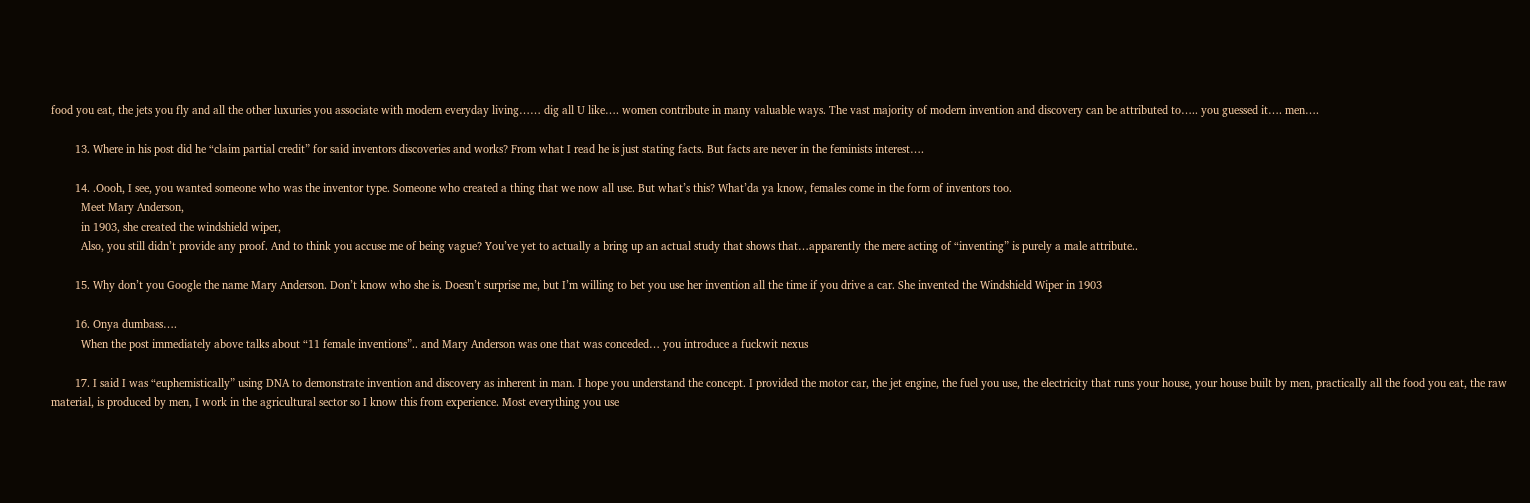food you eat, the jets you fly and all the other luxuries you associate with modern everyday living…… dig all U like…. women contribute in many valuable ways. The vast majority of modern invention and discovery can be attributed to….. you guessed it…. men….

        13. Where in his post did he “claim partial credit” for said inventors discoveries and works? From what I read he is just stating facts. But facts are never in the feminists interest….

        14. .Oooh, I see, you wanted someone who was the inventor type. Someone who created a thing that we now all use. But what’s this? What’da ya know, females come in the form of inventors too.
          Meet Mary Anderson,
          in 1903, she created the windshield wiper,
          Also, you still didn’t provide any proof. And to think you accuse me of being vague? You’ve yet to actually a bring up an actual study that shows that…apparently the mere acting of “inventing” is purely a male attribute..

        15. Why don’t you Google the name Mary Anderson. Don’t know who she is. Doesn’t surprise me, but I’m willing to bet you use her invention all the time if you drive a car. She invented the Windshield Wiper in 1903

        16. Onya dumbass….
          When the post immediately above talks about “11 female inventions”.. and Mary Anderson was one that was conceded… you introduce a fuckwit nexus

        17. I said I was “euphemistically” using DNA to demonstrate invention and discovery as inherent in man. I hope you understand the concept. I provided the motor car, the jet engine, the fuel you use, the electricity that runs your house, your house built by men, practically all the food you eat, the raw material, is produced by men, I work in the agricultural sector so I know this from experience. Most everything you use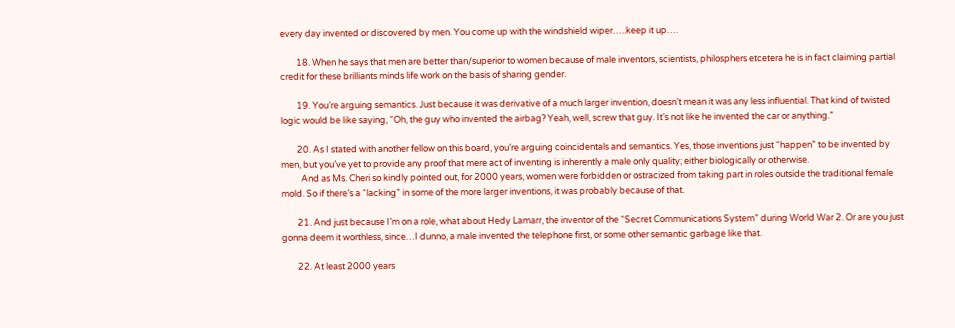every day invented or discovered by men. You come up with the windshield wiper…..keep it up….

        18. When he says that men are better than/superior to women because of male inventors, scientists, philosphers etcetera he is in fact claiming partial credit for these brilliants minds life work on the basis of sharing gender.

        19. You’re arguing semantics. Just because it was derivative of a much larger invention, doesn’t mean it was any less influential. That kind of twisted logic would be like saying, “Oh, the guy who invented the airbag? Yeah, well, screw that guy. It’s not like he invented the car or anything.”

        20. As I stated with another fellow on this board, you’re arguing coincidentals and semantics. Yes, those inventions just “happen” to be invented by men, but you’ve yet to provide any proof that mere act of inventing is inherently a male only quality; either biologically or otherwise.
          And as Ms. Cheri so kindly pointed out, for 2000 years, women were forbidden or ostracized from taking part in roles outside the traditional female mold. So if there’s a “lacking” in some of the more larger inventions, it was probably because of that.

        21. And just because I’m on a role, what about Hedy Lamarr, the inventor of the “Secret Communications System” during World War 2. Or are you just gonna deem it worthless, since…I dunno, a male invented the telephone first, or some other semantic garbage like that.

        22. At least 2000 years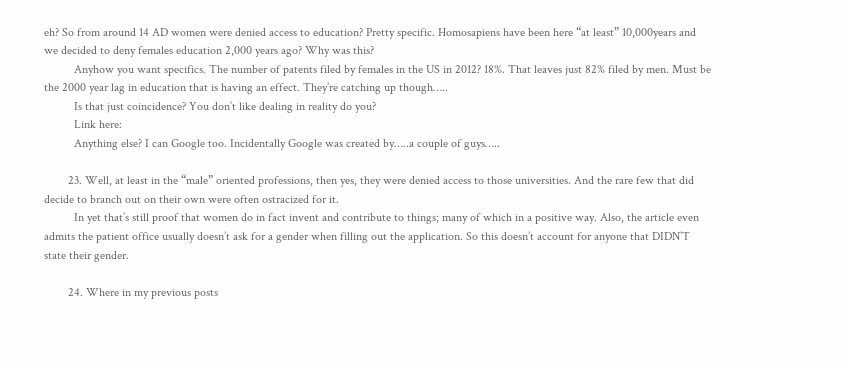eh? So from around 14 AD women were denied access to education? Pretty specific. Homosapiens have been here “at least” 10,000years and we decided to deny females education 2,000 years ago? Why was this?
          Anyhow you want specifics. The number of patents filed by females in the US in 2012? 18%. That leaves just 82% filed by men. Must be the 2000 year lag in education that is having an effect. They’re catching up though…..
          Is that just coincidence? You don’t like dealing in reality do you?
          Link here:
          Anything else? I can Google too. Incidentally Google was created by…..a couple of guys…..

        23. Well, at least in the “male” oriented professions, then yes, they were denied access to those universities. And the rare few that did decide to branch out on their own were often ostracized for it.
          In yet that’s still proof that women do in fact invent and contribute to things; many of which in a positive way. Also, the article even admits the patient office usually doesn’t ask for a gender when filling out the application. So this doesn’t account for anyone that DIDN’T state their gender.

        24. Where in my previous posts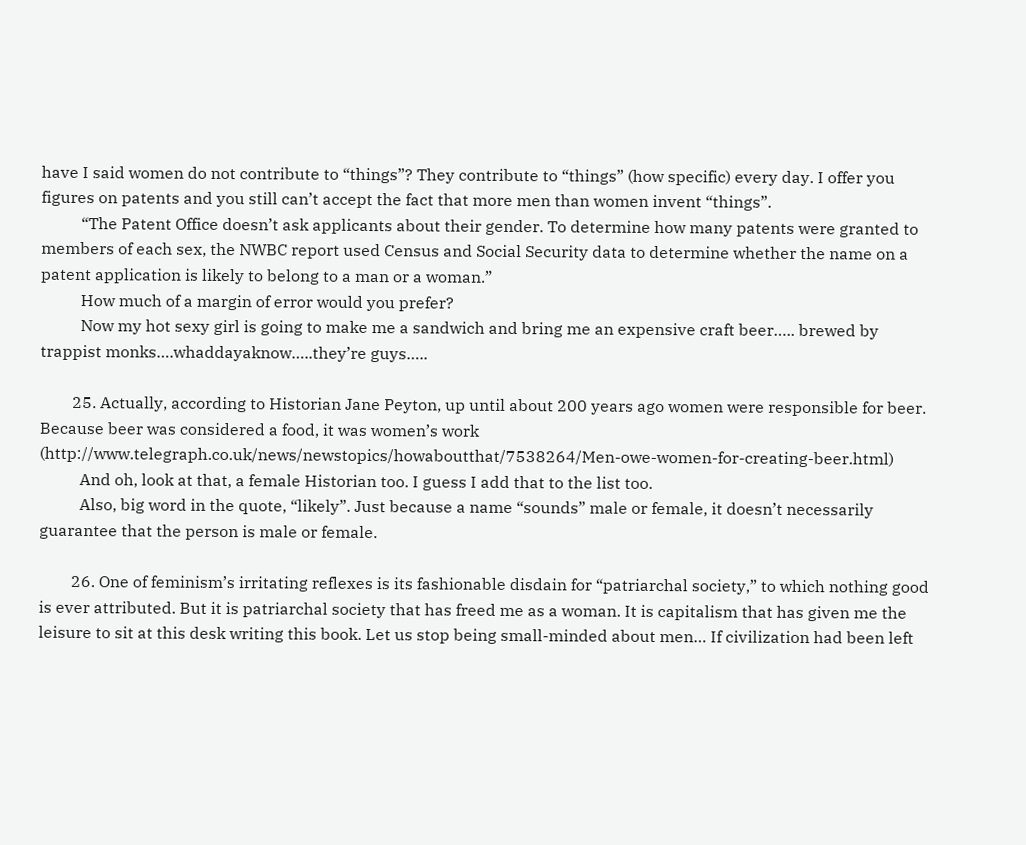have I said women do not contribute to “things”? They contribute to “things” (how specific) every day. I offer you figures on patents and you still can’t accept the fact that more men than women invent “things”.
          “The Patent Office doesn’t ask applicants about their gender. To determine how many patents were granted to members of each sex, the NWBC report used Census and Social Security data to determine whether the name on a patent application is likely to belong to a man or a woman.”
          How much of a margin of error would you prefer?
          Now my hot sexy girl is going to make me a sandwich and bring me an expensive craft beer….. brewed by trappist monks….whaddayaknow…..they’re guys…..

        25. Actually, according to Historian Jane Peyton, up until about 200 years ago women were responsible for beer. Because beer was considered a food, it was women’s work (http://www.telegraph.co.uk/news/newstopics/howaboutthat/7538264/Men-owe-women-for-creating-beer.html)
          And oh, look at that, a female Historian too. I guess I add that to the list too.
          Also, big word in the quote, “likely”. Just because a name “sounds” male or female, it doesn’t necessarily guarantee that the person is male or female.

        26. One of feminism’s irritating reflexes is its fashionable disdain for “patriarchal society,” to which nothing good is ever attributed. But it is patriarchal society that has freed me as a woman. It is capitalism that has given me the leisure to sit at this desk writing this book. Let us stop being small-minded about men… If civilization had been left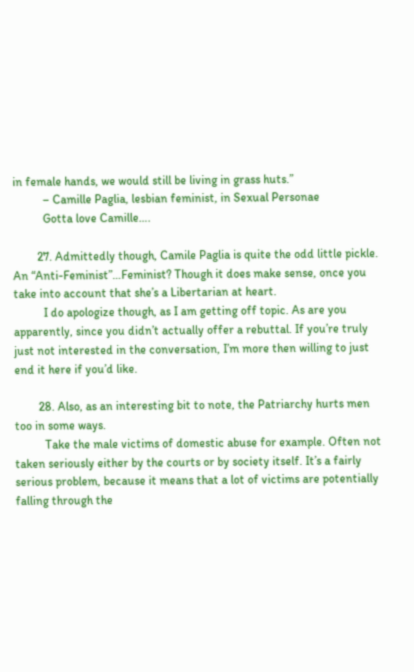in female hands, we would still be living in grass huts.”
          – Camille Paglia, lesbian feminist, in Sexual Personae
          Gotta love Camille….

        27. Admittedly though, Camile Paglia is quite the odd little pickle. An “Anti-Feminist”…Feminist? Though it does make sense, once you take into account that she’s a Libertarian at heart.
          I do apologize though, as I am getting off topic. As are you apparently, since you didn’t actually offer a rebuttal. If you’re truly just not interested in the conversation, I’m more then willing to just end it here if you’d like.

        28. Also, as an interesting bit to note, the Patriarchy hurts men too in some ways.
          Take the male victims of domestic abuse for example. Often not taken seriously either by the courts or by society itself. It’s a fairly serious problem, because it means that a lot of victims are potentially falling through the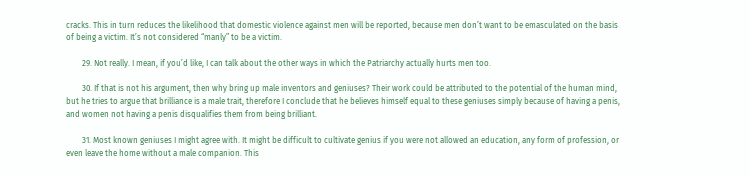cracks. This in turn reduces the likelihood that domestic violence against men will be reported, because men don’t want to be emasculated on the basis of being a victim. It’s not considered “manly” to be a victim.

        29. Not really. I mean, if you’d like, I can talk about the other ways in which the Patriarchy actually hurts men too.

        30. If that is not his argument, then why bring up male inventors and geniuses? Their work could be attributed to the potential of the human mind, but he tries to argue that brilliance is a male trait, therefore I conclude that he believes himself equal to these geniuses simply because of having a penis, and women not having a penis disqualifies them from being brilliant.

        31. Most known geniuses I might agree with. It might be difficult to cultivate genius if you were not allowed an education, any form of profession, or even leave the home without a male companion. This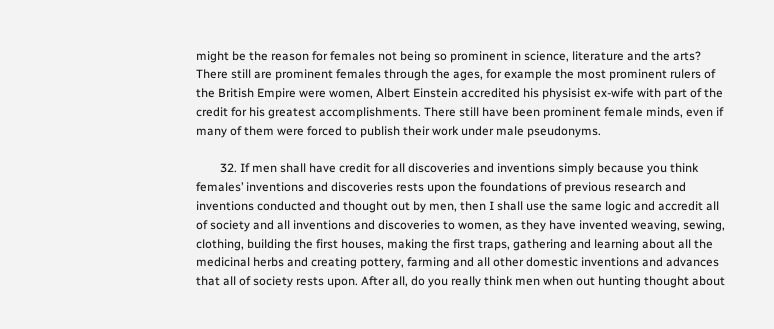might be the reason for females not being so prominent in science, literature and the arts? There still are prominent females through the ages, for example the most prominent rulers of the British Empire were women, Albert Einstein accredited his physisist ex-wife with part of the credit for his greatest accomplishments. There still have been prominent female minds, even if many of them were forced to publish their work under male pseudonyms.

        32. If men shall have credit for all discoveries and inventions simply because you think females’ inventions and discoveries rests upon the foundations of previous research and inventions conducted and thought out by men, then I shall use the same logic and accredit all of society and all inventions and discoveries to women, as they have invented weaving, sewing, clothing, building the first houses, making the first traps, gathering and learning about all the medicinal herbs and creating pottery, farming and all other domestic inventions and advances that all of society rests upon. After all, do you really think men when out hunting thought about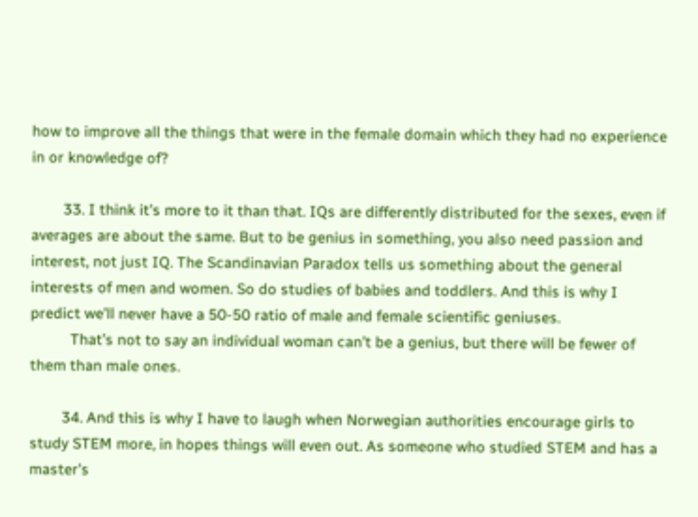how to improve all the things that were in the female domain which they had no experience in or knowledge of?

        33. I think it’s more to it than that. IQs are differently distributed for the sexes, even if averages are about the same. But to be genius in something, you also need passion and interest, not just IQ. The Scandinavian Paradox tells us something about the general interests of men and women. So do studies of babies and toddlers. And this is why I predict we’ll never have a 50-50 ratio of male and female scientific geniuses.
          That’s not to say an individual woman can’t be a genius, but there will be fewer of them than male ones.

        34. And this is why I have to laugh when Norwegian authorities encourage girls to study STEM more, in hopes things will even out. As someone who studied STEM and has a master’s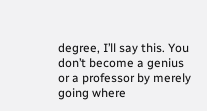degree, I’ll say this. You don’t become a genius or a professor by merely going where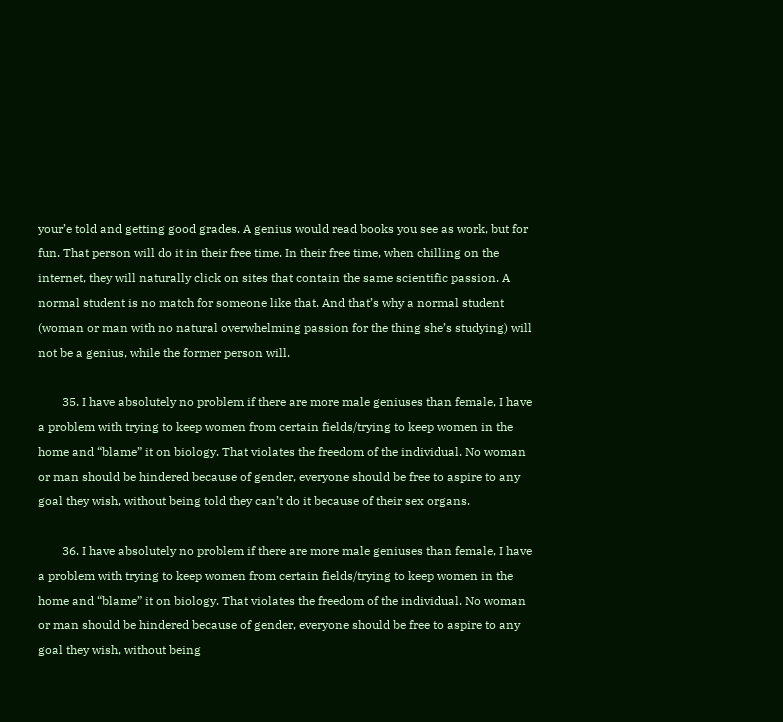your’e told and getting good grades. A genius would read books you see as work, but for fun. That person will do it in their free time. In their free time, when chilling on the internet, they will naturally click on sites that contain the same scientific passion. A normal student is no match for someone like that. And that’s why a normal student (woman or man with no natural overwhelming passion for the thing she’s studying) will not be a genius, while the former person will.

        35. I have absolutely no problem if there are more male geniuses than female, I have a problem with trying to keep women from certain fields/trying to keep women in the home and “blame” it on biology. That violates the freedom of the individual. No woman or man should be hindered because of gender, everyone should be free to aspire to any goal they wish, without being told they can’t do it because of their sex organs.

        36. I have absolutely no problem if there are more male geniuses than female, I have a problem with trying to keep women from certain fields/trying to keep women in the home and “blame” it on biology. That violates the freedom of the individual. No woman or man should be hindered because of gender, everyone should be free to aspire to any goal they wish, without being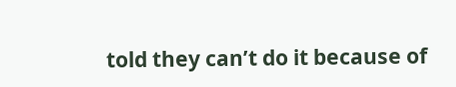told they can’t do it because of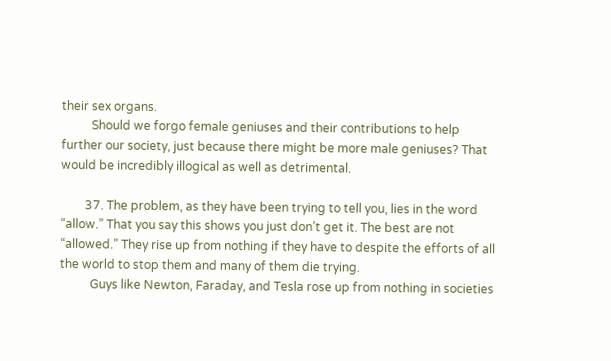their sex organs.
          Should we forgo female geniuses and their contributions to help further our society, just because there might be more male geniuses? That would be incredibly illogical as well as detrimental.

        37. The problem, as they have been trying to tell you, lies in the word “allow.” That you say this shows you just don’t get it. The best are not “allowed.” They rise up from nothing if they have to despite the efforts of all the world to stop them and many of them die trying.
          Guys like Newton, Faraday, and Tesla rose up from nothing in societies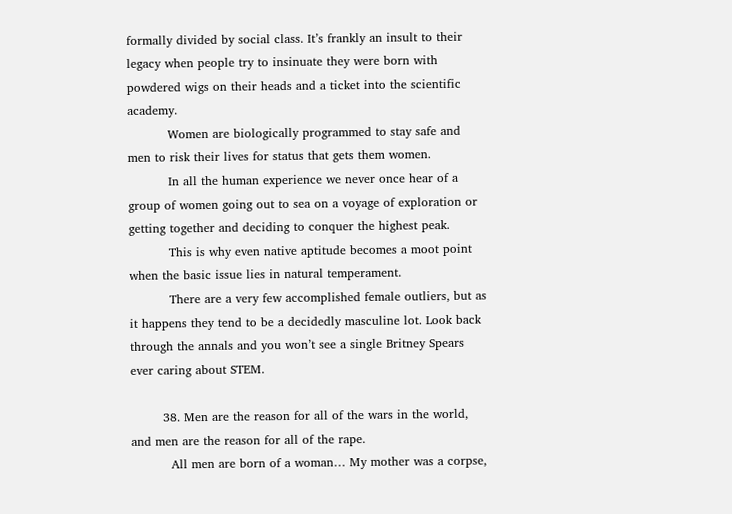formally divided by social class. It’s frankly an insult to their legacy when people try to insinuate they were born with powdered wigs on their heads and a ticket into the scientific academy.
          Women are biologically programmed to stay safe and men to risk their lives for status that gets them women.
          In all the human experience we never once hear of a group of women going out to sea on a voyage of exploration or getting together and deciding to conquer the highest peak.
          This is why even native aptitude becomes a moot point when the basic issue lies in natural temperament.
          There are a very few accomplished female outliers, but as it happens they tend to be a decidedly masculine lot. Look back through the annals and you won’t see a single Britney Spears ever caring about STEM.

        38. Men are the reason for all of the wars in the world, and men are the reason for all of the rape.
          All men are born of a woman… My mother was a corpse,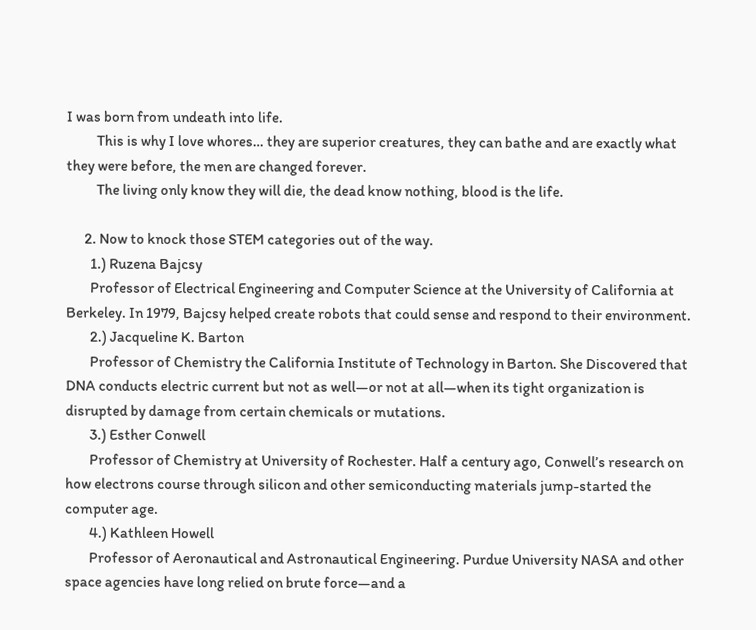I was born from undeath into life.
          This is why I love whores… they are superior creatures, they can bathe and are exactly what they were before, the men are changed forever.
          The living only know they will die, the dead know nothing, blood is the life.

      2. Now to knock those STEM categories out of the way.
        1.) Ruzena Bajcsy
        Professor of Electrical Engineering and Computer Science at the University of California at Berkeley. In 1979, Bajcsy helped create robots that could sense and respond to their environment.
        2.) Jacqueline K. Barton
        Professor of Chemistry the California Institute of Technology in Barton. She Discovered that DNA conducts electric current but not as well—or not at all—when its tight organization is disrupted by damage from certain chemicals or mutations.
        3.) Esther Conwell
        Professor of Chemistry at University of Rochester. Half a century ago, Conwell’s research on how electrons course through silicon and other semiconducting materials jump-started the computer age.
        4.) Kathleen Howell
        Professor of Aeronautical and Astronautical Engineering. Purdue University NASA and other space agencies have long relied on brute force—and a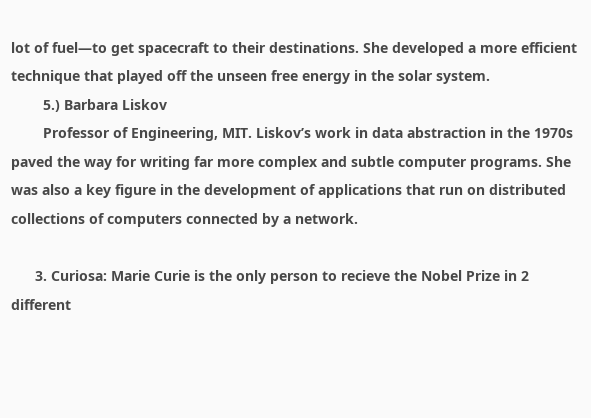lot of fuel—to get spacecraft to their destinations. She developed a more efficient technique that played off the unseen free energy in the solar system.
        5.) Barbara Liskov
        Professor of Engineering, MIT. Liskov’s work in data abstraction in the 1970s paved the way for writing far more complex and subtle computer programs. She was also a key figure in the development of applications that run on distributed collections of computers connected by a network.

      3. Curiosa: Marie Curie is the only person to recieve the Nobel Prize in 2 different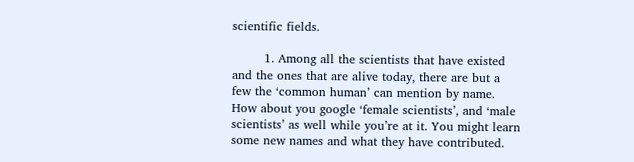scientific fields.

        1. Among all the scientists that have existed and the ones that are alive today, there are but a few the ‘common human’ can mention by name. How about you google ‘female scientists’, and ‘male scientists’ as well while you’re at it. You might learn some new names and what they have contributed.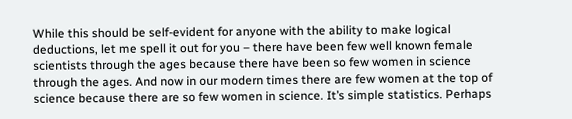While this should be self-evident for anyone with the ability to make logical deductions, let me spell it out for you – there have been few well known female scientists through the ages because there have been so few women in science through the ages. And now in our modern times there are few women at the top of science because there are so few women in science. It’s simple statistics. Perhaps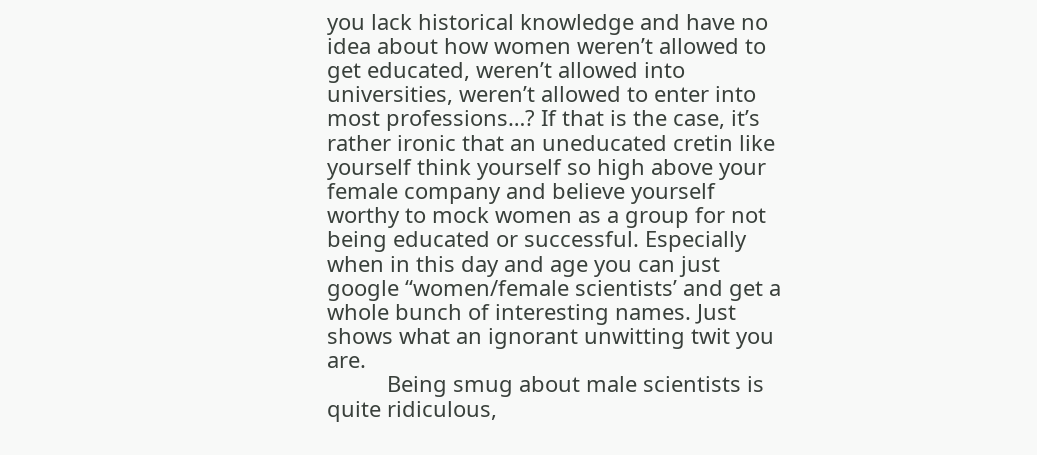you lack historical knowledge and have no idea about how women weren’t allowed to get educated, weren’t allowed into universities, weren’t allowed to enter into most professions…? If that is the case, it’s rather ironic that an uneducated cretin like yourself think yourself so high above your female company and believe yourself worthy to mock women as a group for not being educated or successful. Especially when in this day and age you can just google “women/female scientists’ and get a whole bunch of interesting names. Just shows what an ignorant unwitting twit you are.
          Being smug about male scientists is quite ridiculous,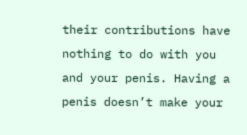their contributions have nothing to do with you and your penis. Having a penis doesn’t make your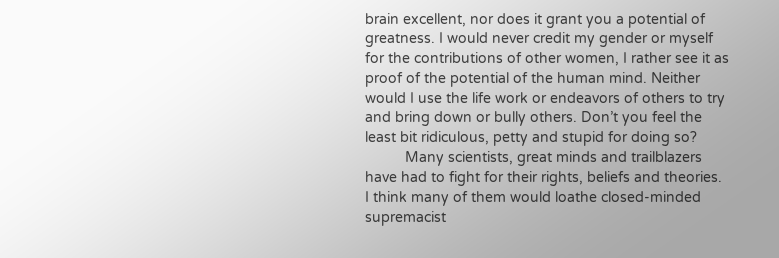brain excellent, nor does it grant you a potential of greatness. I would never credit my gender or myself for the contributions of other women, I rather see it as proof of the potential of the human mind. Neither would I use the life work or endeavors of others to try and bring down or bully others. Don’t you feel the least bit ridiculous, petty and stupid for doing so?
          Many scientists, great minds and trailblazers have had to fight for their rights, beliefs and theories. I think many of them would loathe closed-minded supremacist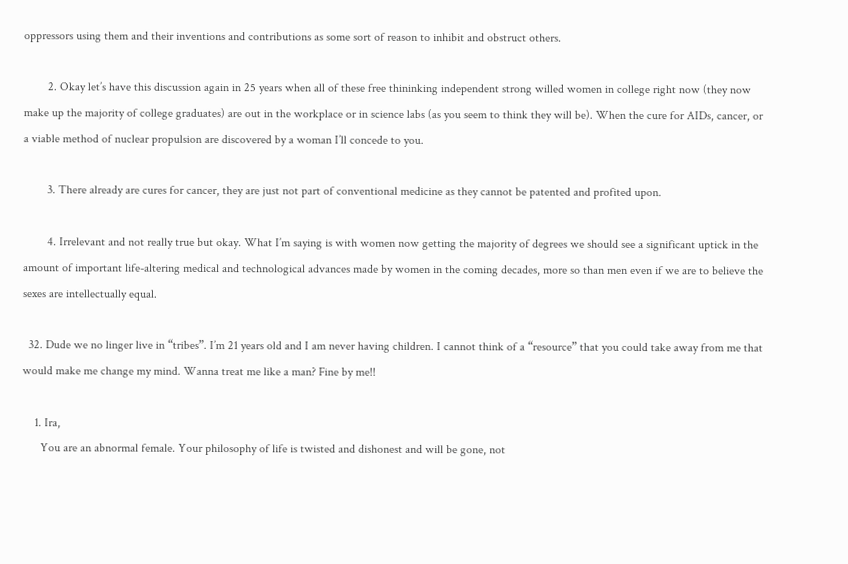oppressors using them and their inventions and contributions as some sort of reason to inhibit and obstruct others.

        2. Okay let’s have this discussion again in 25 years when all of these free thininking independent strong willed women in college right now (they now make up the majority of college graduates) are out in the workplace or in science labs (as you seem to think they will be). When the cure for AIDs, cancer, or a viable method of nuclear propulsion are discovered by a woman I’ll concede to you.

        3. There already are cures for cancer, they are just not part of conventional medicine as they cannot be patented and profited upon.

        4. Irrelevant and not really true but okay. What I’m saying is with women now getting the majority of degrees we should see a significant uptick in the amount of important life-altering medical and technological advances made by women in the coming decades, more so than men even if we are to believe the sexes are intellectually equal.

  32. Dude we no linger live in “tribes”. I’m 21 years old and I am never having children. I cannot think of a “resource” that you could take away from me that would make me change my mind. Wanna treat me like a man? Fine by me!!

    1. Ira,
      You are an abnormal female. Your philosophy of life is twisted and dishonest and will be gone, not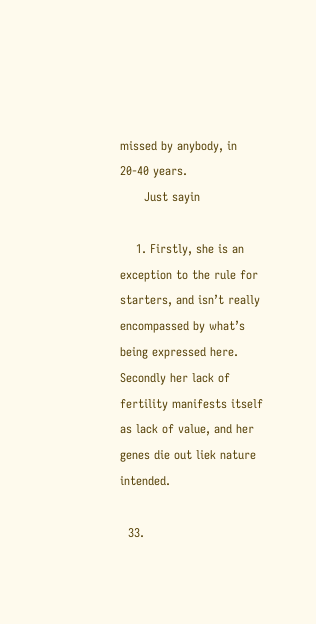missed by anybody, in 20-40 years.
      Just sayin

    1. Firstly, she is an exception to the rule for starters, and isn’t really encompassed by what’s being expressed here. Secondly her lack of fertility manifests itself as lack of value, and her genes die out liek nature intended.

  33.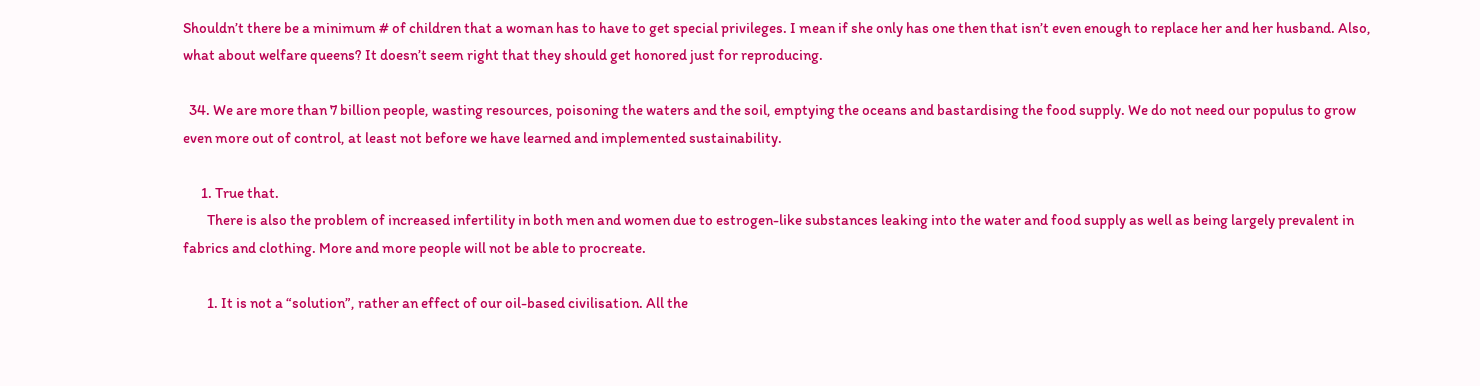Shouldn’t there be a minimum # of children that a woman has to have to get special privileges. I mean if she only has one then that isn’t even enough to replace her and her husband. Also, what about welfare queens? It doesn’t seem right that they should get honored just for reproducing.

  34. We are more than 7 billion people, wasting resources, poisoning the waters and the soil, emptying the oceans and bastardising the food supply. We do not need our populus to grow even more out of control, at least not before we have learned and implemented sustainability.

      1. True that.
        There is also the problem of increased infertility in both men and women due to estrogen-like substances leaking into the water and food supply as well as being largely prevalent in fabrics and clothing. More and more people will not be able to procreate.

        1. It is not a “solution”, rather an effect of our oil-based civilisation. All the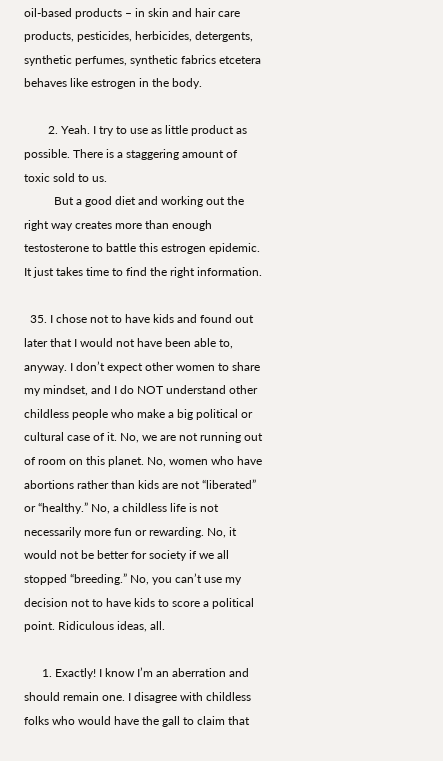oil-based products – in skin and hair care products, pesticides, herbicides, detergents, synthetic perfumes, synthetic fabrics etcetera behaves like estrogen in the body.

        2. Yeah. I try to use as little product as possible. There is a staggering amount of toxic sold to us.
          But a good diet and working out the right way creates more than enough testosterone to battle this estrogen epidemic. It just takes time to find the right information.

  35. I chose not to have kids and found out later that I would not have been able to, anyway. I don’t expect other women to share my mindset, and I do NOT understand other childless people who make a big political or cultural case of it. No, we are not running out of room on this planet. No, women who have abortions rather than kids are not “liberated” or “healthy.” No, a childless life is not necessarily more fun or rewarding. No, it would not be better for society if we all stopped “breeding.” No, you can’t use my decision not to have kids to score a political point. Ridiculous ideas, all.

      1. Exactly! I know I’m an aberration and should remain one. I disagree with childless folks who would have the gall to claim that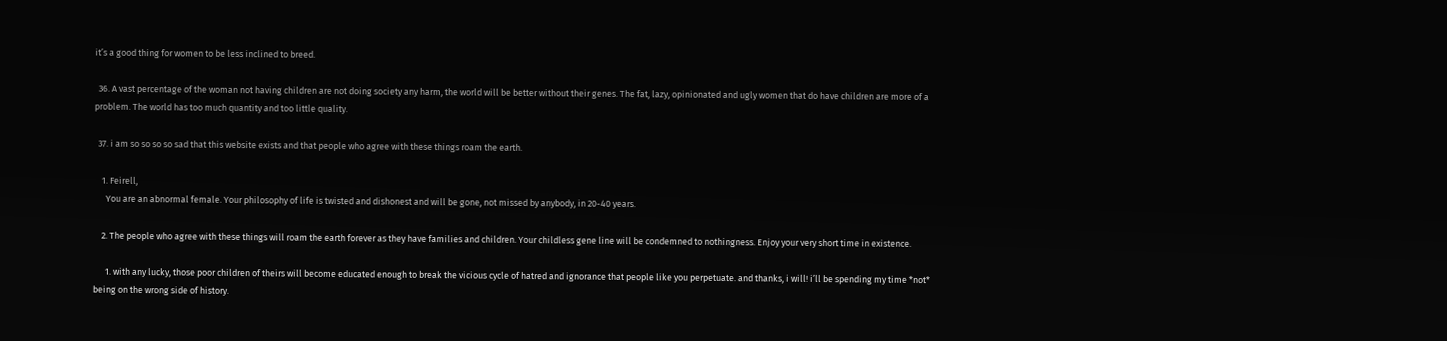it’s a good thing for women to be less inclined to breed.

  36. A vast percentage of the woman not having children are not doing society any harm, the world will be better without their genes. The fat, lazy, opinionated and ugly women that do have children are more of a problem. The world has too much quantity and too little quality.

  37. i am so so so so sad that this website exists and that people who agree with these things roam the earth.

    1. Feirell,
      You are an abnormal female. Your philosophy of life is twisted and dishonest and will be gone, not missed by anybody, in 20-40 years.

    2. The people who agree with these things will roam the earth forever as they have families and children. Your childless gene line will be condemned to nothingness. Enjoy your very short time in existence.

      1. with any lucky, those poor children of theirs will become educated enough to break the vicious cycle of hatred and ignorance that people like you perpetuate. and thanks, i will! i’ll be spending my time *not* being on the wrong side of history.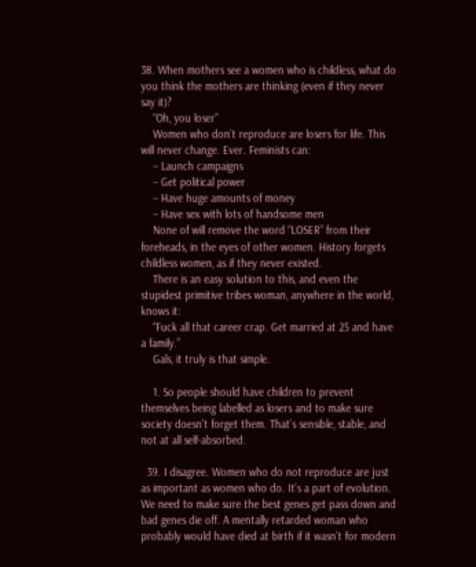38. When mothers see a women who is childless, what do you think the mothers are thinking (even if they never say it)?
    “Oh, you loser”
    Women who don’t reproduce are losers for life. This will never change. Ever. Feminists can:
    – Launch campaigns
    – Get political power
    – Have huge amounts of money
    – Have sex with lots of handsome men
    None of will remove the word “LOSER” from their foreheads, in the eyes of other women. History forgets childless women, as if they never existed.
    There is an easy solution to this, and even the stupidest primitive tribes woman, anywhere in the world, knows it:
    “Fuck all that career crap. Get married at 25 and have a family.”
    Gals, it truly is that simple.

    1. So people should have children to prevent themselves being labelled as losers and to make sure society doesn’t forget them. That’s sensible, stable, and not at all self-absorbed.

  39. I disagree. Women who do not reproduce are just as important as women who do. It’s a part of evolution. We need to make sure the best genes get pass down and bad genes die off. A mentally retarded woman who probably would have died at birth if it wasn’t for modern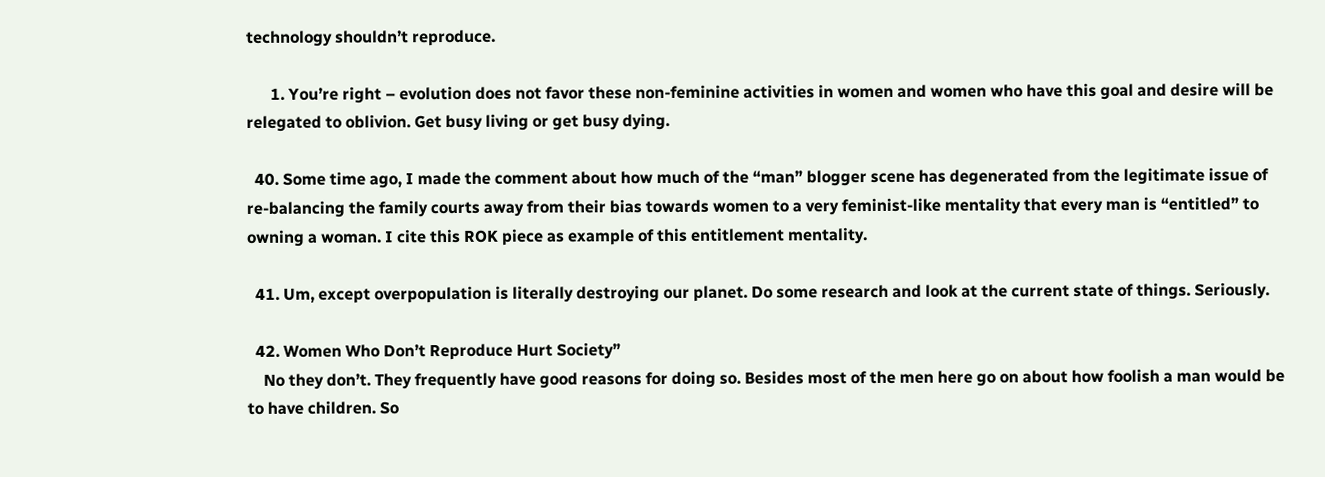technology shouldn’t reproduce.

      1. You’re right – evolution does not favor these non-feminine activities in women and women who have this goal and desire will be relegated to oblivion. Get busy living or get busy dying.

  40. Some time ago, I made the comment about how much of the “man” blogger scene has degenerated from the legitimate issue of re-balancing the family courts away from their bias towards women to a very feminist-like mentality that every man is “entitled” to owning a woman. I cite this ROK piece as example of this entitlement mentality.

  41. Um, except overpopulation is literally destroying our planet. Do some research and look at the current state of things. Seriously.

  42. Women Who Don’t Reproduce Hurt Society”
    No they don’t. They frequently have good reasons for doing so. Besides most of the men here go on about how foolish a man would be to have children. So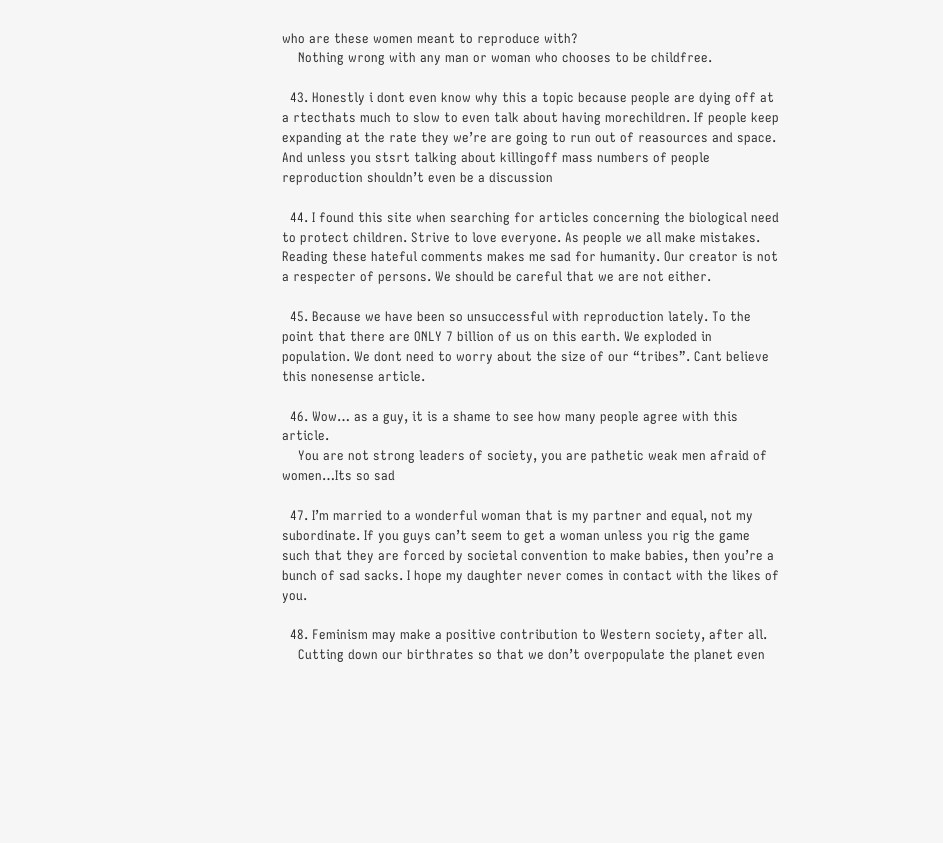who are these women meant to reproduce with?
    Nothing wrong with any man or woman who chooses to be childfree.

  43. Honestly i dont even know why this a topic because people are dying off at a rtecthats much to slow to even talk about having morechildren. If people keep expanding at the rate they we’re are going to run out of reasources and space. And unless you stsrt talking about killingoff mass numbers of people reproduction shouldn’t even be a discussion

  44. I found this site when searching for articles concerning the biological need to protect children. Strive to love everyone. As people we all make mistakes. Reading these hateful comments makes me sad for humanity. Our creator is not a respecter of persons. We should be careful that we are not either.

  45. Because we have been so unsuccessful with reproduction lately. To the point that there are ONLY 7 billion of us on this earth. We exploded in population. We dont need to worry about the size of our “tribes”. Cant believe this nonesense article.

  46. Wow… as a guy, it is a shame to see how many people agree with this article.
    You are not strong leaders of society, you are pathetic weak men afraid of women…Its so sad

  47. I’m married to a wonderful woman that is my partner and equal, not my subordinate. If you guys can’t seem to get a woman unless you rig the game such that they are forced by societal convention to make babies, then you’re a bunch of sad sacks. I hope my daughter never comes in contact with the likes of you.

  48. Feminism may make a positive contribution to Western society, after all.
    Cutting down our birthrates so that we don’t overpopulate the planet even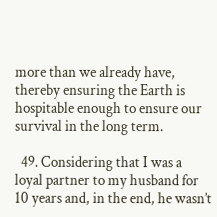more than we already have, thereby ensuring the Earth is hospitable enough to ensure our survival in the long term.

  49. Considering that I was a loyal partner to my husband for 10 years and, in the end, he wasn’t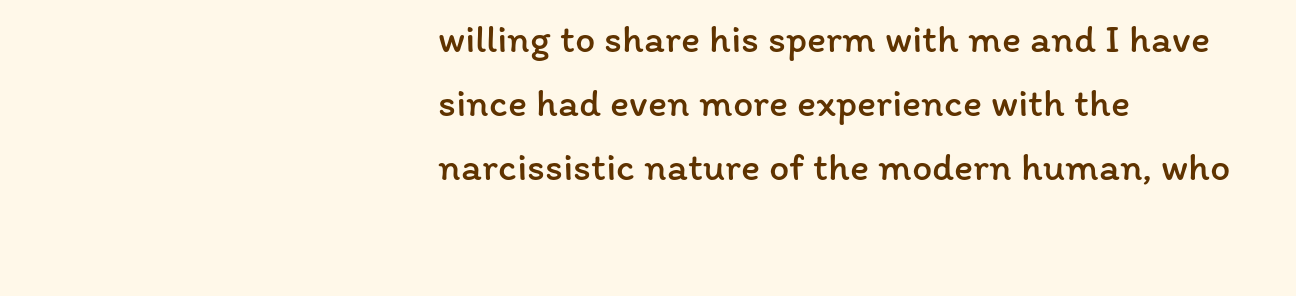willing to share his sperm with me and I have since had even more experience with the narcissistic nature of the modern human, who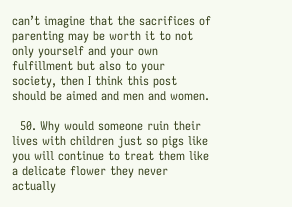can’t imagine that the sacrifices of parenting may be worth it to not only yourself and your own fulfillment but also to your society, then I think this post should be aimed and men and women.

  50. Why would someone ruin their lives with children just so pigs like you will continue to treat them like a delicate flower they never actually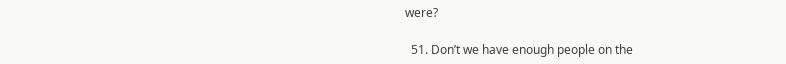were?

  51. Don’t we have enough people on the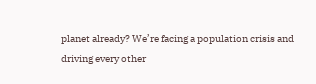planet already? We’re facing a population crisis and driving every other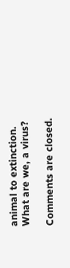animal to extinction. What are we, a virus?

Comments are closed.